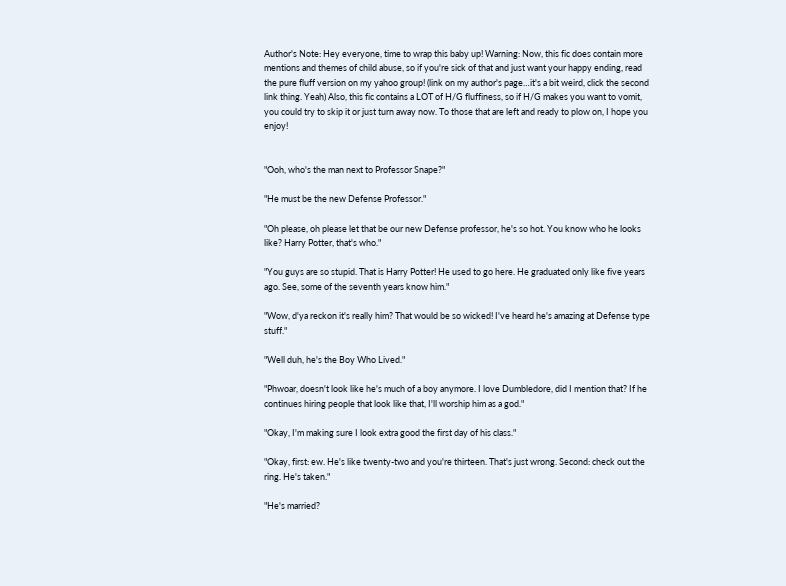Author's Note: Hey everyone, time to wrap this baby up! Warning: Now, this fic does contain more mentions and themes of child abuse, so if you're sick of that and just want your happy ending, read the pure fluff version on my yahoo group! (link on my author's page…it's a bit weird, click the second link thing. Yeah) Also, this fic contains a LOT of H/G fluffiness, so if H/G makes you want to vomit, you could try to skip it or just turn away now. To those that are left and ready to plow on, I hope you enjoy!


"Ooh, who's the man next to Professor Snape?"

"He must be the new Defense Professor."

"Oh please, oh please let that be our new Defense professor, he's so hot. You know who he looks like? Harry Potter, that's who."

"You guys are so stupid. That is Harry Potter! He used to go here. He graduated only like five years ago. See, some of the seventh years know him."

"Wow, d'ya reckon it's really him? That would be so wicked! I've heard he's amazing at Defense type stuff."

"Well duh, he's the Boy Who Lived."

"Phwoar, doesn't look like he's much of a boy anymore. I love Dumbledore, did I mention that? If he continues hiring people that look like that, I'll worship him as a god."

"Okay, I'm making sure I look extra good the first day of his class."

"Okay, first: ew. He's like twenty-two and you're thirteen. That's just wrong. Second: check out the ring. He's taken."

"He's married?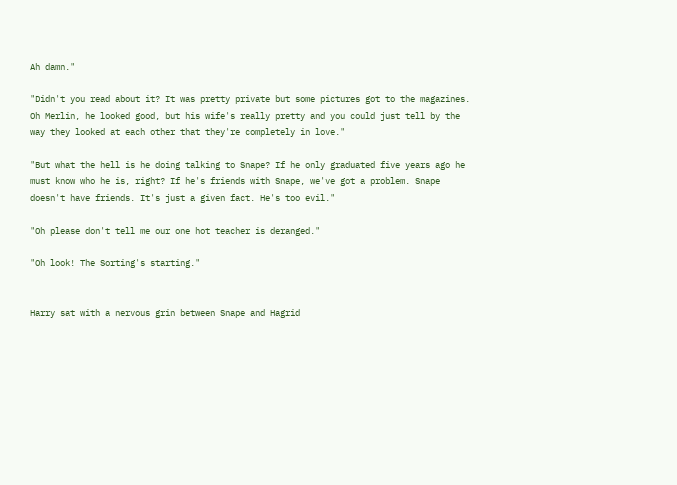Ah damn."

"Didn't you read about it? It was pretty private but some pictures got to the magazines. Oh Merlin, he looked good, but his wife's really pretty and you could just tell by the way they looked at each other that they're completely in love."

"But what the hell is he doing talking to Snape? If he only graduated five years ago he must know who he is, right? If he's friends with Snape, we've got a problem. Snape doesn't have friends. It's just a given fact. He's too evil."

"Oh please don't tell me our one hot teacher is deranged."

"Oh look! The Sorting's starting."


Harry sat with a nervous grin between Snape and Hagrid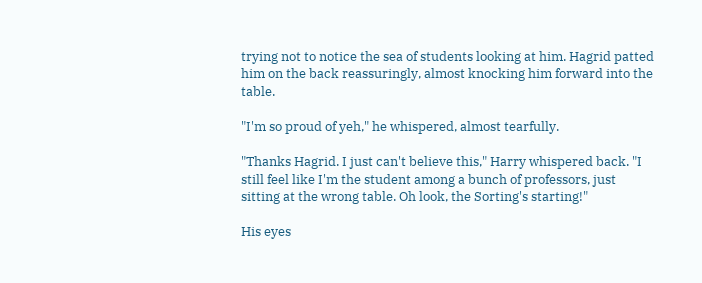trying not to notice the sea of students looking at him. Hagrid patted him on the back reassuringly, almost knocking him forward into the table.

"I'm so proud of yeh," he whispered, almost tearfully.

"Thanks Hagrid. I just can't believe this," Harry whispered back. "I still feel like I'm the student among a bunch of professors, just sitting at the wrong table. Oh look, the Sorting's starting!"

His eyes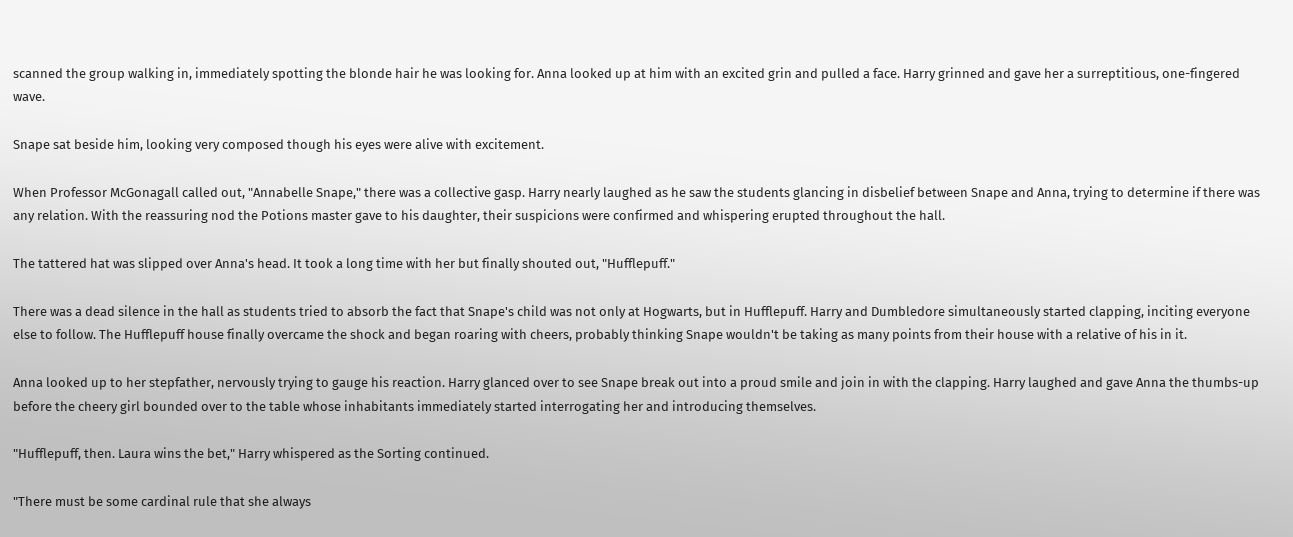scanned the group walking in, immediately spotting the blonde hair he was looking for. Anna looked up at him with an excited grin and pulled a face. Harry grinned and gave her a surreptitious, one-fingered wave.

Snape sat beside him, looking very composed though his eyes were alive with excitement.

When Professor McGonagall called out, "Annabelle Snape," there was a collective gasp. Harry nearly laughed as he saw the students glancing in disbelief between Snape and Anna, trying to determine if there was any relation. With the reassuring nod the Potions master gave to his daughter, their suspicions were confirmed and whispering erupted throughout the hall.

The tattered hat was slipped over Anna's head. It took a long time with her but finally shouted out, "Hufflepuff."

There was a dead silence in the hall as students tried to absorb the fact that Snape's child was not only at Hogwarts, but in Hufflepuff. Harry and Dumbledore simultaneously started clapping, inciting everyone else to follow. The Hufflepuff house finally overcame the shock and began roaring with cheers, probably thinking Snape wouldn't be taking as many points from their house with a relative of his in it.

Anna looked up to her stepfather, nervously trying to gauge his reaction. Harry glanced over to see Snape break out into a proud smile and join in with the clapping. Harry laughed and gave Anna the thumbs-up before the cheery girl bounded over to the table whose inhabitants immediately started interrogating her and introducing themselves.

"Hufflepuff, then. Laura wins the bet," Harry whispered as the Sorting continued.

"There must be some cardinal rule that she always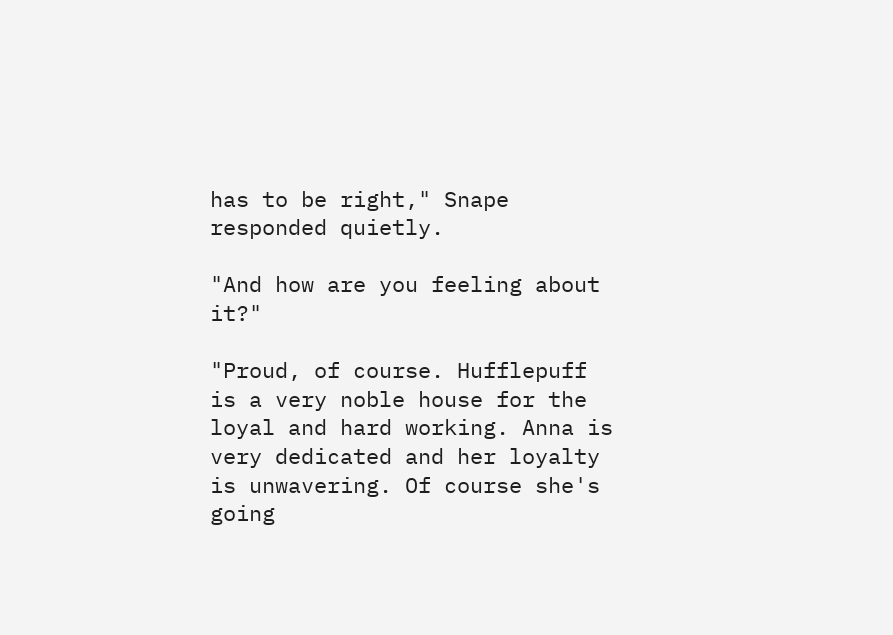has to be right," Snape responded quietly.

"And how are you feeling about it?"

"Proud, of course. Hufflepuff is a very noble house for the loyal and hard working. Anna is very dedicated and her loyalty is unwavering. Of course she's going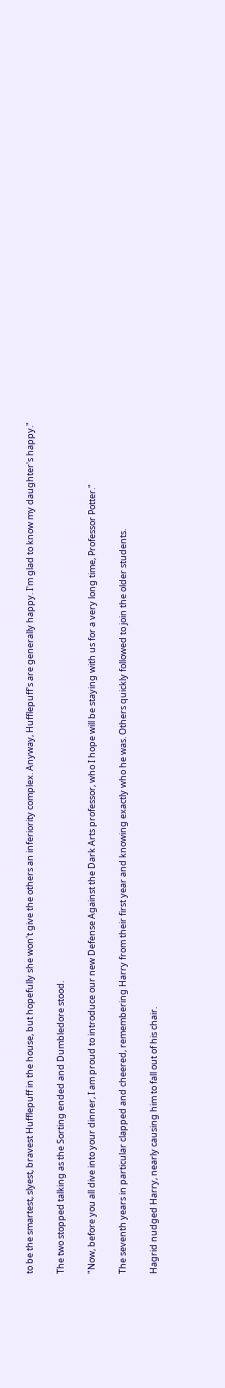to be the smartest, slyest, bravest Hufflepuff in the house, but hopefully she won't give the others an inferiority complex. Anyway, Hufflepuff's are generally happy. I'm glad to know my daughter's happy."

The two stopped talking as the Sorting ended and Dumbledore stood.

"Now, before you all dive into your dinner, I am proud to introduce our new Defense Against the Dark Arts professor, who I hope will be staying with us for a very long time, Professor Potter."

The seventh years in particular clapped and cheered, remembering Harry from their first year and knowing exactly who he was. Others quickly followed to join the older students.

Hagrid nudged Harry, nearly causing him to fall out of his chair.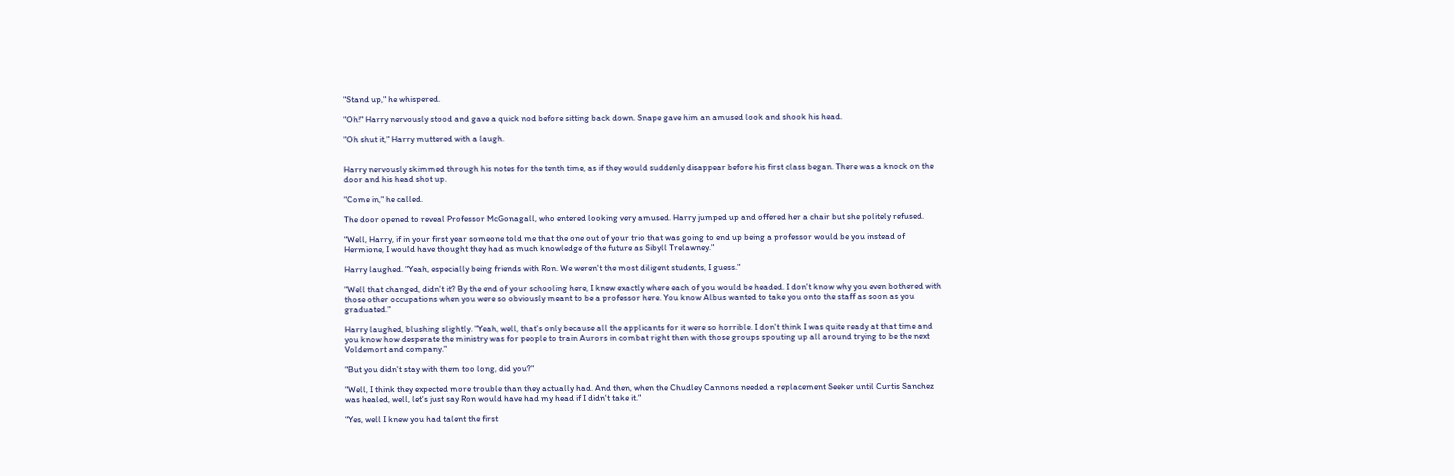"Stand up," he whispered.

"Oh!" Harry nervously stood and gave a quick nod before sitting back down. Snape gave him an amused look and shook his head.

"Oh shut it," Harry muttered with a laugh.


Harry nervously skimmed through his notes for the tenth time, as if they would suddenly disappear before his first class began. There was a knock on the door and his head shot up.

"Come in," he called.

The door opened to reveal Professor McGonagall, who entered looking very amused. Harry jumped up and offered her a chair but she politely refused.

"Well, Harry, if in your first year someone told me that the one out of your trio that was going to end up being a professor would be you instead of Hermione, I would have thought they had as much knowledge of the future as Sibyll Trelawney."

Harry laughed. "Yeah, especially being friends with Ron. We weren't the most diligent students, I guess."

"Well that changed, didn't it? By the end of your schooling here, I knew exactly where each of you would be headed. I don't know why you even bothered with those other occupations when you were so obviously meant to be a professor here. You know Albus wanted to take you onto the staff as soon as you graduated."

Harry laughed, blushing slightly. "Yeah, well, that's only because all the applicants for it were so horrible. I don't think I was quite ready at that time and you know how desperate the ministry was for people to train Aurors in combat right then with those groups spouting up all around trying to be the next Voldemort and company."

"But you didn't stay with them too long, did you?"

"Well, I think they expected more trouble than they actually had. And then, when the Chudley Cannons needed a replacement Seeker until Curtis Sanchez was healed, well, let's just say Ron would have had my head if I didn't take it."

"Yes, well I knew you had talent the first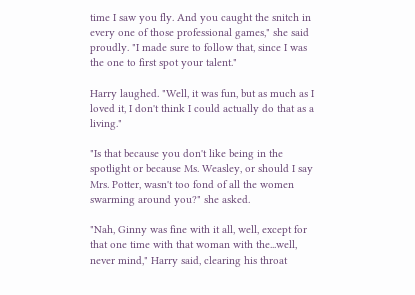time I saw you fly. And you caught the snitch in every one of those professional games," she said proudly. "I made sure to follow that, since I was the one to first spot your talent."

Harry laughed. "Well, it was fun, but as much as I loved it, I don't think I could actually do that as a living."

"Is that because you don't like being in the spotlight or because Ms. Weasley, or should I say Mrs. Potter, wasn't too fond of all the women swarming around you?" she asked.

"Nah, Ginny was fine with it all, well, except for that one time with that woman with the...well, never mind," Harry said, clearing his throat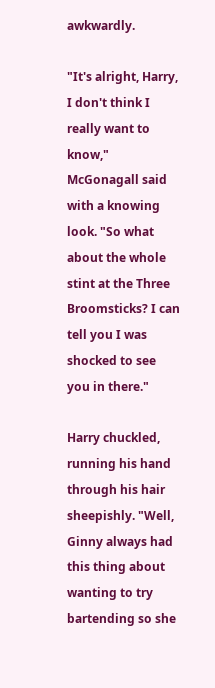awkwardly.

"It's alright, Harry, I don't think I really want to know," McGonagall said with a knowing look. "So what about the whole stint at the Three Broomsticks? I can tell you I was shocked to see you in there."

Harry chuckled, running his hand through his hair sheepishly. "Well, Ginny always had this thing about wanting to try bartending so she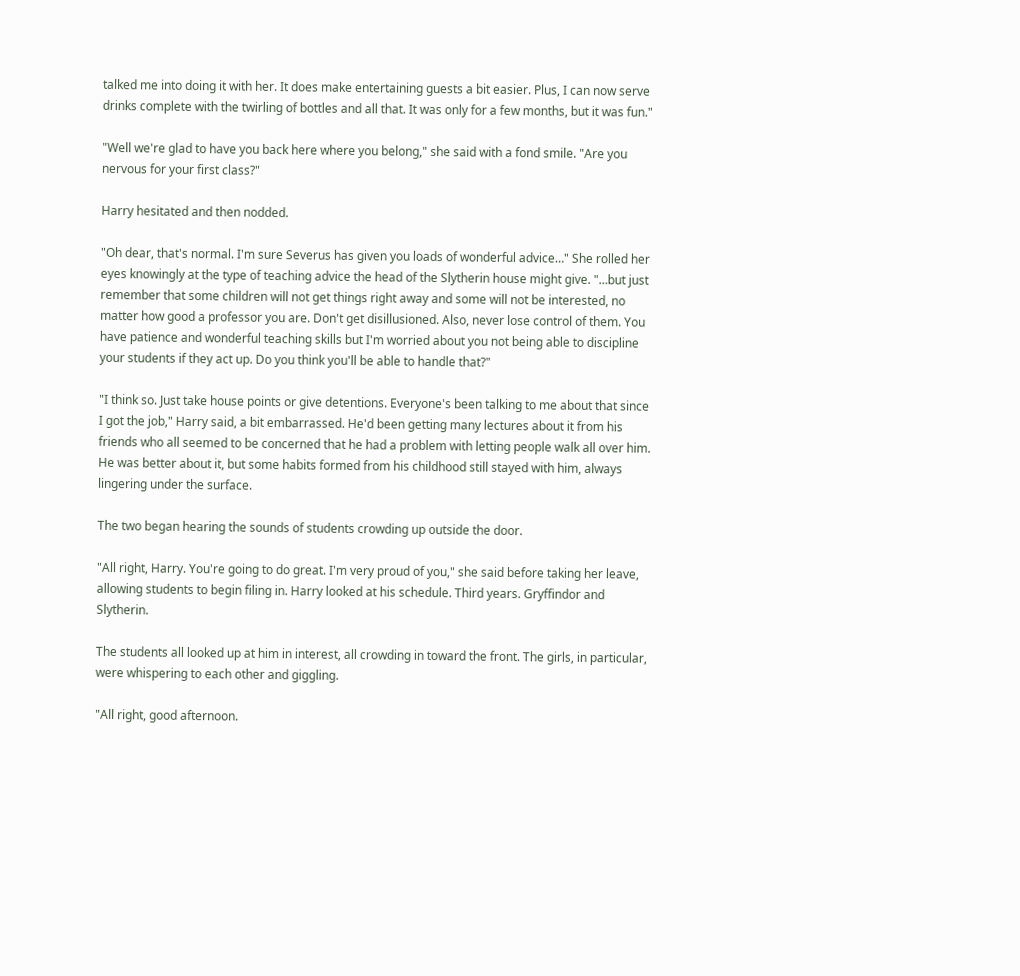talked me into doing it with her. It does make entertaining guests a bit easier. Plus, I can now serve drinks complete with the twirling of bottles and all that. It was only for a few months, but it was fun."

"Well we're glad to have you back here where you belong," she said with a fond smile. "Are you nervous for your first class?"

Harry hesitated and then nodded.

"Oh dear, that's normal. I'm sure Severus has given you loads of wonderful advice…" She rolled her eyes knowingly at the type of teaching advice the head of the Slytherin house might give. "…but just remember that some children will not get things right away and some will not be interested, no matter how good a professor you are. Don't get disillusioned. Also, never lose control of them. You have patience and wonderful teaching skills but I'm worried about you not being able to discipline your students if they act up. Do you think you'll be able to handle that?"

"I think so. Just take house points or give detentions. Everyone's been talking to me about that since I got the job," Harry said, a bit embarrassed. He'd been getting many lectures about it from his friends who all seemed to be concerned that he had a problem with letting people walk all over him. He was better about it, but some habits formed from his childhood still stayed with him, always lingering under the surface.

The two began hearing the sounds of students crowding up outside the door.

"All right, Harry. You're going to do great. I'm very proud of you," she said before taking her leave, allowing students to begin filing in. Harry looked at his schedule. Third years. Gryffindor and Slytherin.

The students all looked up at him in interest, all crowding in toward the front. The girls, in particular, were whispering to each other and giggling.

"All right, good afternoon.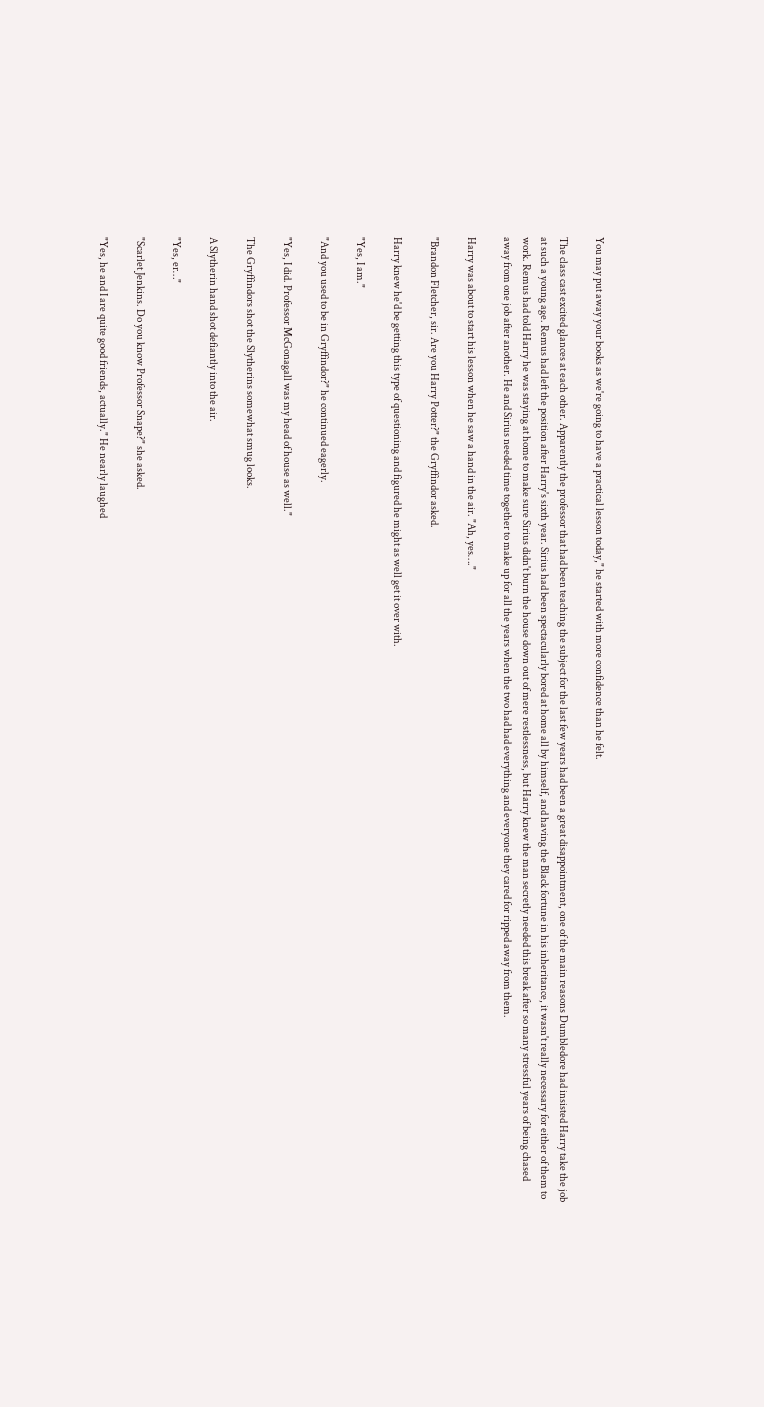You may put away your books as we're going to have a practical lesson today," he started with more confidence than he felt.

The class cast excited glances at each other. Apparently the professor that had been teaching the subject for the last few years had been a great disappointment, one of the main reasons Dumbledore had insisted Harry take the job at such a young age. Remus had left the position after Harry's sixth year. Sirius had been spectacularly bored at home all by himself, and having the Black fortune in his inheritance, it wasn't really necessary for either of them to work. Remus had told Harry he was staying at home to make sure Sirius didn't burn the house down out of mere restlessness, but Harry knew the man secretly needed this break after so many stressful years of being chased away from one job after another. He and Sirius needed time together to make up for all the years when the two had had everything and everyone they cared for ripped away from them.

Harry was about to start his lesson when he saw a hand in the air. "Ah, yes…."

"Brandon Fletcher, sir. Are you Harry Potter?" the Gryffindor asked.

Harry knew he'd be getting this type of questioning and figured he might as well get it over with.

"Yes, I am."

"And you used to be in Gryffindor?" he continued eagerly.

"Yes, I did. Professor McGonagall was my head of house as well."

The Gryffindors shot the Slytherins somewhat smug looks.

A Slytherin hand shot defiantly into the air.

"Yes, er…"

"Scarlet Jenkins. Do you know Professor Snape?" she asked.

"Yes, he and I are quite good friends, actually." He nearly laughed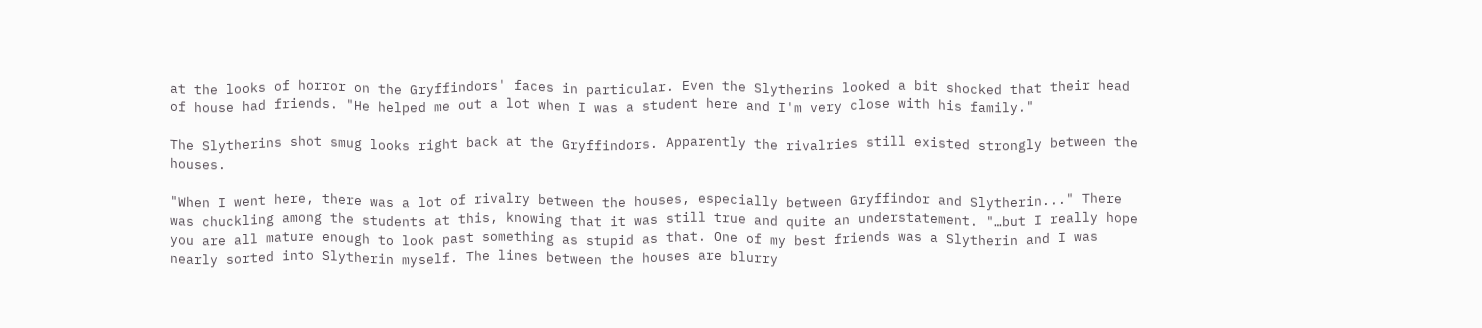at the looks of horror on the Gryffindors' faces in particular. Even the Slytherins looked a bit shocked that their head of house had friends. "He helped me out a lot when I was a student here and I'm very close with his family."

The Slytherins shot smug looks right back at the Gryffindors. Apparently the rivalries still existed strongly between the houses.

"When I went here, there was a lot of rivalry between the houses, especially between Gryffindor and Slytherin..." There was chuckling among the students at this, knowing that it was still true and quite an understatement. "…but I really hope you are all mature enough to look past something as stupid as that. One of my best friends was a Slytherin and I was nearly sorted into Slytherin myself. The lines between the houses are blurry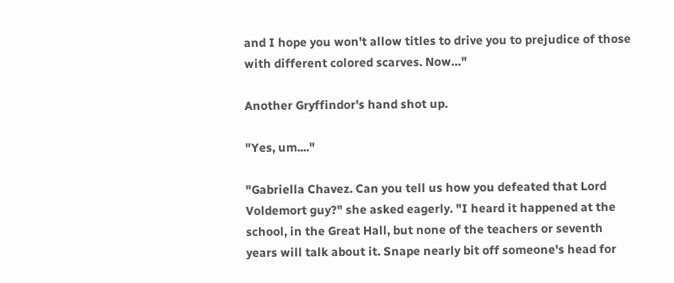and I hope you won't allow titles to drive you to prejudice of those with different colored scarves. Now…"

Another Gryffindor's hand shot up.

"Yes, um...."

"Gabriella Chavez. Can you tell us how you defeated that Lord Voldemort guy?" she asked eagerly. "I heard it happened at the school, in the Great Hall, but none of the teachers or seventh years will talk about it. Snape nearly bit off someone's head for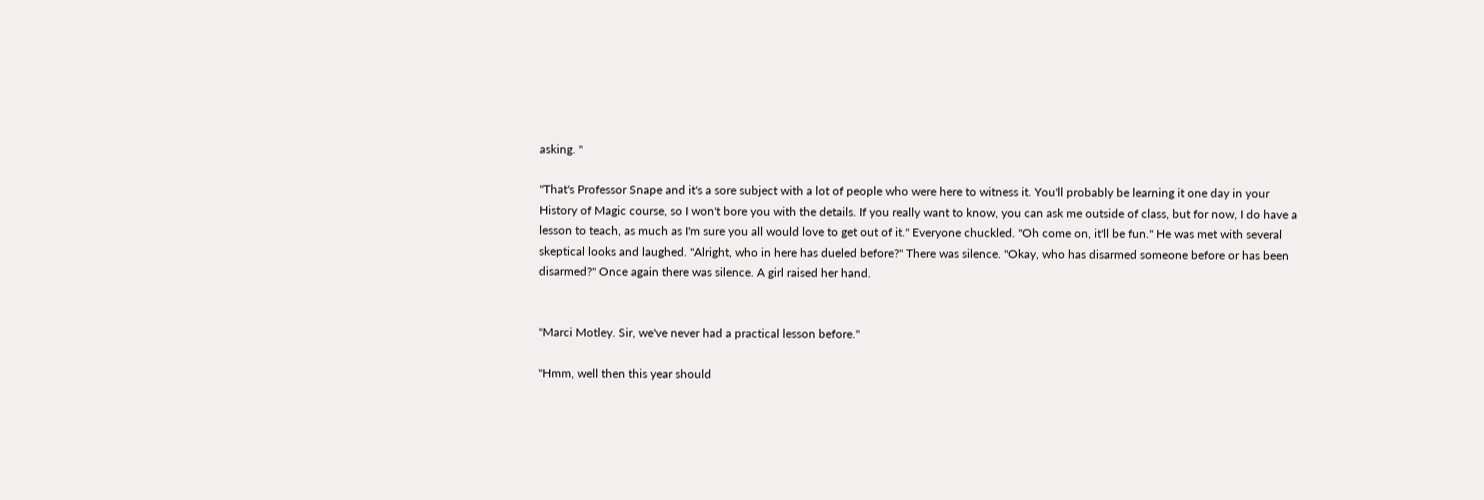asking. "

"That's Professor Snape and it's a sore subject with a lot of people who were here to witness it. You'll probably be learning it one day in your History of Magic course, so I won't bore you with the details. If you really want to know, you can ask me outside of class, but for now, I do have a lesson to teach, as much as I'm sure you all would love to get out of it." Everyone chuckled. "Oh come on, it'll be fun." He was met with several skeptical looks and laughed. "Alright, who in here has dueled before?" There was silence. "Okay, who has disarmed someone before or has been disarmed?" Once again there was silence. A girl raised her hand.


"Marci Motley. Sir, we've never had a practical lesson before."

"Hmm, well then this year should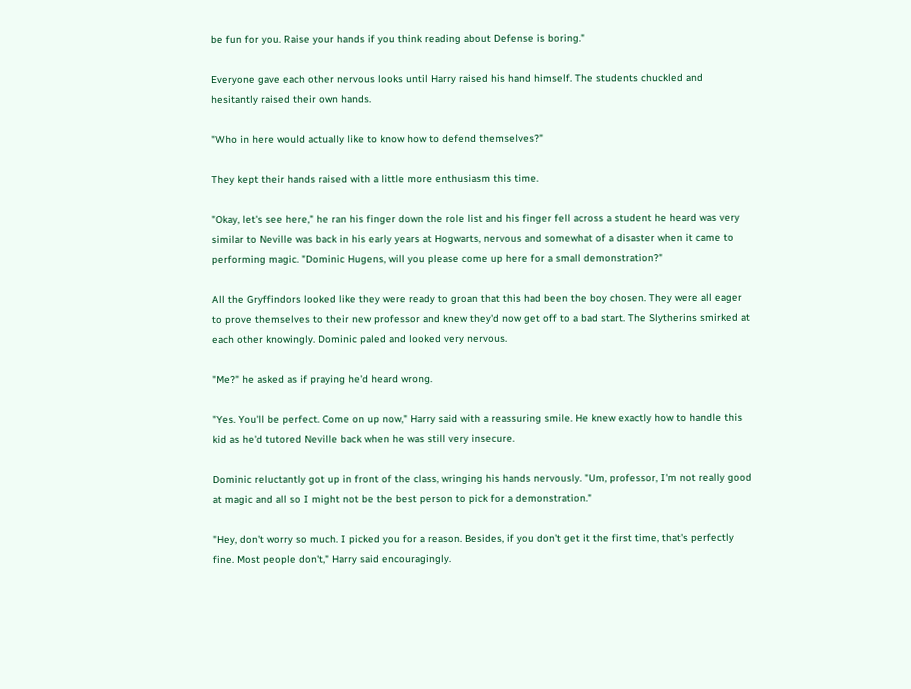be fun for you. Raise your hands if you think reading about Defense is boring."

Everyone gave each other nervous looks until Harry raised his hand himself. The students chuckled and hesitantly raised their own hands.

"Who in here would actually like to know how to defend themselves?"

They kept their hands raised with a little more enthusiasm this time.

"Okay, let's see here," he ran his finger down the role list and his finger fell across a student he heard was very similar to Neville was back in his early years at Hogwarts, nervous and somewhat of a disaster when it came to performing magic. "Dominic Hugens, will you please come up here for a small demonstration?"

All the Gryffindors looked like they were ready to groan that this had been the boy chosen. They were all eager to prove themselves to their new professor and knew they'd now get off to a bad start. The Slytherins smirked at each other knowingly. Dominic paled and looked very nervous.

"Me?" he asked as if praying he'd heard wrong.

"Yes. You'll be perfect. Come on up now," Harry said with a reassuring smile. He knew exactly how to handle this kid as he'd tutored Neville back when he was still very insecure.

Dominic reluctantly got up in front of the class, wringing his hands nervously. "Um, professor, I'm not really good at magic and all so I might not be the best person to pick for a demonstration."

"Hey, don't worry so much. I picked you for a reason. Besides, if you don't get it the first time, that's perfectly fine. Most people don't," Harry said encouragingly.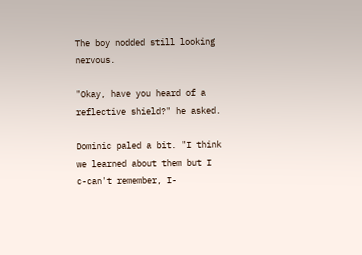The boy nodded still looking nervous.

"Okay, have you heard of a reflective shield?" he asked.

Dominic paled a bit. "I think we learned about them but I c-can't remember, I-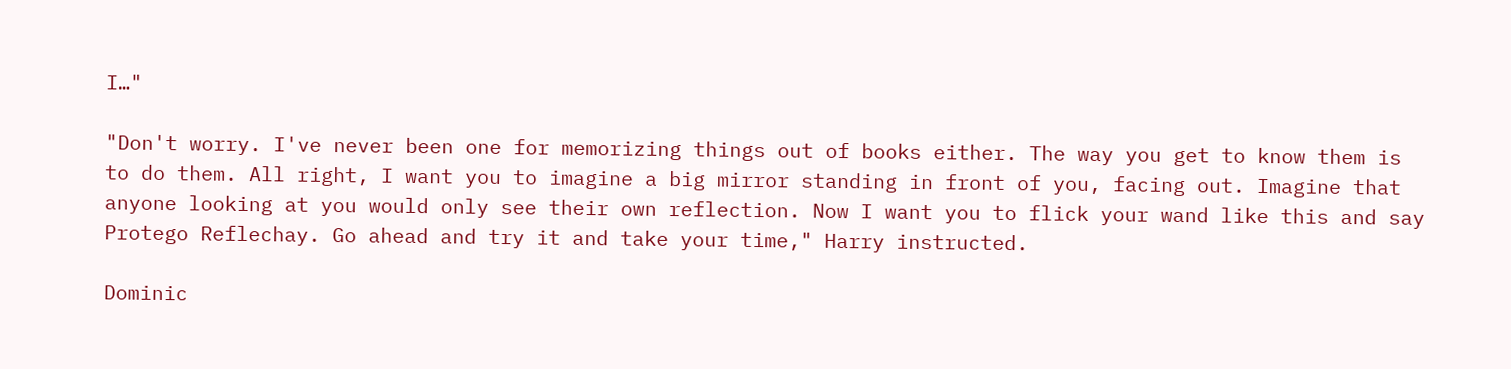I…"

"Don't worry. I've never been one for memorizing things out of books either. The way you get to know them is to do them. All right, I want you to imagine a big mirror standing in front of you, facing out. Imagine that anyone looking at you would only see their own reflection. Now I want you to flick your wand like this and say Protego Reflechay. Go ahead and try it and take your time," Harry instructed.

Dominic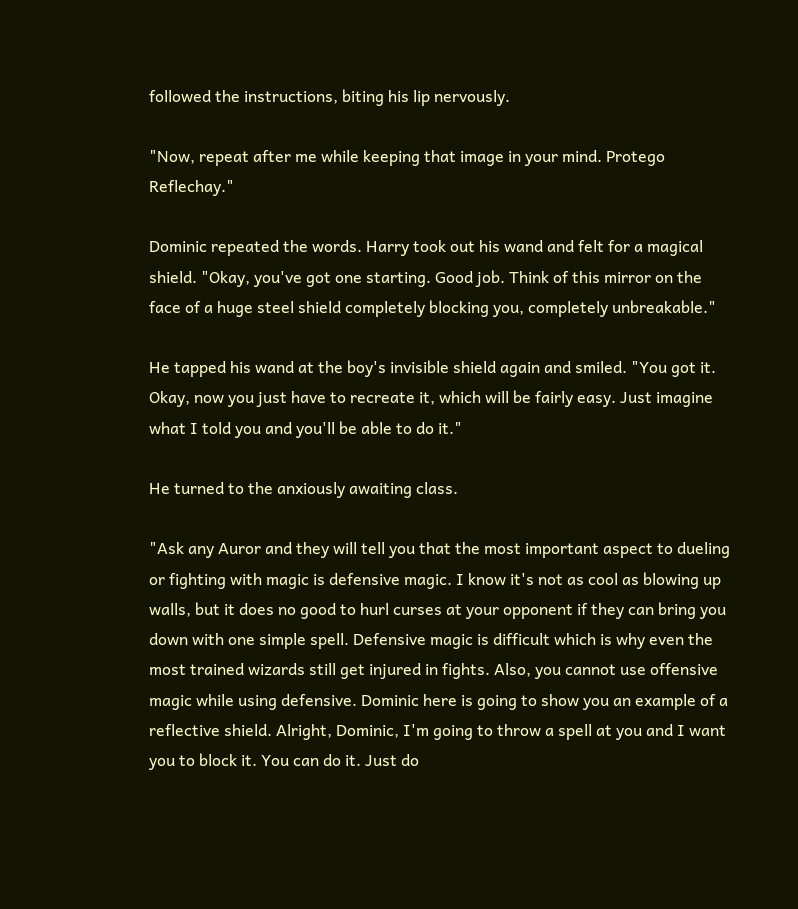followed the instructions, biting his lip nervously.

"Now, repeat after me while keeping that image in your mind. Protego Reflechay."

Dominic repeated the words. Harry took out his wand and felt for a magical shield. "Okay, you've got one starting. Good job. Think of this mirror on the face of a huge steel shield completely blocking you, completely unbreakable."

He tapped his wand at the boy's invisible shield again and smiled. "You got it. Okay, now you just have to recreate it, which will be fairly easy. Just imagine what I told you and you'll be able to do it."

He turned to the anxiously awaiting class.

"Ask any Auror and they will tell you that the most important aspect to dueling or fighting with magic is defensive magic. I know it's not as cool as blowing up walls, but it does no good to hurl curses at your opponent if they can bring you down with one simple spell. Defensive magic is difficult which is why even the most trained wizards still get injured in fights. Also, you cannot use offensive magic while using defensive. Dominic here is going to show you an example of a reflective shield. Alright, Dominic, I'm going to throw a spell at you and I want you to block it. You can do it. Just do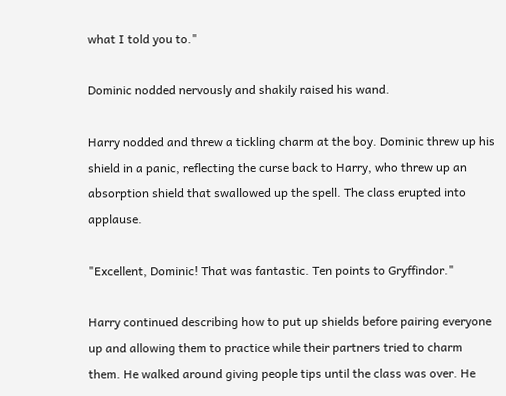what I told you to."

Dominic nodded nervously and shakily raised his wand.

Harry nodded and threw a tickling charm at the boy. Dominic threw up his shield in a panic, reflecting the curse back to Harry, who threw up an absorption shield that swallowed up the spell. The class erupted into applause.

"Excellent, Dominic! That was fantastic. Ten points to Gryffindor."

Harry continued describing how to put up shields before pairing everyone up and allowing them to practice while their partners tried to charm them. He walked around giving people tips until the class was over. He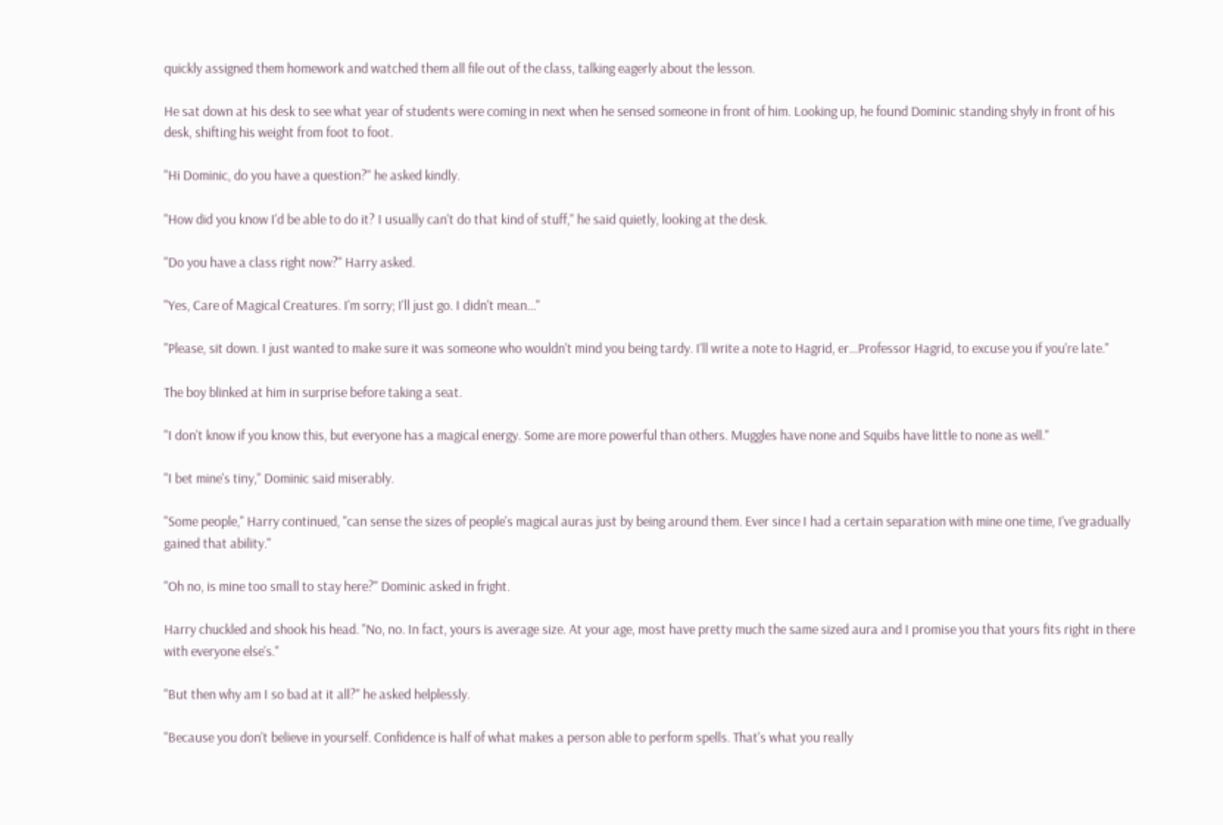quickly assigned them homework and watched them all file out of the class, talking eagerly about the lesson.

He sat down at his desk to see what year of students were coming in next when he sensed someone in front of him. Looking up, he found Dominic standing shyly in front of his desk, shifting his weight from foot to foot.

"Hi Dominic, do you have a question?" he asked kindly.

"How did you know I'd be able to do it? I usually can't do that kind of stuff," he said quietly, looking at the desk.

"Do you have a class right now?" Harry asked.

"Yes, Care of Magical Creatures. I'm sorry; I'll just go. I didn't mean…"

"Please, sit down. I just wanted to make sure it was someone who wouldn't mind you being tardy. I'll write a note to Hagrid, er…Professor Hagrid, to excuse you if you're late."

The boy blinked at him in surprise before taking a seat.

"I don't know if you know this, but everyone has a magical energy. Some are more powerful than others. Muggles have none and Squibs have little to none as well."

"I bet mine's tiny," Dominic said miserably.

"Some people," Harry continued, "can sense the sizes of people's magical auras just by being around them. Ever since I had a certain separation with mine one time, I've gradually gained that ability."

"Oh no, is mine too small to stay here?" Dominic asked in fright.

Harry chuckled and shook his head. "No, no. In fact, yours is average size. At your age, most have pretty much the same sized aura and I promise you that yours fits right in there with everyone else's."

"But then why am I so bad at it all?" he asked helplessly.

"Because you don't believe in yourself. Confidence is half of what makes a person able to perform spells. That's what you really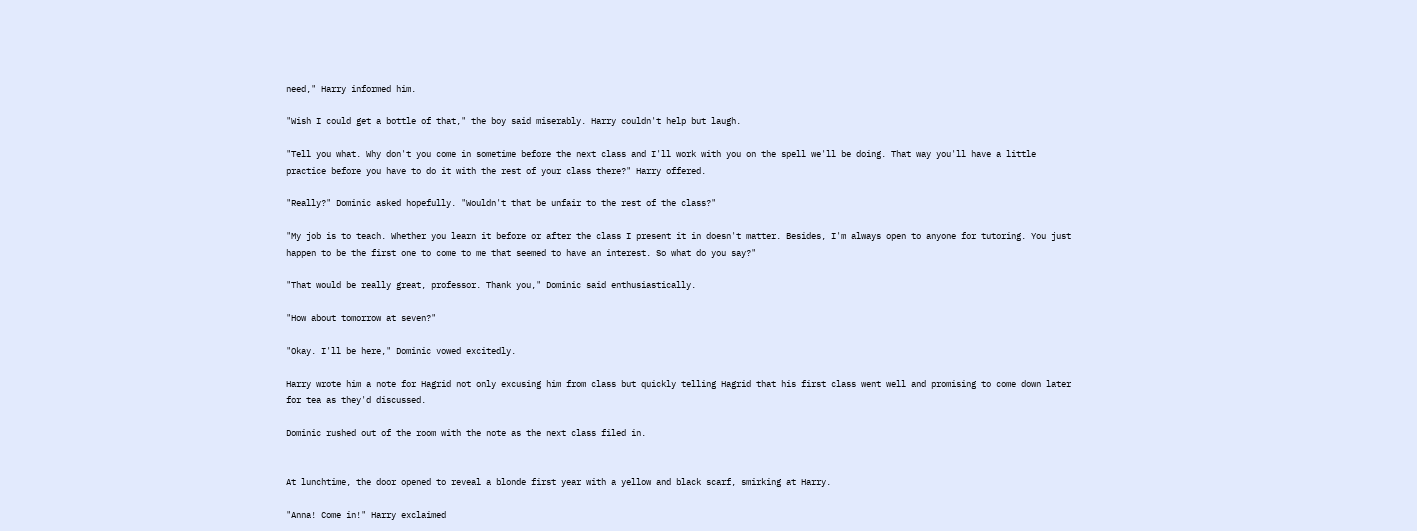need," Harry informed him.

"Wish I could get a bottle of that," the boy said miserably. Harry couldn't help but laugh.

"Tell you what. Why don't you come in sometime before the next class and I'll work with you on the spell we'll be doing. That way you'll have a little practice before you have to do it with the rest of your class there?" Harry offered.

"Really?" Dominic asked hopefully. "Wouldn't that be unfair to the rest of the class?"

"My job is to teach. Whether you learn it before or after the class I present it in doesn't matter. Besides, I'm always open to anyone for tutoring. You just happen to be the first one to come to me that seemed to have an interest. So what do you say?"

"That would be really great, professor. Thank you," Dominic said enthusiastically.

"How about tomorrow at seven?"

"Okay. I'll be here," Dominic vowed excitedly.

Harry wrote him a note for Hagrid not only excusing him from class but quickly telling Hagrid that his first class went well and promising to come down later for tea as they'd discussed.

Dominic rushed out of the room with the note as the next class filed in.


At lunchtime, the door opened to reveal a blonde first year with a yellow and black scarf, smirking at Harry.

"Anna! Come in!" Harry exclaimed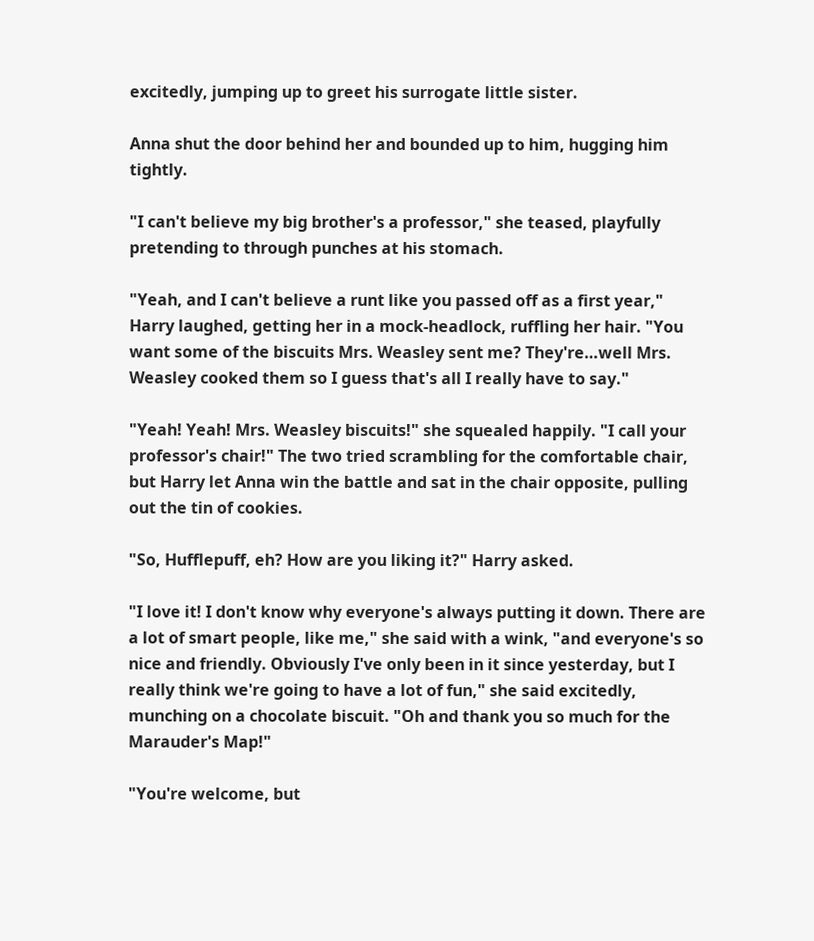excitedly, jumping up to greet his surrogate little sister.

Anna shut the door behind her and bounded up to him, hugging him tightly.

"I can't believe my big brother's a professor," she teased, playfully pretending to through punches at his stomach.

"Yeah, and I can't believe a runt like you passed off as a first year," Harry laughed, getting her in a mock-headlock, ruffling her hair. "You want some of the biscuits Mrs. Weasley sent me? They're…well Mrs. Weasley cooked them so I guess that's all I really have to say."

"Yeah! Yeah! Mrs. Weasley biscuits!" she squealed happily. "I call your professor's chair!" The two tried scrambling for the comfortable chair, but Harry let Anna win the battle and sat in the chair opposite, pulling out the tin of cookies.

"So, Hufflepuff, eh? How are you liking it?" Harry asked.

"I love it! I don't know why everyone's always putting it down. There are a lot of smart people, like me," she said with a wink, "and everyone's so nice and friendly. Obviously I've only been in it since yesterday, but I really think we're going to have a lot of fun," she said excitedly, munching on a chocolate biscuit. "Oh and thank you so much for the Marauder's Map!"

"You're welcome, but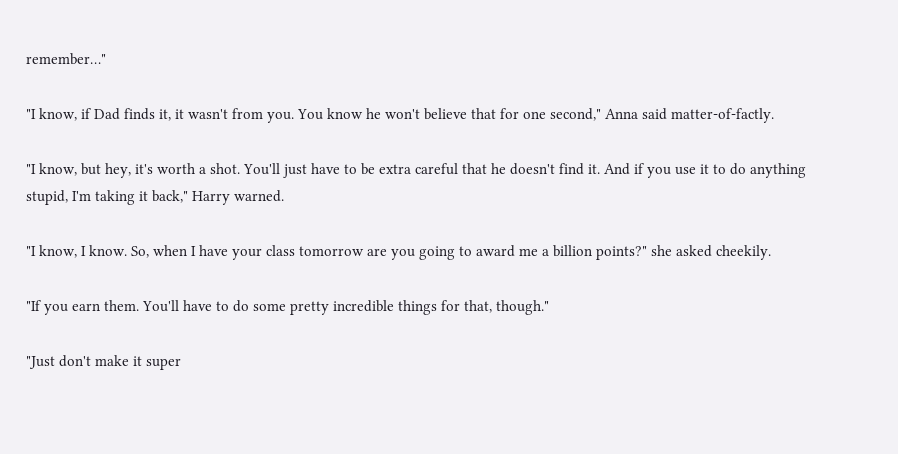remember…"

"I know, if Dad finds it, it wasn't from you. You know he won't believe that for one second," Anna said matter-of-factly.

"I know, but hey, it's worth a shot. You'll just have to be extra careful that he doesn't find it. And if you use it to do anything stupid, I'm taking it back," Harry warned.

"I know, I know. So, when I have your class tomorrow are you going to award me a billion points?" she asked cheekily.

"If you earn them. You'll have to do some pretty incredible things for that, though."

"Just don't make it super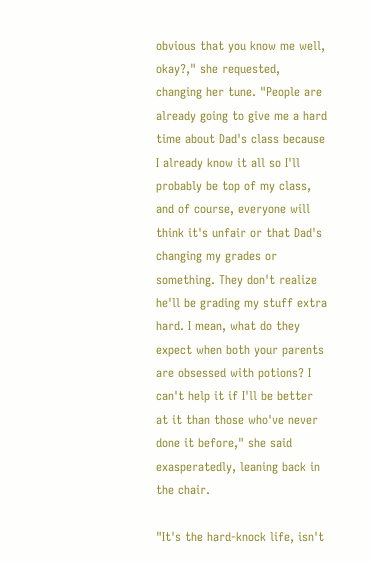obvious that you know me well, okay?," she requested, changing her tune. "People are already going to give me a hard time about Dad's class because I already know it all so I'll probably be top of my class, and of course, everyone will think it's unfair or that Dad's changing my grades or something. They don't realize he'll be grading my stuff extra hard. I mean, what do they expect when both your parents are obsessed with potions? I can't help it if I'll be better at it than those who've never done it before," she said exasperatedly, leaning back in the chair.

"It's the hard-knock life, isn't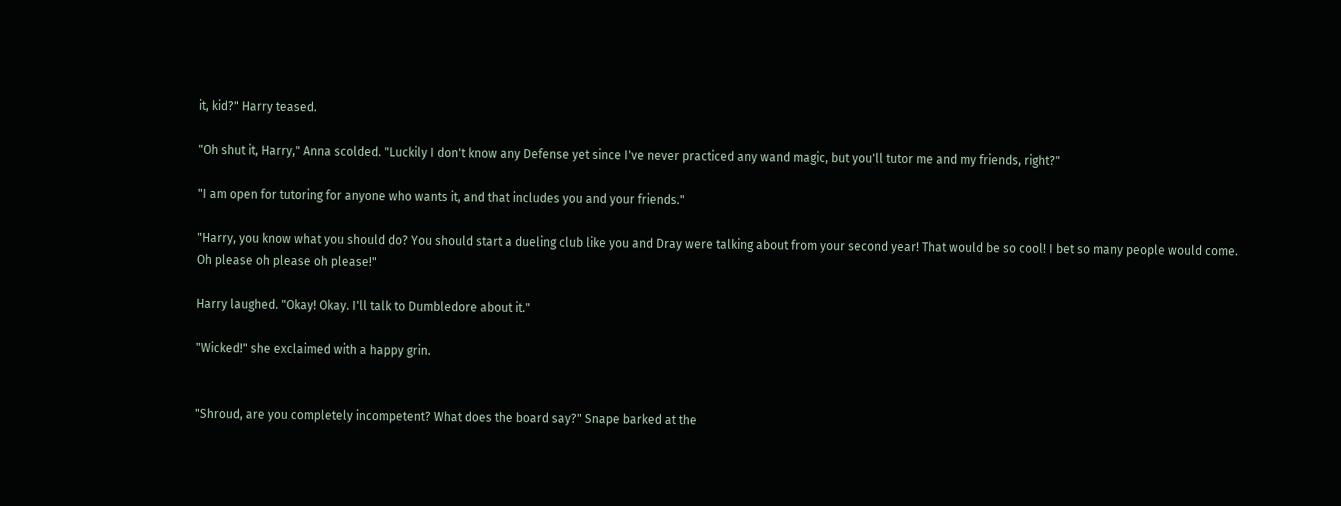it, kid?" Harry teased.

"Oh shut it, Harry," Anna scolded. "Luckily I don't know any Defense yet since I've never practiced any wand magic, but you'll tutor me and my friends, right?"

"I am open for tutoring for anyone who wants it, and that includes you and your friends."

"Harry, you know what you should do? You should start a dueling club like you and Dray were talking about from your second year! That would be so cool! I bet so many people would come. Oh please oh please oh please!"

Harry laughed. "Okay! Okay. I'll talk to Dumbledore about it."

"Wicked!" she exclaimed with a happy grin.


"Shroud, are you completely incompetent? What does the board say?" Snape barked at the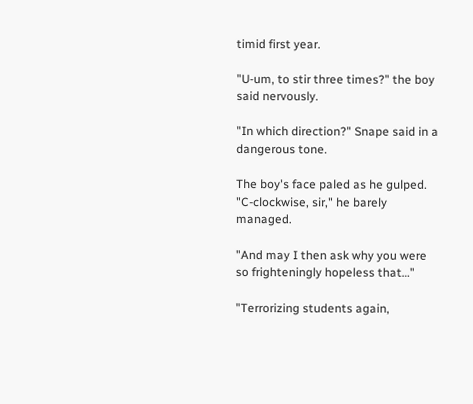timid first year.

"U-um, to stir three times?" the boy said nervously.

"In which direction?" Snape said in a dangerous tone.

The boy's face paled as he gulped. "C-clockwise, sir," he barely managed.

"And may I then ask why you were so frighteningly hopeless that…"

"Terrorizing students again,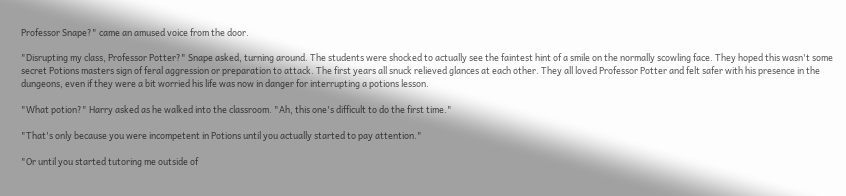Professor Snape?" came an amused voice from the door.

"Disrupting my class, Professor Potter?" Snape asked, turning around. The students were shocked to actually see the faintest hint of a smile on the normally scowling face. They hoped this wasn't some secret Potions masters sign of feral aggression or preparation to attack. The first years all snuck relieved glances at each other. They all loved Professor Potter and felt safer with his presence in the dungeons, even if they were a bit worried his life was now in danger for interrupting a potions lesson.

"What potion?" Harry asked as he walked into the classroom. "Ah, this one's difficult to do the first time."

"That's only because you were incompetent in Potions until you actually started to pay attention."

"Or until you started tutoring me outside of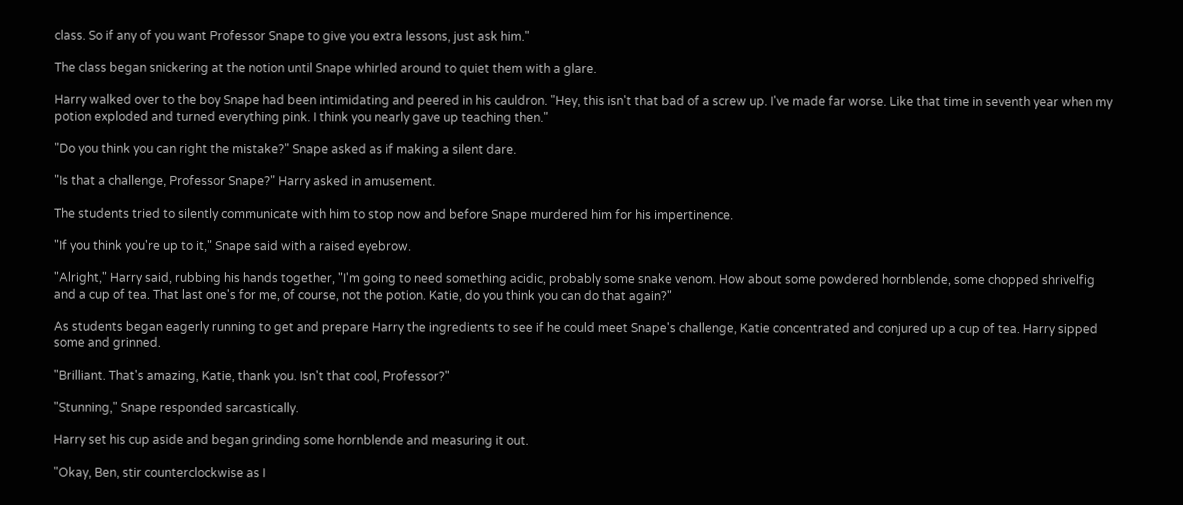class. So if any of you want Professor Snape to give you extra lessons, just ask him."

The class began snickering at the notion until Snape whirled around to quiet them with a glare.

Harry walked over to the boy Snape had been intimidating and peered in his cauldron. "Hey, this isn't that bad of a screw up. I've made far worse. Like that time in seventh year when my potion exploded and turned everything pink. I think you nearly gave up teaching then."

"Do you think you can right the mistake?" Snape asked as if making a silent dare.

"Is that a challenge, Professor Snape?" Harry asked in amusement.

The students tried to silently communicate with him to stop now and before Snape murdered him for his impertinence.

"If you think you're up to it," Snape said with a raised eyebrow.

"Alright," Harry said, rubbing his hands together, "I'm going to need something acidic, probably some snake venom. How about some powdered hornblende, some chopped shrivelfig and a cup of tea. That last one's for me, of course, not the potion. Katie, do you think you can do that again?"

As students began eagerly running to get and prepare Harry the ingredients to see if he could meet Snape's challenge, Katie concentrated and conjured up a cup of tea. Harry sipped some and grinned.

"Brilliant. That's amazing, Katie, thank you. Isn't that cool, Professor?"

"Stunning," Snape responded sarcastically.

Harry set his cup aside and began grinding some hornblende and measuring it out.

"Okay, Ben, stir counterclockwise as I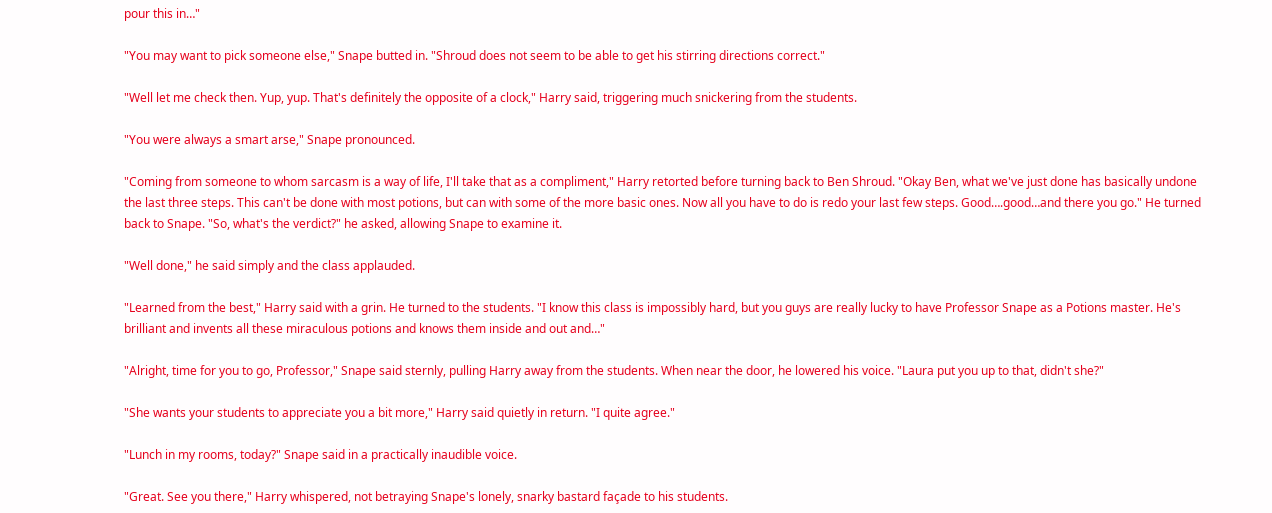pour this in…"

"You may want to pick someone else," Snape butted in. "Shroud does not seem to be able to get his stirring directions correct."

"Well let me check then. Yup, yup. That's definitely the opposite of a clock," Harry said, triggering much snickering from the students.

"You were always a smart arse," Snape pronounced.

"Coming from someone to whom sarcasm is a way of life, I'll take that as a compliment," Harry retorted before turning back to Ben Shroud. "Okay Ben, what we've just done has basically undone the last three steps. This can't be done with most potions, but can with some of the more basic ones. Now all you have to do is redo your last few steps. Good….good…and there you go." He turned back to Snape. "So, what's the verdict?" he asked, allowing Snape to examine it.

"Well done," he said simply and the class applauded.

"Learned from the best," Harry said with a grin. He turned to the students. "I know this class is impossibly hard, but you guys are really lucky to have Professor Snape as a Potions master. He's brilliant and invents all these miraculous potions and knows them inside and out and…"

"Alright, time for you to go, Professor," Snape said sternly, pulling Harry away from the students. When near the door, he lowered his voice. "Laura put you up to that, didn't she?"

"She wants your students to appreciate you a bit more," Harry said quietly in return. "I quite agree."

"Lunch in my rooms, today?" Snape said in a practically inaudible voice.

"Great. See you there," Harry whispered, not betraying Snape's lonely, snarky bastard façade to his students.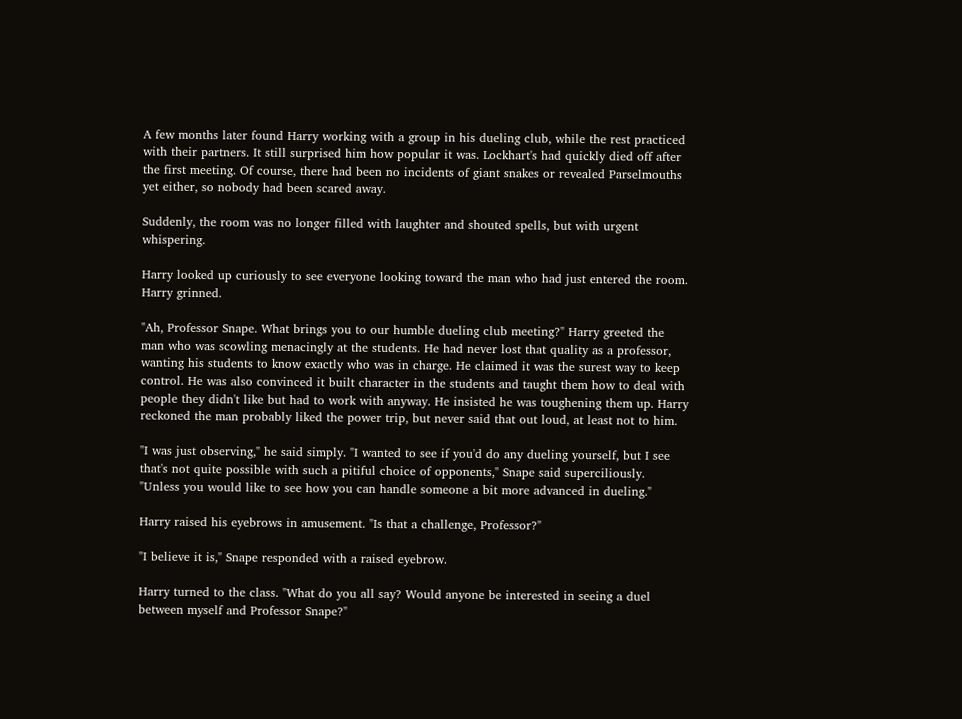A few months later found Harry working with a group in his dueling club, while the rest practiced with their partners. It still surprised him how popular it was. Lockhart's had quickly died off after the first meeting. Of course, there had been no incidents of giant snakes or revealed Parselmouths yet either, so nobody had been scared away.

Suddenly, the room was no longer filled with laughter and shouted spells, but with urgent whispering.

Harry looked up curiously to see everyone looking toward the man who had just entered the room. Harry grinned.

"Ah, Professor Snape. What brings you to our humble dueling club meeting?" Harry greeted the man who was scowling menacingly at the students. He had never lost that quality as a professor, wanting his students to know exactly who was in charge. He claimed it was the surest way to keep control. He was also convinced it built character in the students and taught them how to deal with people they didn't like but had to work with anyway. He insisted he was toughening them up. Harry reckoned the man probably liked the power trip, but never said that out loud, at least not to him.

"I was just observing," he said simply. "I wanted to see if you'd do any dueling yourself, but I see that's not quite possible with such a pitiful choice of opponents," Snape said superciliously. "Unless you would like to see how you can handle someone a bit more advanced in dueling."

Harry raised his eyebrows in amusement. "Is that a challenge, Professor?"

"I believe it is," Snape responded with a raised eyebrow.

Harry turned to the class. "What do you all say? Would anyone be interested in seeing a duel between myself and Professor Snape?"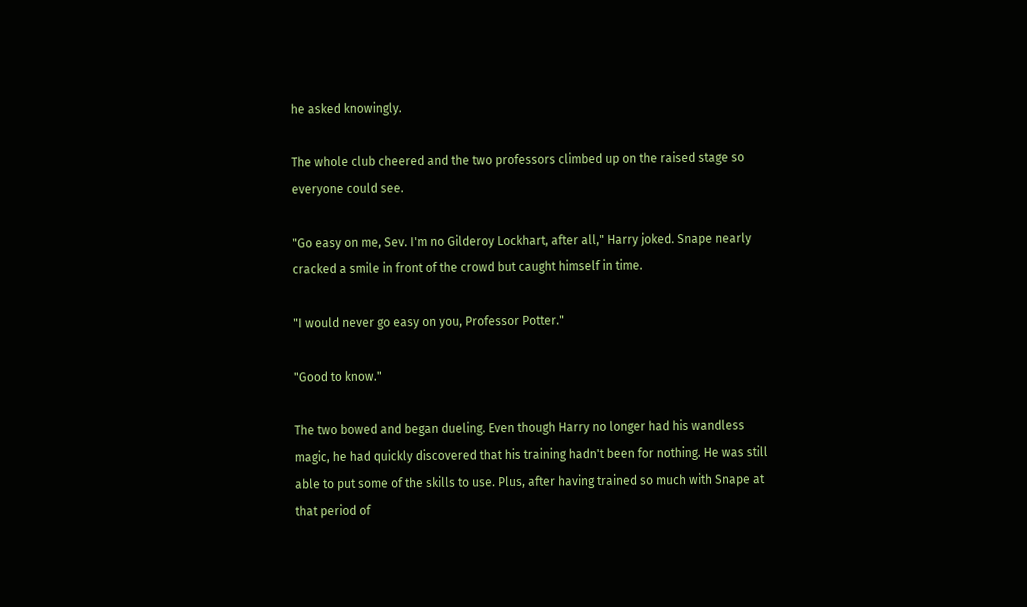he asked knowingly.

The whole club cheered and the two professors climbed up on the raised stage so everyone could see.

"Go easy on me, Sev. I'm no Gilderoy Lockhart, after all," Harry joked. Snape nearly cracked a smile in front of the crowd but caught himself in time.

"I would never go easy on you, Professor Potter."

"Good to know."

The two bowed and began dueling. Even though Harry no longer had his wandless magic, he had quickly discovered that his training hadn't been for nothing. He was still able to put some of the skills to use. Plus, after having trained so much with Snape at that period of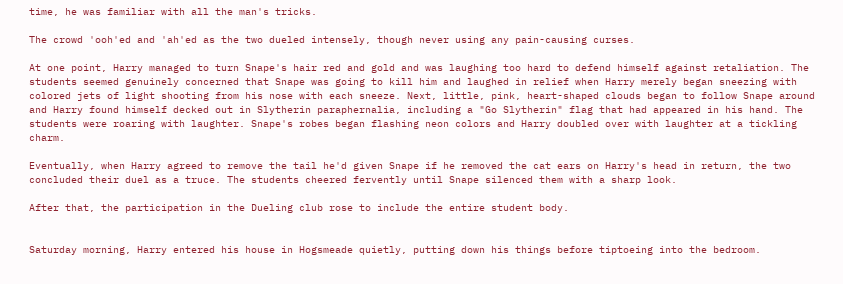time, he was familiar with all the man's tricks.

The crowd 'ooh'ed and 'ah'ed as the two dueled intensely, though never using any pain-causing curses.

At one point, Harry managed to turn Snape's hair red and gold and was laughing too hard to defend himself against retaliation. The students seemed genuinely concerned that Snape was going to kill him and laughed in relief when Harry merely began sneezing with colored jets of light shooting from his nose with each sneeze. Next, little, pink, heart-shaped clouds began to follow Snape around and Harry found himself decked out in Slytherin paraphernalia, including a "Go Slytherin" flag that had appeared in his hand. The students were roaring with laughter. Snape's robes began flashing neon colors and Harry doubled over with laughter at a tickling charm.

Eventually, when Harry agreed to remove the tail he'd given Snape if he removed the cat ears on Harry's head in return, the two concluded their duel as a truce. The students cheered fervently until Snape silenced them with a sharp look.

After that, the participation in the Dueling club rose to include the entire student body.


Saturday morning, Harry entered his house in Hogsmeade quietly, putting down his things before tiptoeing into the bedroom.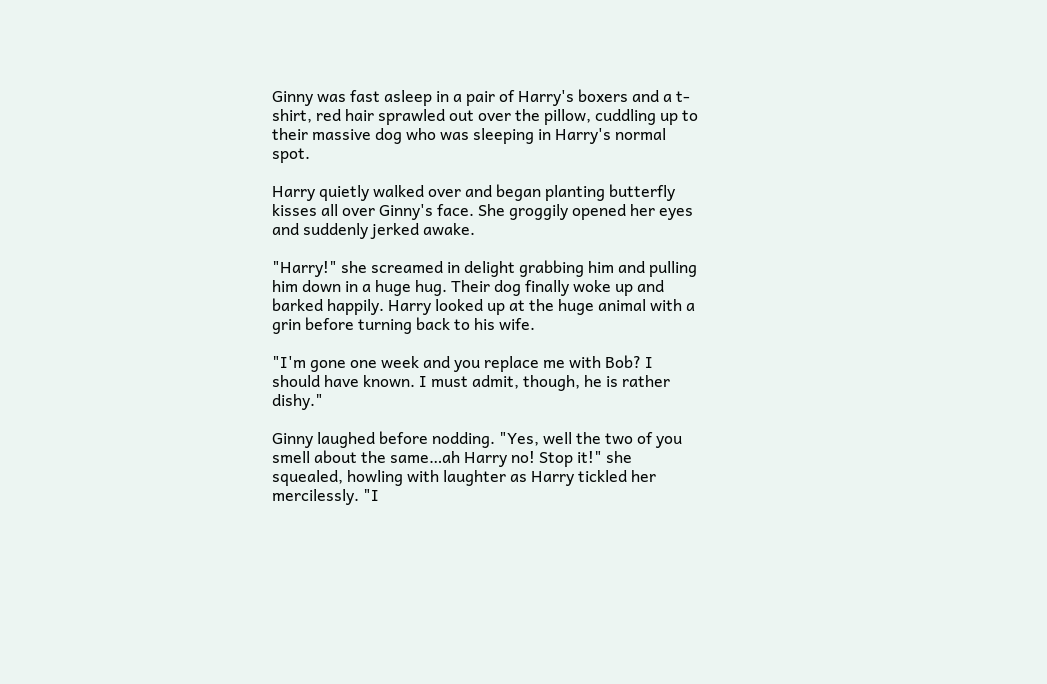Ginny was fast asleep in a pair of Harry's boxers and a t-shirt, red hair sprawled out over the pillow, cuddling up to their massive dog who was sleeping in Harry's normal spot.

Harry quietly walked over and began planting butterfly kisses all over Ginny's face. She groggily opened her eyes and suddenly jerked awake.

"Harry!" she screamed in delight grabbing him and pulling him down in a huge hug. Their dog finally woke up and barked happily. Harry looked up at the huge animal with a grin before turning back to his wife.

"I'm gone one week and you replace me with Bob? I should have known. I must admit, though, he is rather dishy."

Ginny laughed before nodding. "Yes, well the two of you smell about the same…ah Harry no! Stop it!" she squealed, howling with laughter as Harry tickled her mercilessly. "I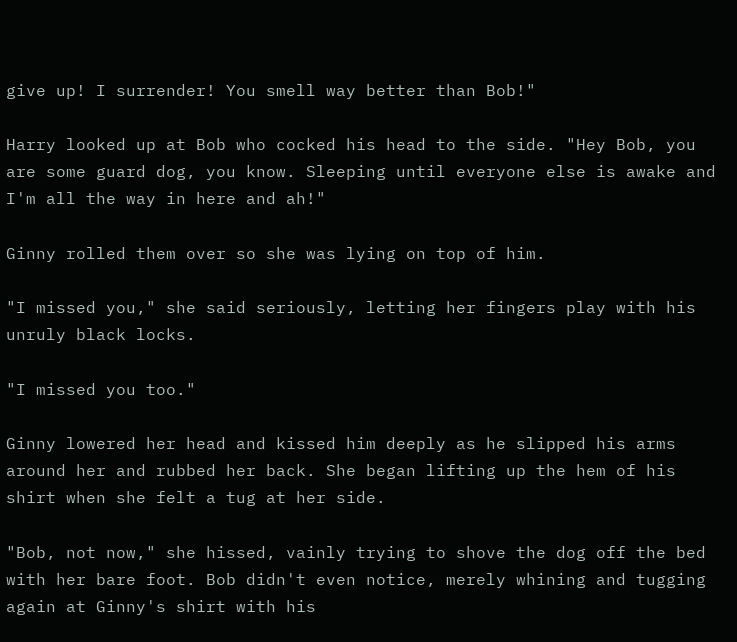give up! I surrender! You smell way better than Bob!"

Harry looked up at Bob who cocked his head to the side. "Hey Bob, you are some guard dog, you know. Sleeping until everyone else is awake and I'm all the way in here and ah!"

Ginny rolled them over so she was lying on top of him.

"I missed you," she said seriously, letting her fingers play with his unruly black locks.

"I missed you too."

Ginny lowered her head and kissed him deeply as he slipped his arms around her and rubbed her back. She began lifting up the hem of his shirt when she felt a tug at her side.

"Bob, not now," she hissed, vainly trying to shove the dog off the bed with her bare foot. Bob didn't even notice, merely whining and tugging again at Ginny's shirt with his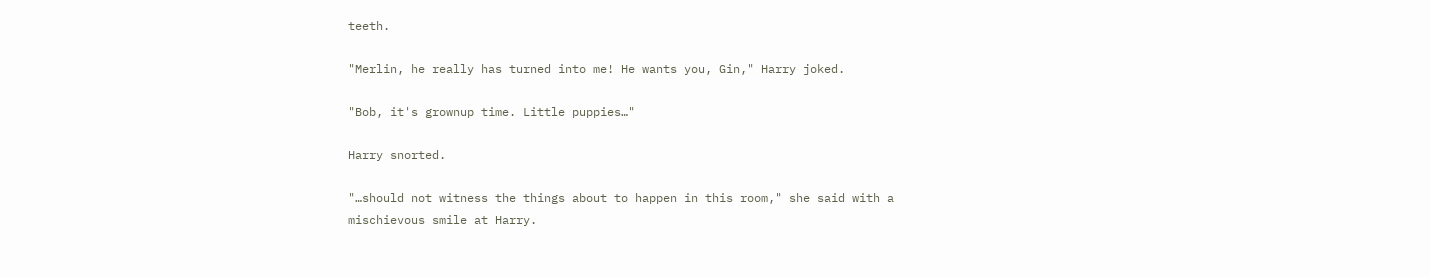teeth.

"Merlin, he really has turned into me! He wants you, Gin," Harry joked.

"Bob, it's grownup time. Little puppies…"

Harry snorted.

"…should not witness the things about to happen in this room," she said with a mischievous smile at Harry.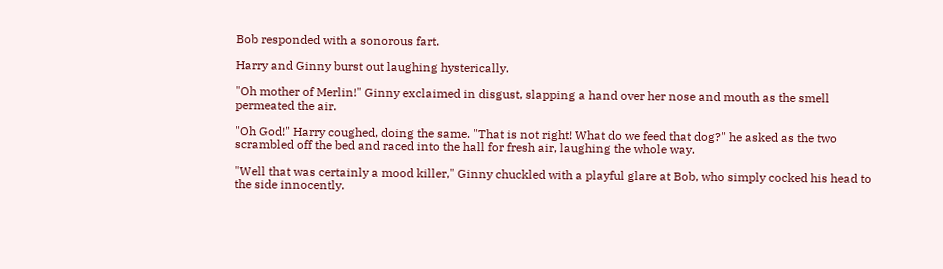Bob responded with a sonorous fart.

Harry and Ginny burst out laughing hysterically.

"Oh mother of Merlin!" Ginny exclaimed in disgust, slapping a hand over her nose and mouth as the smell permeated the air.

"Oh God!" Harry coughed, doing the same. "That is not right! What do we feed that dog?" he asked as the two scrambled off the bed and raced into the hall for fresh air, laughing the whole way.

"Well that was certainly a mood killer," Ginny chuckled with a playful glare at Bob, who simply cocked his head to the side innocently.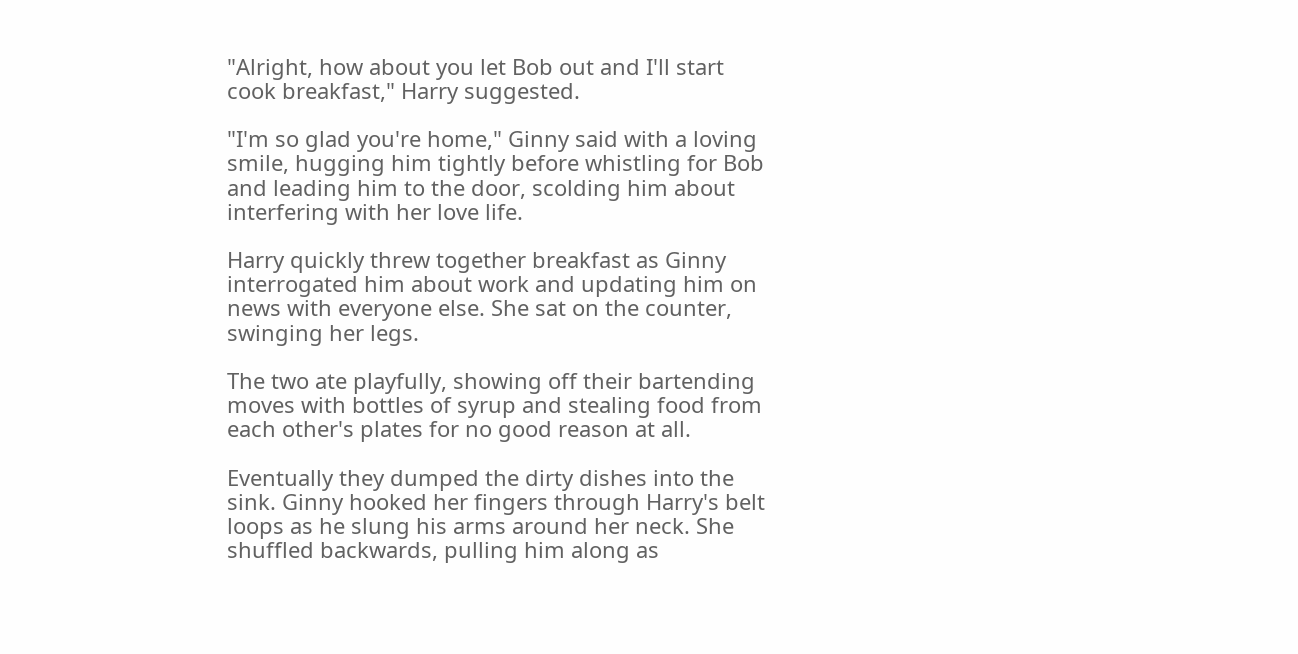"Alright, how about you let Bob out and I'll start cook breakfast," Harry suggested.

"I'm so glad you're home," Ginny said with a loving smile, hugging him tightly before whistling for Bob and leading him to the door, scolding him about interfering with her love life.

Harry quickly threw together breakfast as Ginny interrogated him about work and updating him on news with everyone else. She sat on the counter, swinging her legs.

The two ate playfully, showing off their bartending moves with bottles of syrup and stealing food from each other's plates for no good reason at all.

Eventually they dumped the dirty dishes into the sink. Ginny hooked her fingers through Harry's belt loops as he slung his arms around her neck. She shuffled backwards, pulling him along as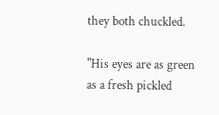they both chuckled.

"His eyes are as green as a fresh pickled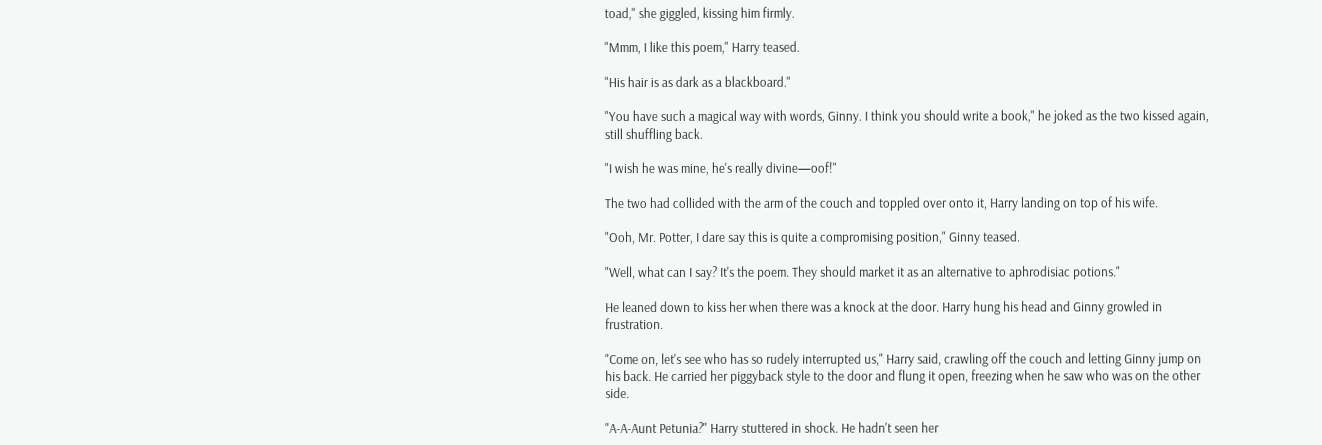toad," she giggled, kissing him firmly.

"Mmm, I like this poem," Harry teased.

"His hair is as dark as a blackboard."

"You have such a magical way with words, Ginny. I think you should write a book," he joked as the two kissed again, still shuffling back.

"I wish he was mine, he's really divine—oof!"

The two had collided with the arm of the couch and toppled over onto it, Harry landing on top of his wife.

"Ooh, Mr. Potter, I dare say this is quite a compromising position," Ginny teased.

"Well, what can I say? It's the poem. They should market it as an alternative to aphrodisiac potions."

He leaned down to kiss her when there was a knock at the door. Harry hung his head and Ginny growled in frustration.

"Come on, let's see who has so rudely interrupted us," Harry said, crawling off the couch and letting Ginny jump on his back. He carried her piggyback style to the door and flung it open, freezing when he saw who was on the other side.

"A-A-Aunt Petunia?" Harry stuttered in shock. He hadn't seen her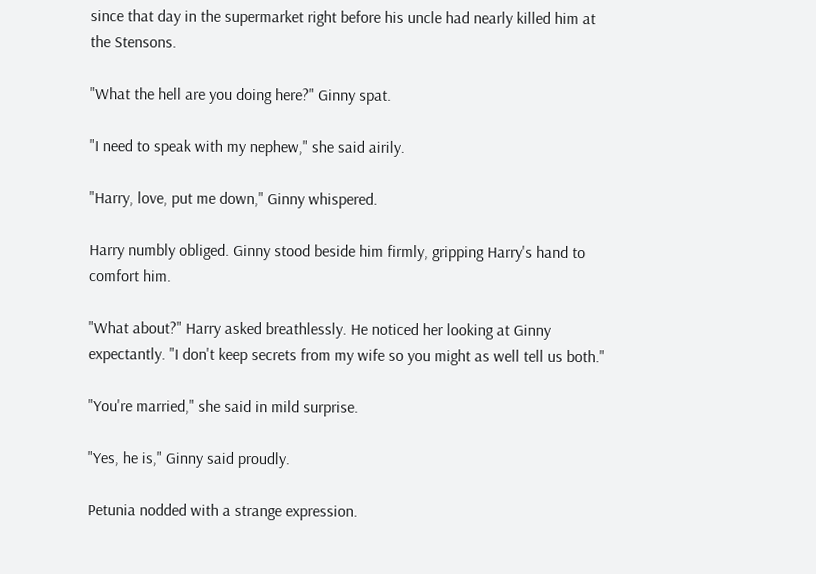since that day in the supermarket right before his uncle had nearly killed him at the Stensons.

"What the hell are you doing here?" Ginny spat.

"I need to speak with my nephew," she said airily.

"Harry, love, put me down," Ginny whispered.

Harry numbly obliged. Ginny stood beside him firmly, gripping Harry's hand to comfort him.

"What about?" Harry asked breathlessly. He noticed her looking at Ginny expectantly. "I don't keep secrets from my wife so you might as well tell us both."

"You're married," she said in mild surprise.

"Yes, he is," Ginny said proudly.

Petunia nodded with a strange expression.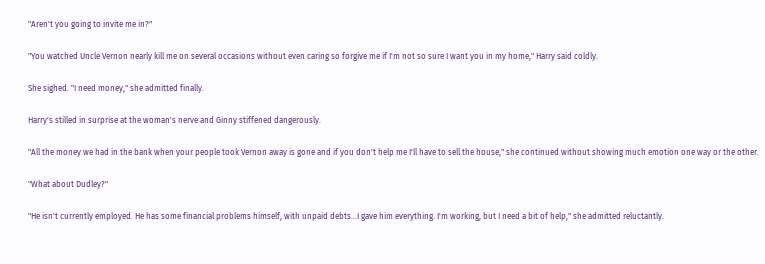"Aren't you going to invite me in?"

"You watched Uncle Vernon nearly kill me on several occasions without even caring so forgive me if I'm not so sure I want you in my home," Harry said coldly.

She sighed. "I need money," she admitted finally.

Harry's stilled in surprise at the woman's nerve and Ginny stiffened dangerously.

"All the money we had in the bank when your people took Vernon away is gone and if you don't help me I'll have to sell the house," she continued without showing much emotion one way or the other.

"What about Dudley?"

"He isn't currently employed. He has some financial problems himself, with unpaid debts…I gave him everything. I'm working, but I need a bit of help," she admitted reluctantly.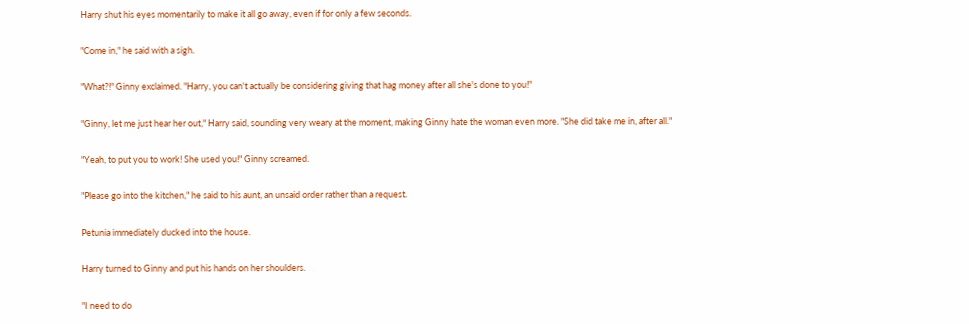Harry shut his eyes momentarily to make it all go away, even if for only a few seconds.

"Come in," he said with a sigh.

"What?!" Ginny exclaimed. "Harry, you can't actually be considering giving that hag money after all she's done to you!"

"Ginny, let me just hear her out," Harry said, sounding very weary at the moment, making Ginny hate the woman even more. "She did take me in, after all."

"Yeah, to put you to work! She used you!" Ginny screamed.

"Please go into the kitchen," he said to his aunt, an unsaid order rather than a request.

Petunia immediately ducked into the house.

Harry turned to Ginny and put his hands on her shoulders.

"I need to do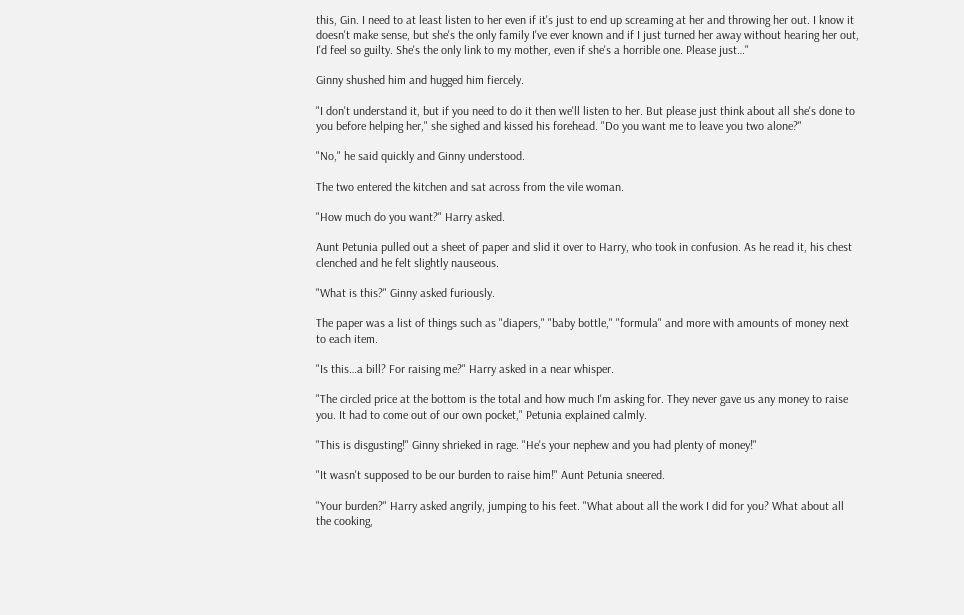this, Gin. I need to at least listen to her even if it's just to end up screaming at her and throwing her out. I know it doesn't make sense, but she's the only family I've ever known and if I just turned her away without hearing her out, I'd feel so guilty. She's the only link to my mother, even if she's a horrible one. Please just…"

Ginny shushed him and hugged him fiercely.

"I don't understand it, but if you need to do it then we'll listen to her. But please just think about all she's done to you before helping her," she sighed and kissed his forehead. "Do you want me to leave you two alone?"

"No," he said quickly and Ginny understood.

The two entered the kitchen and sat across from the vile woman.

"How much do you want?" Harry asked.

Aunt Petunia pulled out a sheet of paper and slid it over to Harry, who took in confusion. As he read it, his chest clenched and he felt slightly nauseous.

"What is this?" Ginny asked furiously.

The paper was a list of things such as "diapers," "baby bottle," "formula" and more with amounts of money next to each item.

"Is this…a bill? For raising me?" Harry asked in a near whisper.

"The circled price at the bottom is the total and how much I'm asking for. They never gave us any money to raise you. It had to come out of our own pocket," Petunia explained calmly.

"This is disgusting!" Ginny shrieked in rage. "He's your nephew and you had plenty of money!"

"It wasn't supposed to be our burden to raise him!" Aunt Petunia sneered.

"Your burden?" Harry asked angrily, jumping to his feet. "What about all the work I did for you? What about all the cooking,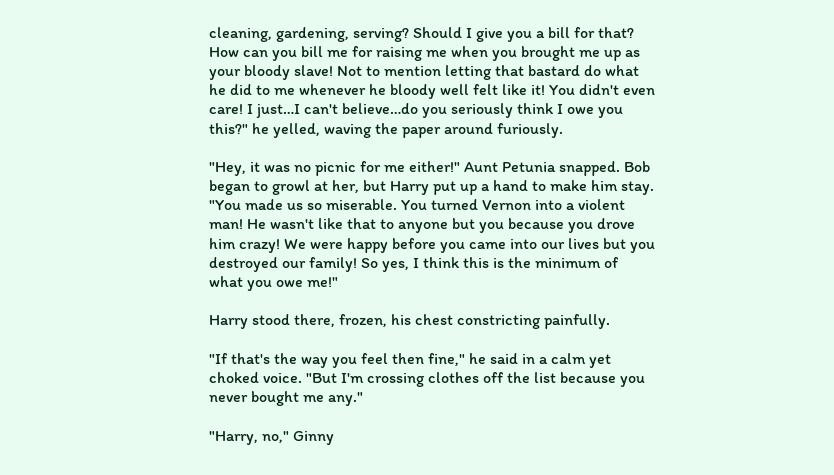cleaning, gardening, serving? Should I give you a bill for that? How can you bill me for raising me when you brought me up as your bloody slave! Not to mention letting that bastard do what he did to me whenever he bloody well felt like it! You didn't even care! I just…I can't believe…do you seriously think I owe you this?" he yelled, waving the paper around furiously.

"Hey, it was no picnic for me either!" Aunt Petunia snapped. Bob began to growl at her, but Harry put up a hand to make him stay. "You made us so miserable. You turned Vernon into a violent man! He wasn't like that to anyone but you because you drove him crazy! We were happy before you came into our lives but you destroyed our family! So yes, I think this is the minimum of what you owe me!"

Harry stood there, frozen, his chest constricting painfully.

"If that's the way you feel then fine," he said in a calm yet choked voice. "But I'm crossing clothes off the list because you never bought me any."

"Harry, no," Ginny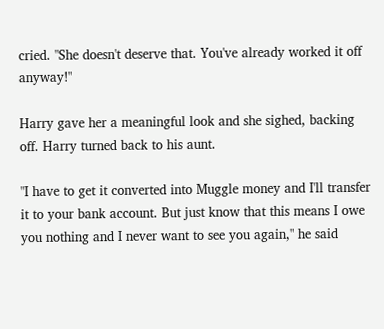cried. "She doesn't deserve that. You've already worked it off anyway!"

Harry gave her a meaningful look and she sighed, backing off. Harry turned back to his aunt.

"I have to get it converted into Muggle money and I'll transfer it to your bank account. But just know that this means I owe you nothing and I never want to see you again," he said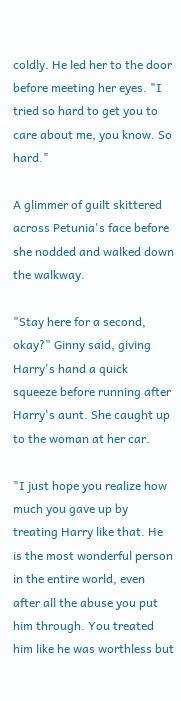coldly. He led her to the door before meeting her eyes. "I tried so hard to get you to care about me, you know. So hard."

A glimmer of guilt skittered across Petunia's face before she nodded and walked down the walkway.

"Stay here for a second, okay?" Ginny said, giving Harry's hand a quick squeeze before running after Harry's aunt. She caught up to the woman at her car.

"I just hope you realize how much you gave up by treating Harry like that. He is the most wonderful person in the entire world, even after all the abuse you put him through. You treated him like he was worthless but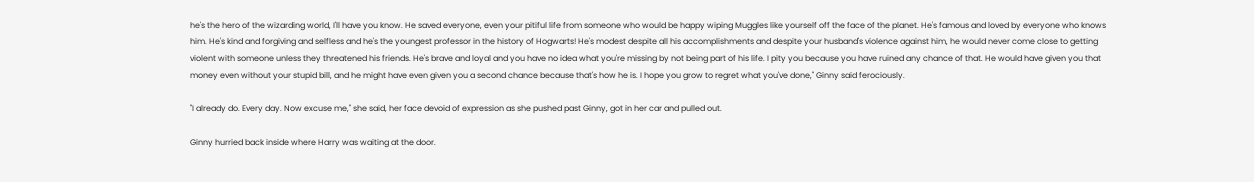he's the hero of the wizarding world, I'll have you know. He saved everyone, even your pitiful life from someone who would be happy wiping Muggles like yourself off the face of the planet. He's famous and loved by everyone who knows him. He's kind and forgiving and selfless and he's the youngest professor in the history of Hogwarts! He's modest despite all his accomplishments and despite your husband's violence against him, he would never come close to getting violent with someone unless they threatened his friends. He's brave and loyal and you have no idea what you're missing by not being part of his life. I pity you because you have ruined any chance of that. He would have given you that money even without your stupid bill, and he might have even given you a second chance because that's how he is. I hope you grow to regret what you've done," Ginny said ferociously.

"I already do. Every day. Now excuse me," she said, her face devoid of expression as she pushed past Ginny, got in her car and pulled out.

Ginny hurried back inside where Harry was waiting at the door.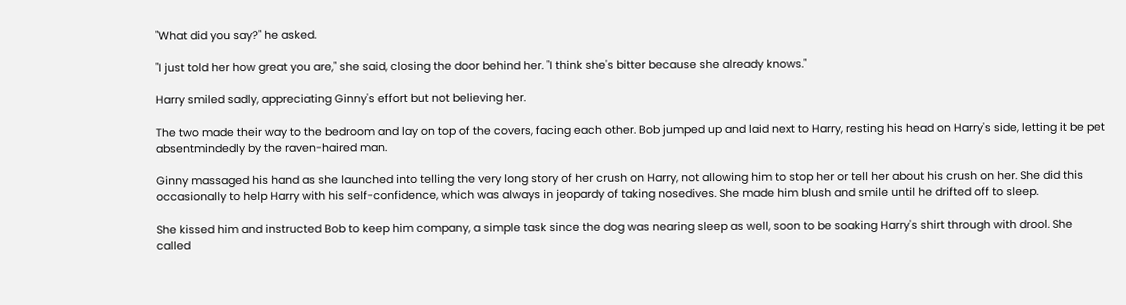"What did you say?" he asked.

"I just told her how great you are," she said, closing the door behind her. "I think she's bitter because she already knows."

Harry smiled sadly, appreciating Ginny's effort but not believing her.

The two made their way to the bedroom and lay on top of the covers, facing each other. Bob jumped up and laid next to Harry, resting his head on Harry's side, letting it be pet absentmindedly by the raven-haired man.

Ginny massaged his hand as she launched into telling the very long story of her crush on Harry, not allowing him to stop her or tell her about his crush on her. She did this occasionally to help Harry with his self-confidence, which was always in jeopardy of taking nosedives. She made him blush and smile until he drifted off to sleep.

She kissed him and instructed Bob to keep him company, a simple task since the dog was nearing sleep as well, soon to be soaking Harry's shirt through with drool. She called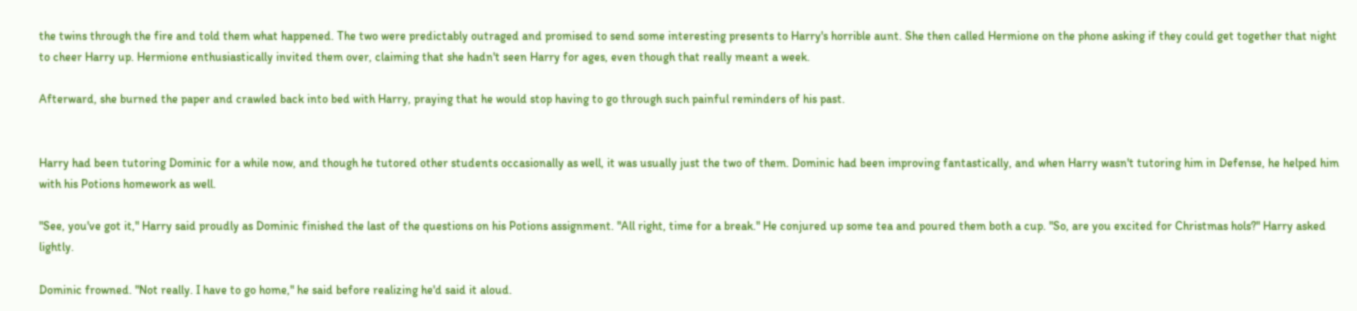the twins through the fire and told them what happened. The two were predictably outraged and promised to send some interesting presents to Harry's horrible aunt. She then called Hermione on the phone asking if they could get together that night to cheer Harry up. Hermione enthusiastically invited them over, claiming that she hadn't seen Harry for ages, even though that really meant a week.

Afterward, she burned the paper and crawled back into bed with Harry, praying that he would stop having to go through such painful reminders of his past.


Harry had been tutoring Dominic for a while now, and though he tutored other students occasionally as well, it was usually just the two of them. Dominic had been improving fantastically, and when Harry wasn't tutoring him in Defense, he helped him with his Potions homework as well.

"See, you've got it," Harry said proudly as Dominic finished the last of the questions on his Potions assignment. "All right, time for a break." He conjured up some tea and poured them both a cup. "So, are you excited for Christmas hols?" Harry asked lightly.

Dominic frowned. "Not really. I have to go home," he said before realizing he'd said it aloud.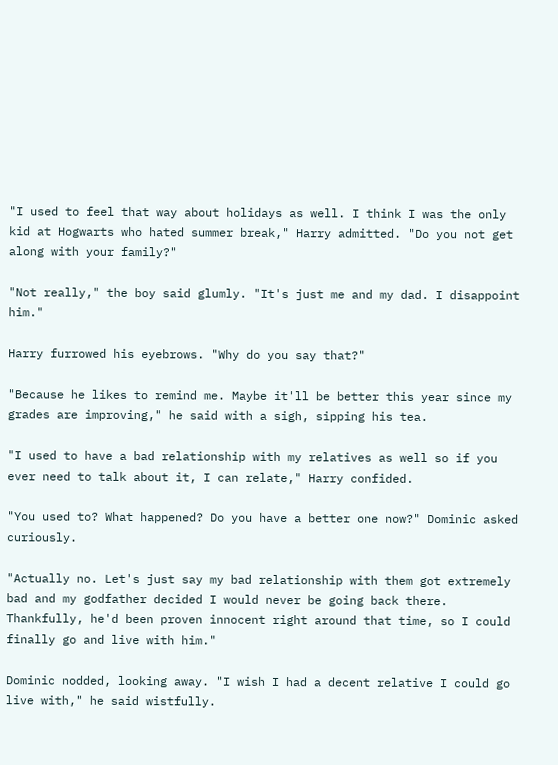"I used to feel that way about holidays as well. I think I was the only kid at Hogwarts who hated summer break," Harry admitted. "Do you not get along with your family?"

"Not really," the boy said glumly. "It's just me and my dad. I disappoint him."

Harry furrowed his eyebrows. "Why do you say that?"

"Because he likes to remind me. Maybe it'll be better this year since my grades are improving," he said with a sigh, sipping his tea.

"I used to have a bad relationship with my relatives as well so if you ever need to talk about it, I can relate," Harry confided.

"You used to? What happened? Do you have a better one now?" Dominic asked curiously.

"Actually no. Let's just say my bad relationship with them got extremely bad and my godfather decided I would never be going back there. Thankfully, he'd been proven innocent right around that time, so I could finally go and live with him."

Dominic nodded, looking away. "I wish I had a decent relative I could go live with," he said wistfully.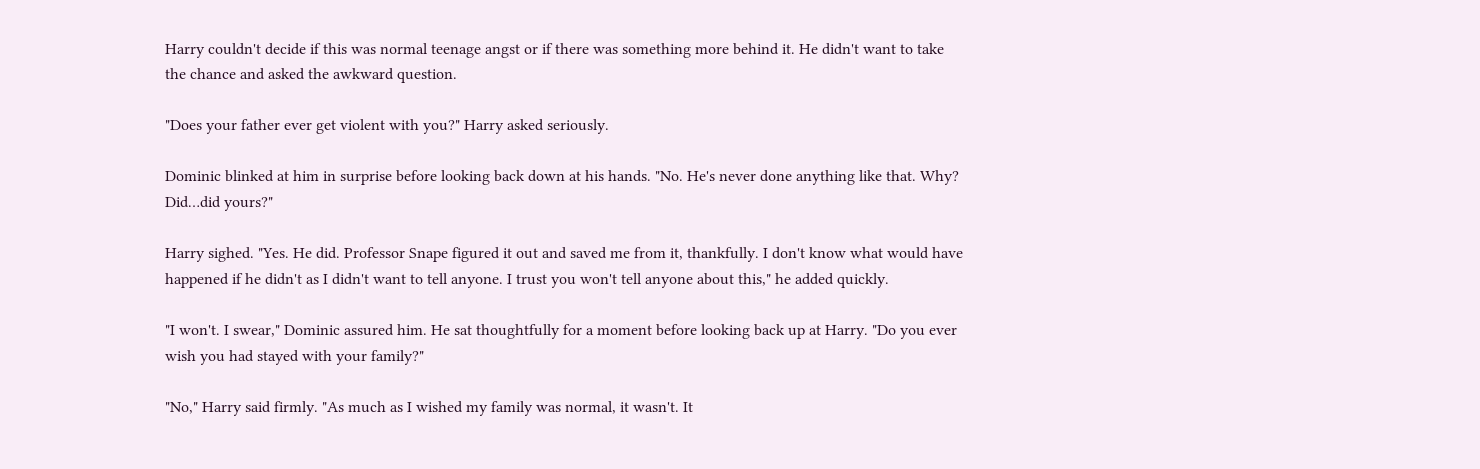Harry couldn't decide if this was normal teenage angst or if there was something more behind it. He didn't want to take the chance and asked the awkward question.

"Does your father ever get violent with you?" Harry asked seriously.

Dominic blinked at him in surprise before looking back down at his hands. "No. He's never done anything like that. Why? Did…did yours?"

Harry sighed. "Yes. He did. Professor Snape figured it out and saved me from it, thankfully. I don't know what would have happened if he didn't as I didn't want to tell anyone. I trust you won't tell anyone about this," he added quickly.

"I won't. I swear," Dominic assured him. He sat thoughtfully for a moment before looking back up at Harry. "Do you ever wish you had stayed with your family?"

"No," Harry said firmly. "As much as I wished my family was normal, it wasn't. It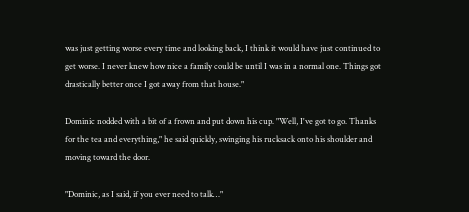was just getting worse every time and looking back, I think it would have just continued to get worse. I never knew how nice a family could be until I was in a normal one. Things got drastically better once I got away from that house."

Dominic nodded with a bit of a frown and put down his cup. "Well, I've got to go. Thanks for the tea and everything," he said quickly, swinging his rucksack onto his shoulder and moving toward the door.

"Dominic, as I said, if you ever need to talk…"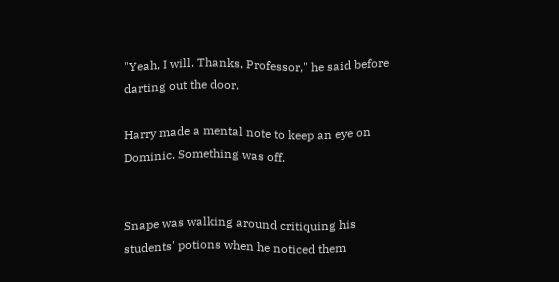"Yeah, I will. Thanks, Professor," he said before darting out the door.

Harry made a mental note to keep an eye on Dominic. Something was off.


Snape was walking around critiquing his students' potions when he noticed them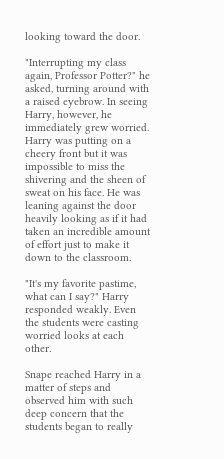looking toward the door.

"Interrupting my class again, Professor Potter?" he asked, turning around with a raised eyebrow. In seeing Harry, however, he immediately grew worried. Harry was putting on a cheery front but it was impossible to miss the shivering and the sheen of sweat on his face. He was leaning against the door heavily looking as if it had taken an incredible amount of effort just to make it down to the classroom.

"It's my favorite pastime, what can I say?" Harry responded weakly. Even the students were casting worried looks at each other.

Snape reached Harry in a matter of steps and observed him with such deep concern that the students began to really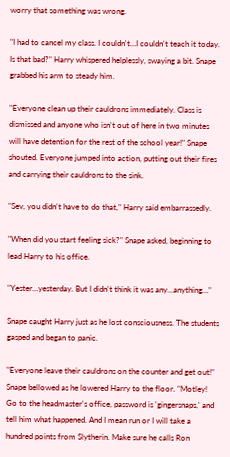worry that something was wrong.

"I had to cancel my class. I couldn't…I couldn't teach it today. Is that bad?" Harry whispered helplessly, swaying a bit. Snape grabbed his arm to steady him.

"Everyone clean up their cauldrons immediately. Class is dismissed and anyone who isn't out of here in two minutes will have detention for the rest of the school year!" Snape shouted. Everyone jumped into action, putting out their fires and carrying their cauldrons to the sink.

"Sev, you didn't have to do that," Harry said embarrassedly.

"When did you start feeling sick?" Snape asked, beginning to lead Harry to his office.

"Yester…yesterday. But I didn't think it was any…anything…"

Snape caught Harry just as he lost consciousness. The students gasped and began to panic.

"Everyone leave their cauldrons on the counter and get out!" Snape bellowed as he lowered Harry to the floor. "Motley! Go to the headmaster's office, password is 'gingersnaps,' and tell him what happened. And I mean run or I will take a hundred points from Slytherin. Make sure he calls Ron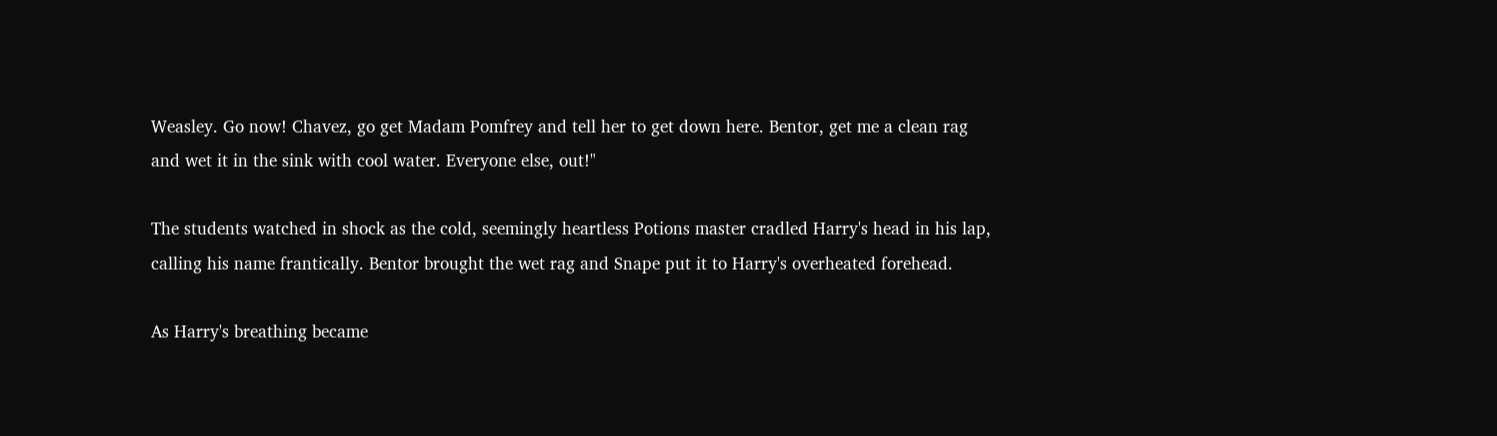Weasley. Go now! Chavez, go get Madam Pomfrey and tell her to get down here. Bentor, get me a clean rag and wet it in the sink with cool water. Everyone else, out!"

The students watched in shock as the cold, seemingly heartless Potions master cradled Harry's head in his lap, calling his name frantically. Bentor brought the wet rag and Snape put it to Harry's overheated forehead.

As Harry's breathing became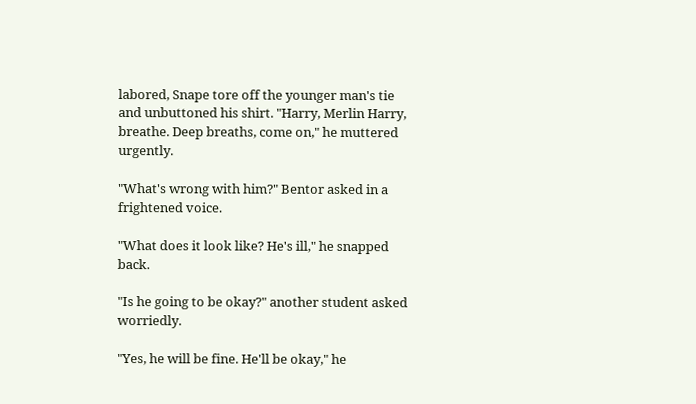labored, Snape tore off the younger man's tie and unbuttoned his shirt. "Harry, Merlin Harry, breathe. Deep breaths, come on," he muttered urgently.

"What's wrong with him?" Bentor asked in a frightened voice.

"What does it look like? He's ill," he snapped back.

"Is he going to be okay?" another student asked worriedly.

"Yes, he will be fine. He'll be okay," he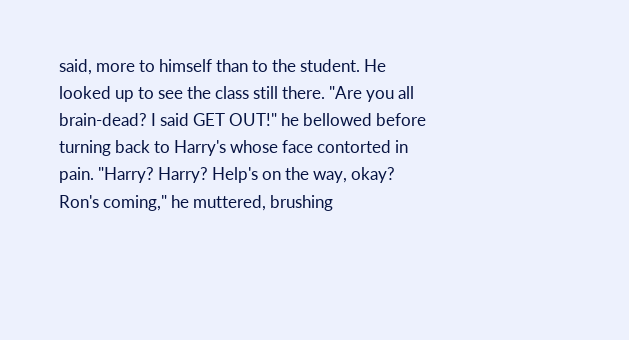said, more to himself than to the student. He looked up to see the class still there. "Are you all brain-dead? I said GET OUT!" he bellowed before turning back to Harry's whose face contorted in pain. "Harry? Harry? Help's on the way, okay? Ron's coming," he muttered, brushing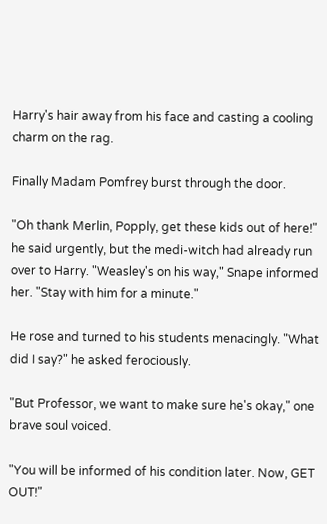Harry's hair away from his face and casting a cooling charm on the rag.

Finally Madam Pomfrey burst through the door.

"Oh thank Merlin, Popply, get these kids out of here!" he said urgently, but the medi-witch had already run over to Harry. "Weasley's on his way," Snape informed her. "Stay with him for a minute."

He rose and turned to his students menacingly. "What did I say?" he asked ferociously.

"But Professor, we want to make sure he's okay," one brave soul voiced.

"You will be informed of his condition later. Now, GET OUT!"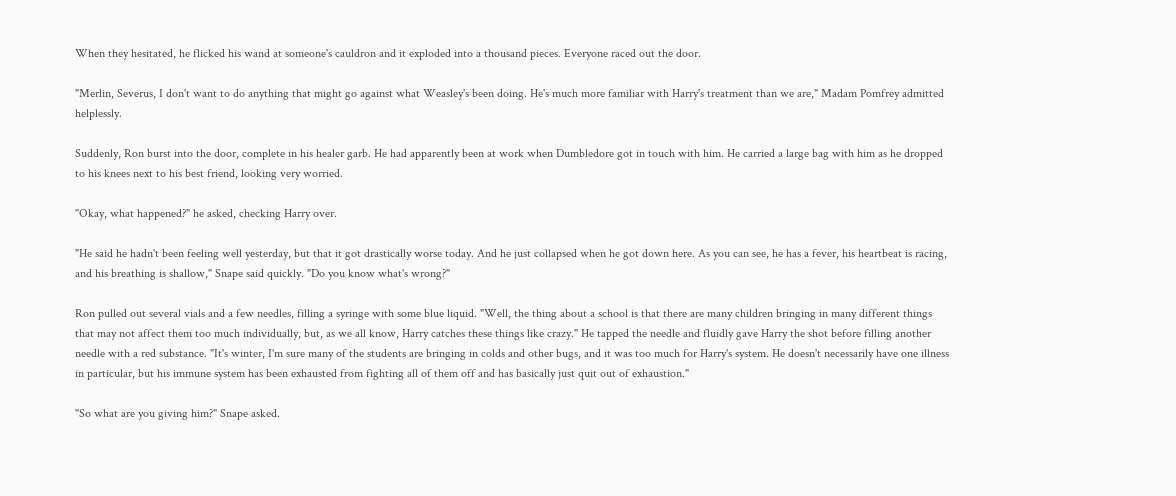When they hesitated, he flicked his wand at someone's cauldron and it exploded into a thousand pieces. Everyone raced out the door.

"Merlin, Severus, I don't want to do anything that might go against what Weasley's been doing. He's much more familiar with Harry's treatment than we are," Madam Pomfrey admitted helplessly.

Suddenly, Ron burst into the door, complete in his healer garb. He had apparently been at work when Dumbledore got in touch with him. He carried a large bag with him as he dropped to his knees next to his best friend, looking very worried.

"Okay, what happened?" he asked, checking Harry over.

"He said he hadn't been feeling well yesterday, but that it got drastically worse today. And he just collapsed when he got down here. As you can see, he has a fever, his heartbeat is racing, and his breathing is shallow," Snape said quickly. "Do you know what's wrong?"

Ron pulled out several vials and a few needles, filling a syringe with some blue liquid. "Well, the thing about a school is that there are many children bringing in many different things that may not affect them too much individually, but, as we all know, Harry catches these things like crazy." He tapped the needle and fluidly gave Harry the shot before filling another needle with a red substance. "It's winter, I'm sure many of the students are bringing in colds and other bugs, and it was too much for Harry's system. He doesn't necessarily have one illness in particular, but his immune system has been exhausted from fighting all of them off and has basically just quit out of exhaustion."

"So what are you giving him?" Snape asked.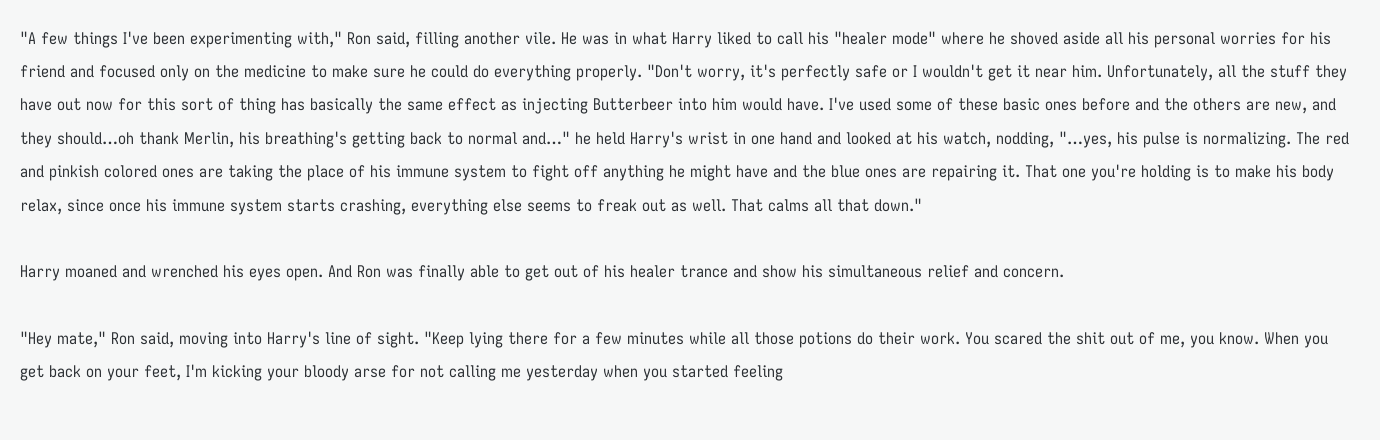"A few things I've been experimenting with," Ron said, filling another vile. He was in what Harry liked to call his "healer mode" where he shoved aside all his personal worries for his friend and focused only on the medicine to make sure he could do everything properly. "Don't worry, it's perfectly safe or I wouldn't get it near him. Unfortunately, all the stuff they have out now for this sort of thing has basically the same effect as injecting Butterbeer into him would have. I've used some of these basic ones before and the others are new, and they should…oh thank Merlin, his breathing's getting back to normal and…" he held Harry's wrist in one hand and looked at his watch, nodding, "…yes, his pulse is normalizing. The red and pinkish colored ones are taking the place of his immune system to fight off anything he might have and the blue ones are repairing it. That one you're holding is to make his body relax, since once his immune system starts crashing, everything else seems to freak out as well. That calms all that down."

Harry moaned and wrenched his eyes open. And Ron was finally able to get out of his healer trance and show his simultaneous relief and concern.

"Hey mate," Ron said, moving into Harry's line of sight. "Keep lying there for a few minutes while all those potions do their work. You scared the shit out of me, you know. When you get back on your feet, I'm kicking your bloody arse for not calling me yesterday when you started feeling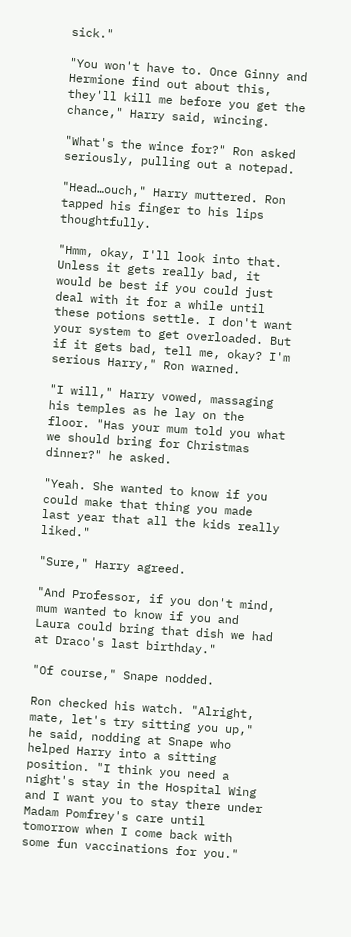sick."

"You won't have to. Once Ginny and Hermione find out about this, they'll kill me before you get the chance," Harry said, wincing.

"What's the wince for?" Ron asked seriously, pulling out a notepad.

"Head…ouch," Harry muttered. Ron tapped his finger to his lips thoughtfully.

"Hmm, okay, I'll look into that. Unless it gets really bad, it would be best if you could just deal with it for a while until these potions settle. I don't want your system to get overloaded. But if it gets bad, tell me, okay? I'm serious Harry," Ron warned.

"I will," Harry vowed, massaging his temples as he lay on the floor. "Has your mum told you what we should bring for Christmas dinner?" he asked.

"Yeah. She wanted to know if you could make that thing you made last year that all the kids really liked."

"Sure," Harry agreed.

"And Professor, if you don't mind, mum wanted to know if you and Laura could bring that dish we had at Draco's last birthday."

"Of course," Snape nodded.

Ron checked his watch. "Alright, mate, let's try sitting you up," he said, nodding at Snape who helped Harry into a sitting position. "I think you need a night's stay in the Hospital Wing and I want you to stay there under Madam Pomfrey's care until tomorrow when I come back with some fun vaccinations for you."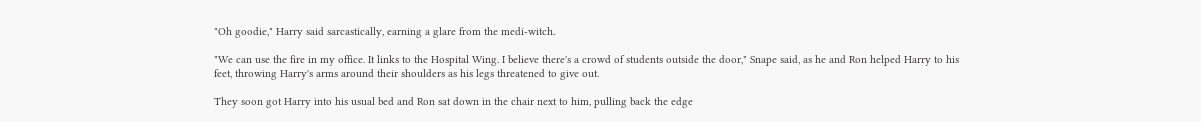"Oh goodie," Harry said sarcastically, earning a glare from the medi-witch.

"We can use the fire in my office. It links to the Hospital Wing. I believe there's a crowd of students outside the door," Snape said, as he and Ron helped Harry to his feet, throwing Harry's arms around their shoulders as his legs threatened to give out.

They soon got Harry into his usual bed and Ron sat down in the chair next to him, pulling back the edge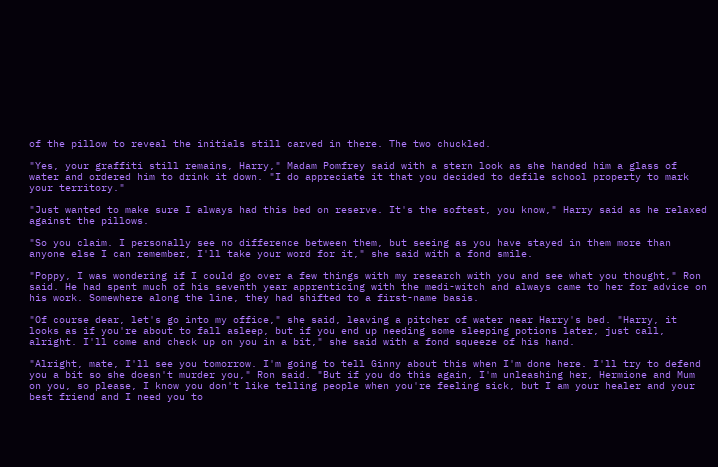of the pillow to reveal the initials still carved in there. The two chuckled.

"Yes, your graffiti still remains, Harry," Madam Pomfrey said with a stern look as she handed him a glass of water and ordered him to drink it down. "I do appreciate it that you decided to defile school property to mark your territory."

"Just wanted to make sure I always had this bed on reserve. It's the softest, you know," Harry said as he relaxed against the pillows.

"So you claim. I personally see no difference between them, but seeing as you have stayed in them more than anyone else I can remember, I'll take your word for it," she said with a fond smile.

"Poppy, I was wondering if I could go over a few things with my research with you and see what you thought," Ron said. He had spent much of his seventh year apprenticing with the medi-witch and always came to her for advice on his work. Somewhere along the line, they had shifted to a first-name basis.

"Of course dear, let's go into my office," she said, leaving a pitcher of water near Harry's bed. "Harry, it looks as if you're about to fall asleep, but if you end up needing some sleeping potions later, just call, alright. I'll come and check up on you in a bit," she said with a fond squeeze of his hand.

"Alright, mate, I'll see you tomorrow. I'm going to tell Ginny about this when I'm done here. I'll try to defend you a bit so she doesn't murder you," Ron said. "But if you do this again, I'm unleashing her, Hermione and Mum on you, so please, I know you don't like telling people when you're feeling sick, but I am your healer and your best friend and I need you to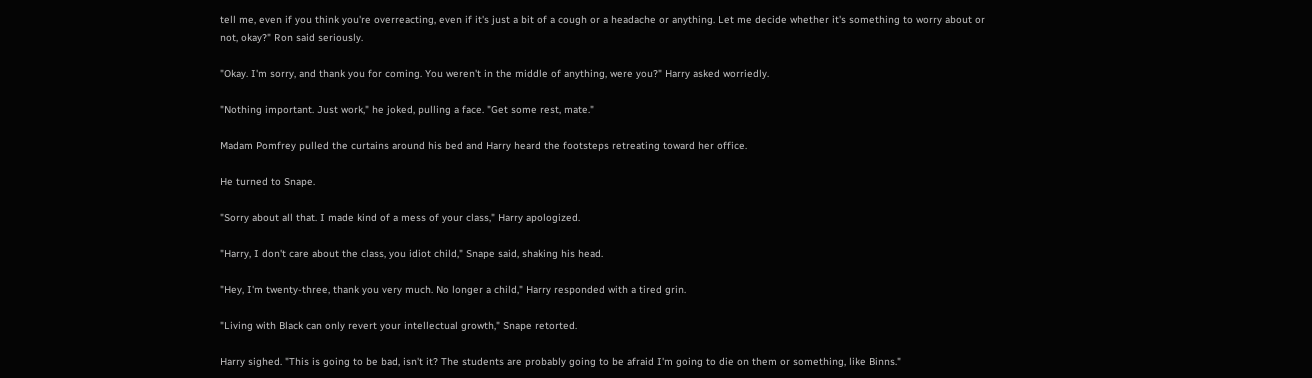tell me, even if you think you're overreacting, even if it's just a bit of a cough or a headache or anything. Let me decide whether it's something to worry about or not, okay?" Ron said seriously.

"Okay. I'm sorry, and thank you for coming. You weren't in the middle of anything, were you?" Harry asked worriedly.

"Nothing important. Just work," he joked, pulling a face. "Get some rest, mate."

Madam Pomfrey pulled the curtains around his bed and Harry heard the footsteps retreating toward her office.

He turned to Snape.

"Sorry about all that. I made kind of a mess of your class," Harry apologized.

"Harry, I don't care about the class, you idiot child," Snape said, shaking his head.

"Hey, I'm twenty-three, thank you very much. No longer a child," Harry responded with a tired grin.

"Living with Black can only revert your intellectual growth," Snape retorted.

Harry sighed. "This is going to be bad, isn't it? The students are probably going to be afraid I'm going to die on them or something, like Binns."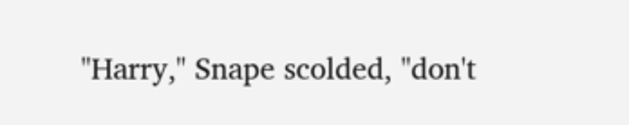"Harry," Snape scolded, "don't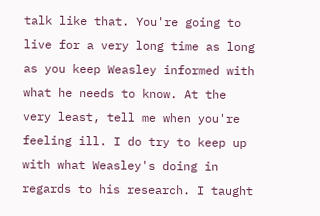talk like that. You're going to live for a very long time as long as you keep Weasley informed with what he needs to know. At the very least, tell me when you're feeling ill. I do try to keep up with what Weasley's doing in regards to his research. I taught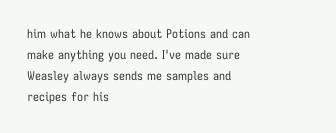him what he knows about Potions and can make anything you need. I've made sure Weasley always sends me samples and recipes for his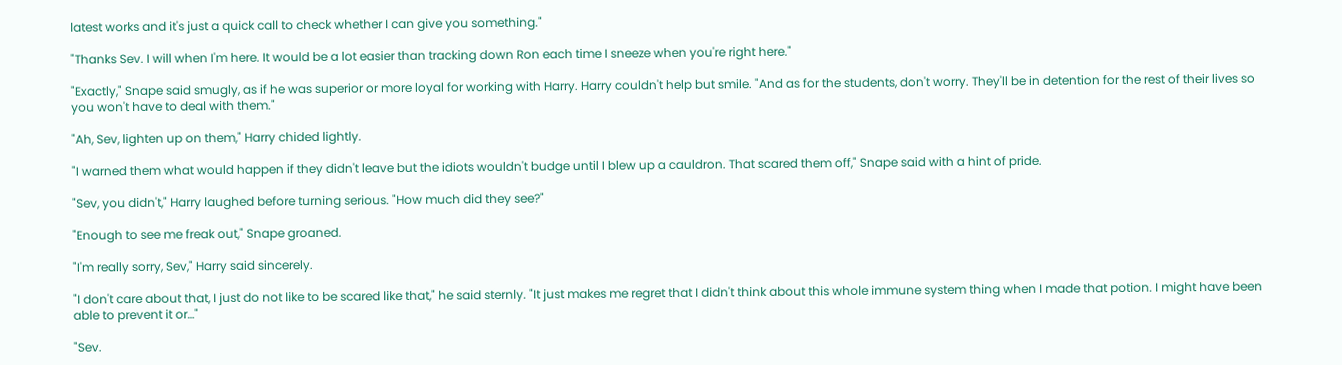latest works and it's just a quick call to check whether I can give you something."

"Thanks Sev. I will when I'm here. It would be a lot easier than tracking down Ron each time I sneeze when you're right here."

"Exactly," Snape said smugly, as if he was superior or more loyal for working with Harry. Harry couldn't help but smile. "And as for the students, don't worry. They'll be in detention for the rest of their lives so you won't have to deal with them."

"Ah, Sev, lighten up on them," Harry chided lightly.

"I warned them what would happen if they didn't leave but the idiots wouldn't budge until I blew up a cauldron. That scared them off," Snape said with a hint of pride.

"Sev, you didn't," Harry laughed before turning serious. "How much did they see?"

"Enough to see me freak out," Snape groaned.

"I'm really sorry, Sev," Harry said sincerely.

"I don't care about that, I just do not like to be scared like that," he said sternly. "It just makes me regret that I didn't think about this whole immune system thing when I made that potion. I might have been able to prevent it or…"

"Sev.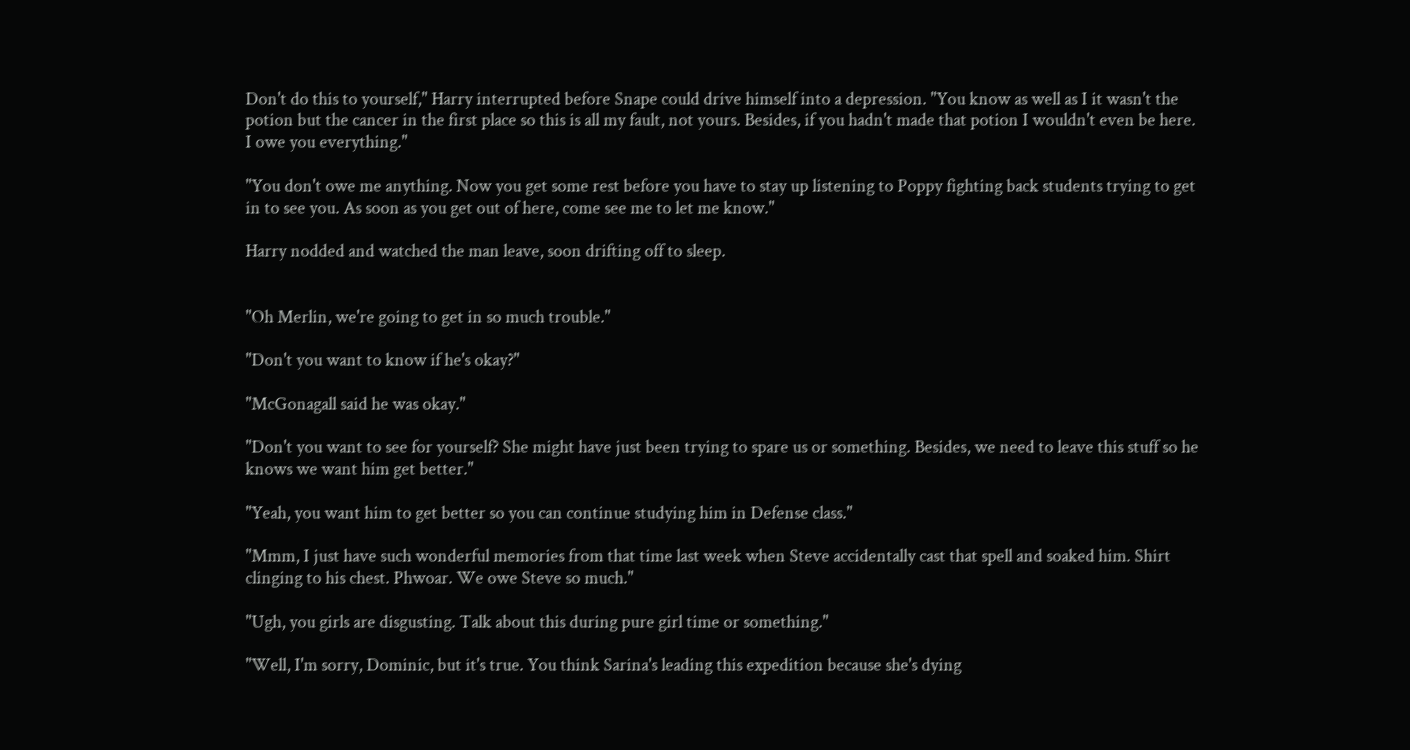Don't do this to yourself," Harry interrupted before Snape could drive himself into a depression. "You know as well as I it wasn't the potion but the cancer in the first place so this is all my fault, not yours. Besides, if you hadn't made that potion I wouldn't even be here. I owe you everything."

"You don't owe me anything. Now you get some rest before you have to stay up listening to Poppy fighting back students trying to get in to see you. As soon as you get out of here, come see me to let me know."

Harry nodded and watched the man leave, soon drifting off to sleep.


"Oh Merlin, we're going to get in so much trouble."

"Don't you want to know if he's okay?"

"McGonagall said he was okay."

"Don't you want to see for yourself? She might have just been trying to spare us or something. Besides, we need to leave this stuff so he knows we want him get better."

"Yeah, you want him to get better so you can continue studying him in Defense class."

"Mmm, I just have such wonderful memories from that time last week when Steve accidentally cast that spell and soaked him. Shirt clinging to his chest. Phwoar. We owe Steve so much."

"Ugh, you girls are disgusting. Talk about this during pure girl time or something."

"Well, I'm sorry, Dominic, but it's true. You think Sarina's leading this expedition because she's dying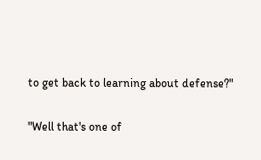to get back to learning about defense?"

"Well that's one of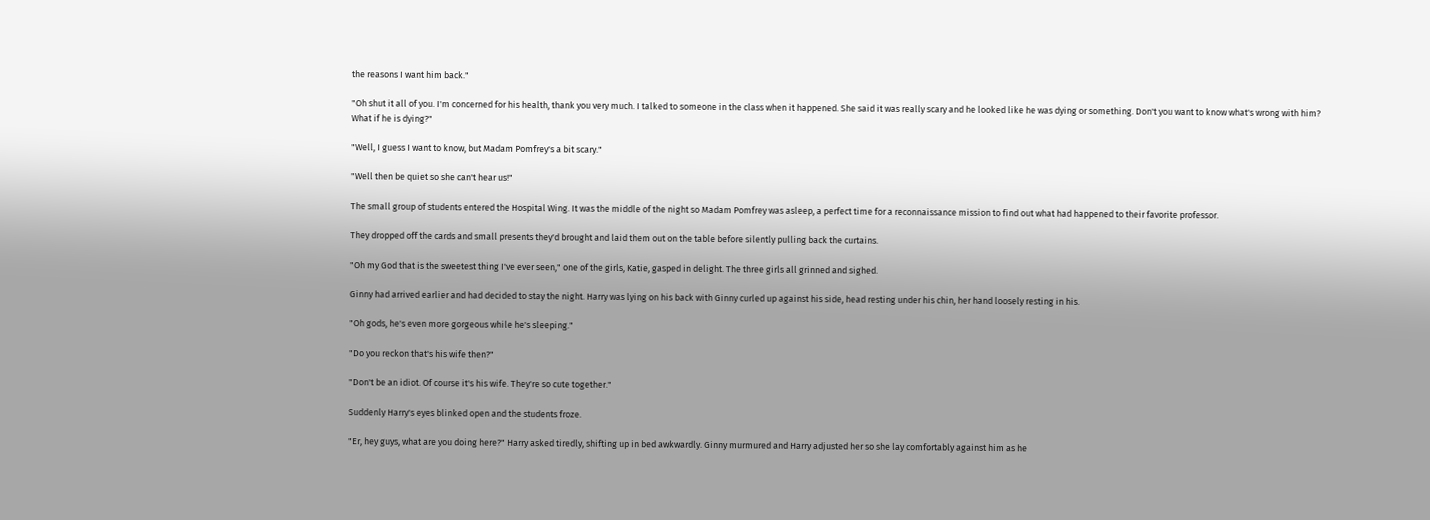the reasons I want him back."

"Oh shut it all of you. I'm concerned for his health, thank you very much. I talked to someone in the class when it happened. She said it was really scary and he looked like he was dying or something. Don't you want to know what's wrong with him? What if he is dying?"

"Well, I guess I want to know, but Madam Pomfrey's a bit scary."

"Well then be quiet so she can't hear us!"

The small group of students entered the Hospital Wing. It was the middle of the night so Madam Pomfrey was asleep, a perfect time for a reconnaissance mission to find out what had happened to their favorite professor.

They dropped off the cards and small presents they'd brought and laid them out on the table before silently pulling back the curtains.

"Oh my God that is the sweetest thing I've ever seen," one of the girls, Katie, gasped in delight. The three girls all grinned and sighed.

Ginny had arrived earlier and had decided to stay the night. Harry was lying on his back with Ginny curled up against his side, head resting under his chin, her hand loosely resting in his.

"Oh gods, he's even more gorgeous while he's sleeping."

"Do you reckon that's his wife then?"

"Don't be an idiot. Of course it's his wife. They're so cute together."

Suddenly Harry's eyes blinked open and the students froze.

"Er, hey guys, what are you doing here?" Harry asked tiredly, shifting up in bed awkwardly. Ginny murmured and Harry adjusted her so she lay comfortably against him as he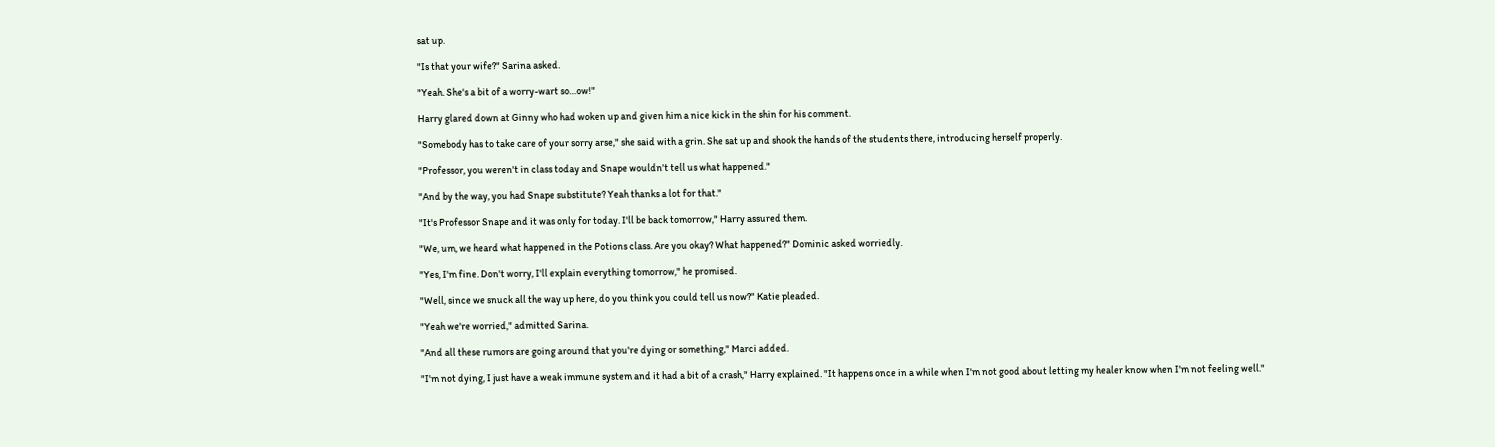sat up.

"Is that your wife?" Sarina asked.

"Yeah. She's a bit of a worry-wart so…ow!"

Harry glared down at Ginny who had woken up and given him a nice kick in the shin for his comment.

"Somebody has to take care of your sorry arse," she said with a grin. She sat up and shook the hands of the students there, introducing herself properly.

"Professor, you weren't in class today and Snape wouldn't tell us what happened."

"And by the way, you had Snape substitute? Yeah thanks a lot for that."

"It's Professor Snape and it was only for today. I'll be back tomorrow," Harry assured them.

"We, um, we heard what happened in the Potions class. Are you okay? What happened?" Dominic asked worriedly.

"Yes, I'm fine. Don't worry, I'll explain everything tomorrow," he promised.

"Well, since we snuck all the way up here, do you think you could tell us now?" Katie pleaded.

"Yeah we're worried," admitted Sarina.

"And all these rumors are going around that you're dying or something," Marci added.

"I'm not dying, I just have a weak immune system and it had a bit of a crash," Harry explained. "It happens once in a while when I'm not good about letting my healer know when I'm not feeling well."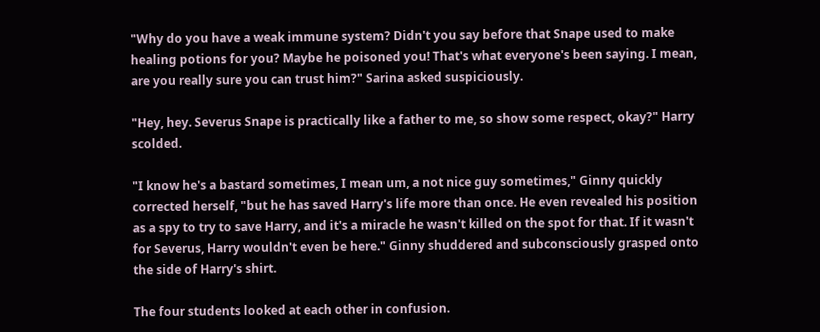"Why do you have a weak immune system? Didn't you say before that Snape used to make healing potions for you? Maybe he poisoned you! That's what everyone's been saying. I mean, are you really sure you can trust him?" Sarina asked suspiciously.

"Hey, hey. Severus Snape is practically like a father to me, so show some respect, okay?" Harry scolded.

"I know he's a bastard sometimes, I mean um, a not nice guy sometimes," Ginny quickly corrected herself, "but he has saved Harry's life more than once. He even revealed his position as a spy to try to save Harry, and it's a miracle he wasn't killed on the spot for that. If it wasn't for Severus, Harry wouldn't even be here." Ginny shuddered and subconsciously grasped onto the side of Harry's shirt.

The four students looked at each other in confusion.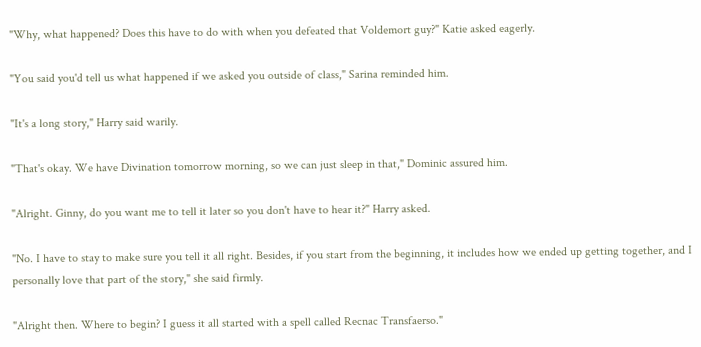"Why, what happened? Does this have to do with when you defeated that Voldemort guy?" Katie asked eagerly.

"You said you'd tell us what happened if we asked you outside of class," Sarina reminded him.

"It's a long story," Harry said warily.

"That's okay. We have Divination tomorrow morning, so we can just sleep in that," Dominic assured him.

"Alright. Ginny, do you want me to tell it later so you don't have to hear it?" Harry asked.

"No. I have to stay to make sure you tell it all right. Besides, if you start from the beginning, it includes how we ended up getting together, and I personally love that part of the story," she said firmly.

"Alright then. Where to begin? I guess it all started with a spell called Recnac Transfaerso."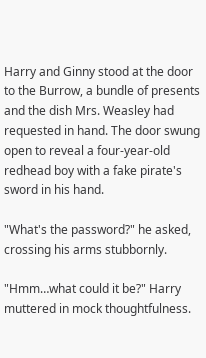Harry and Ginny stood at the door to the Burrow, a bundle of presents and the dish Mrs. Weasley had requested in hand. The door swung open to reveal a four-year-old redhead boy with a fake pirate's sword in his hand.

"What's the password?" he asked, crossing his arms stubbornly.

"Hmm…what could it be?" Harry muttered in mock thoughtfulness.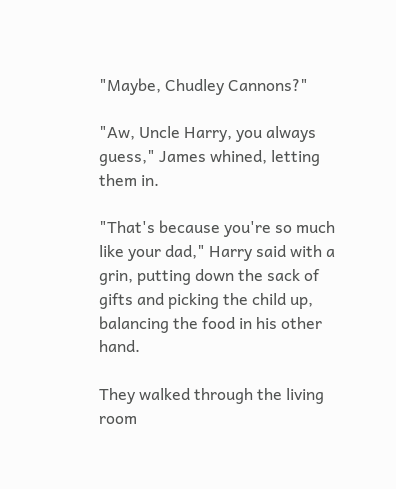"Maybe, Chudley Cannons?"

"Aw, Uncle Harry, you always guess," James whined, letting them in.

"That's because you're so much like your dad," Harry said with a grin, putting down the sack of gifts and picking the child up, balancing the food in his other hand.

They walked through the living room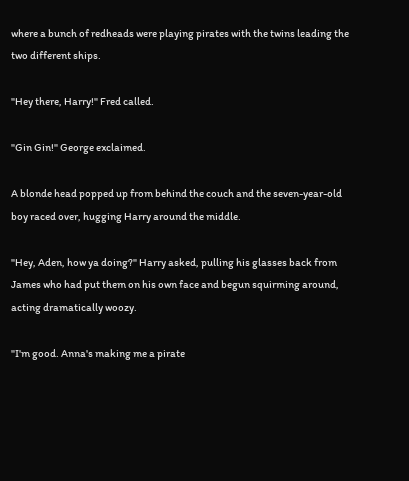where a bunch of redheads were playing pirates with the twins leading the two different ships.

"Hey there, Harry!" Fred called.

"Gin Gin!" George exclaimed.

A blonde head popped up from behind the couch and the seven-year-old boy raced over, hugging Harry around the middle.

"Hey, Aden, how ya doing?" Harry asked, pulling his glasses back from James who had put them on his own face and begun squirming around, acting dramatically woozy.

"I'm good. Anna's making me a pirate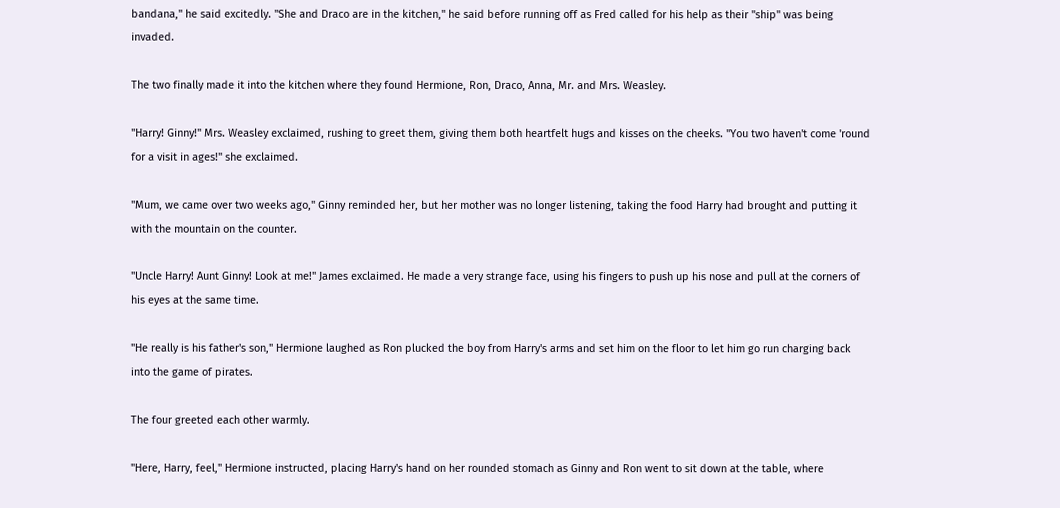bandana," he said excitedly. "She and Draco are in the kitchen," he said before running off as Fred called for his help as their "ship" was being invaded.

The two finally made it into the kitchen where they found Hermione, Ron, Draco, Anna, Mr. and Mrs. Weasley.

"Harry! Ginny!" Mrs. Weasley exclaimed, rushing to greet them, giving them both heartfelt hugs and kisses on the cheeks. "You two haven't come 'round for a visit in ages!" she exclaimed.

"Mum, we came over two weeks ago," Ginny reminded her, but her mother was no longer listening, taking the food Harry had brought and putting it with the mountain on the counter.

"Uncle Harry! Aunt Ginny! Look at me!" James exclaimed. He made a very strange face, using his fingers to push up his nose and pull at the corners of his eyes at the same time.

"He really is his father's son," Hermione laughed as Ron plucked the boy from Harry's arms and set him on the floor to let him go run charging back into the game of pirates.

The four greeted each other warmly.

"Here, Harry, feel," Hermione instructed, placing Harry's hand on her rounded stomach as Ginny and Ron went to sit down at the table, where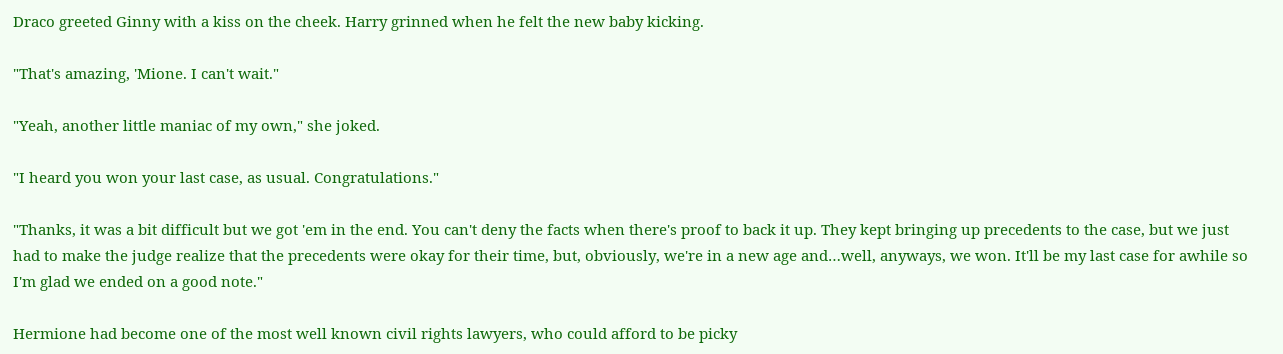Draco greeted Ginny with a kiss on the cheek. Harry grinned when he felt the new baby kicking.

"That's amazing, 'Mione. I can't wait."

"Yeah, another little maniac of my own," she joked.

"I heard you won your last case, as usual. Congratulations."

"Thanks, it was a bit difficult but we got 'em in the end. You can't deny the facts when there's proof to back it up. They kept bringing up precedents to the case, but we just had to make the judge realize that the precedents were okay for their time, but, obviously, we're in a new age and…well, anyways, we won. It'll be my last case for awhile so I'm glad we ended on a good note."

Hermione had become one of the most well known civil rights lawyers, who could afford to be picky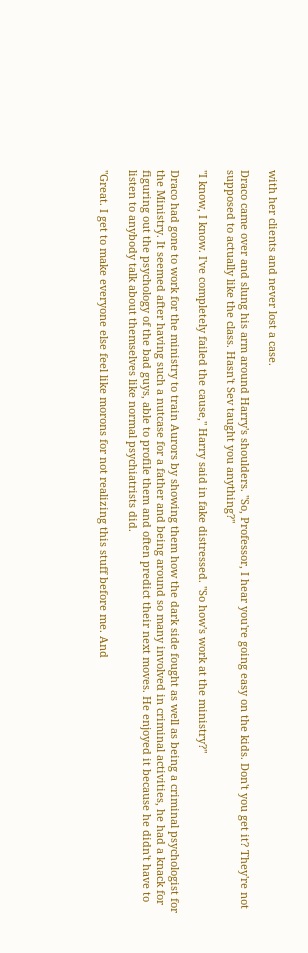with her clients and never lost a case.

Draco came over and slung his arm around Harry's shoulders. "So, Professor, I hear you're going easy on the kids. Don't you get it? They're not supposed to actually like the class. Hasn't Sev taught you anything?"

"I know, I know. I've completely failed the cause," Harry said in fake distressed. "So how's work at the ministry?"

Draco had gone to work for the ministry to train Aurors by showing them how the dark side fought as well as being a criminal psychologist for the Ministry. It seemed after having such a nutcase for a father and being around so many involved in criminal activities, he had a knack for figuring out the psychology of the bad guys, able to profile them and often predict their next moves. He enjoyed it because he didn't have to listen to anybody talk about themselves like normal psychiatrists did.

"Great. I get to make everyone else feel like morons for not realizing this stuff before me. And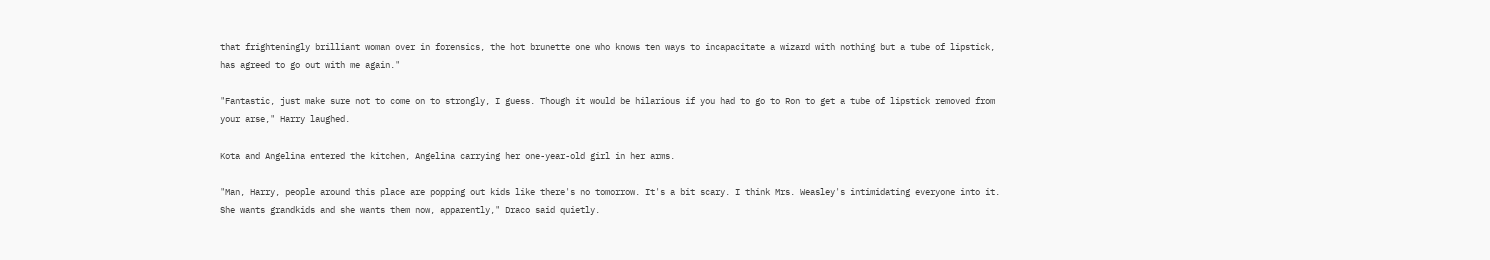that frighteningly brilliant woman over in forensics, the hot brunette one who knows ten ways to incapacitate a wizard with nothing but a tube of lipstick, has agreed to go out with me again."

"Fantastic, just make sure not to come on to strongly, I guess. Though it would be hilarious if you had to go to Ron to get a tube of lipstick removed from your arse," Harry laughed.

Kota and Angelina entered the kitchen, Angelina carrying her one-year-old girl in her arms.

"Man, Harry, people around this place are popping out kids like there's no tomorrow. It's a bit scary. I think Mrs. Weasley's intimidating everyone into it. She wants grandkids and she wants them now, apparently," Draco said quietly.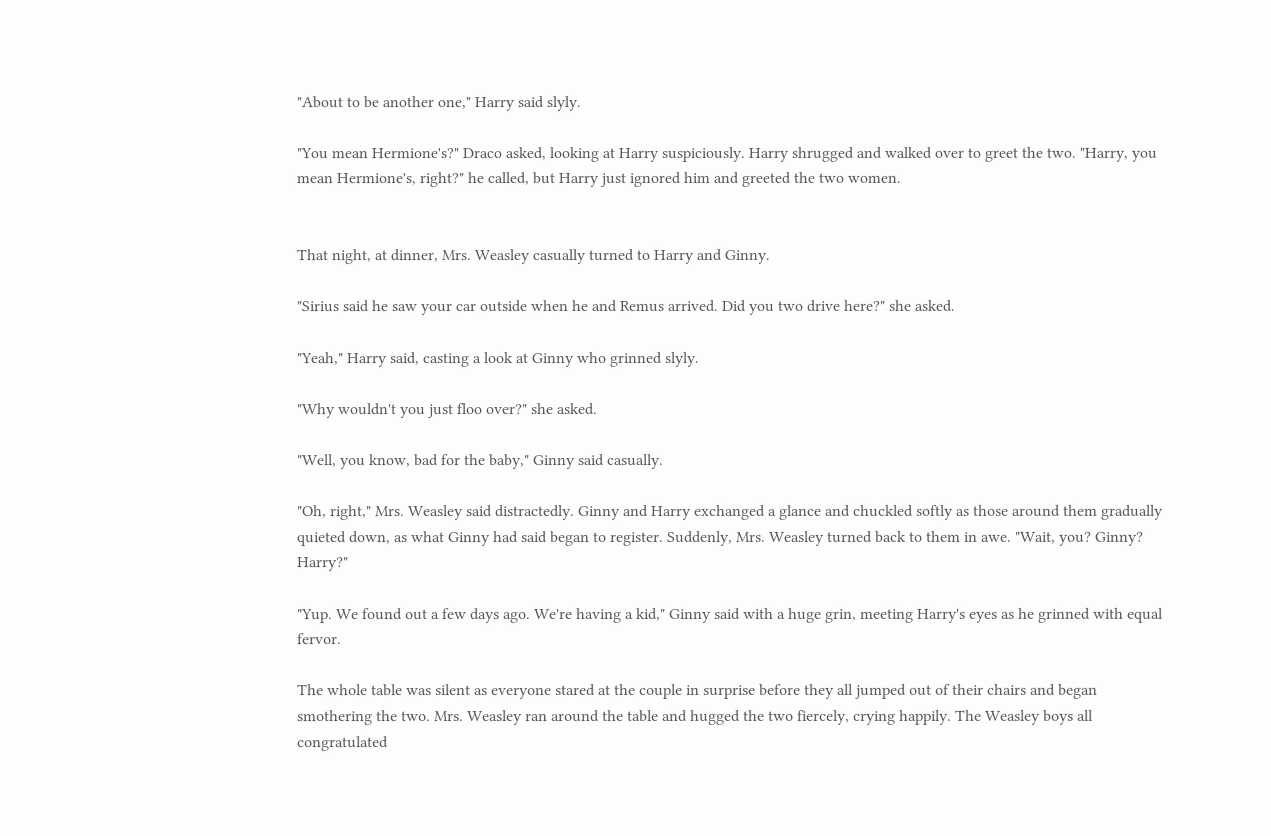"About to be another one," Harry said slyly.

"You mean Hermione's?" Draco asked, looking at Harry suspiciously. Harry shrugged and walked over to greet the two. "Harry, you mean Hermione's, right?" he called, but Harry just ignored him and greeted the two women.


That night, at dinner, Mrs. Weasley casually turned to Harry and Ginny.

"Sirius said he saw your car outside when he and Remus arrived. Did you two drive here?" she asked.

"Yeah," Harry said, casting a look at Ginny who grinned slyly.

"Why wouldn't you just floo over?" she asked.

"Well, you know, bad for the baby," Ginny said casually.

"Oh, right," Mrs. Weasley said distractedly. Ginny and Harry exchanged a glance and chuckled softly as those around them gradually quieted down, as what Ginny had said began to register. Suddenly, Mrs. Weasley turned back to them in awe. "Wait, you? Ginny? Harry?"

"Yup. We found out a few days ago. We're having a kid," Ginny said with a huge grin, meeting Harry's eyes as he grinned with equal fervor.

The whole table was silent as everyone stared at the couple in surprise before they all jumped out of their chairs and began smothering the two. Mrs. Weasley ran around the table and hugged the two fiercely, crying happily. The Weasley boys all congratulated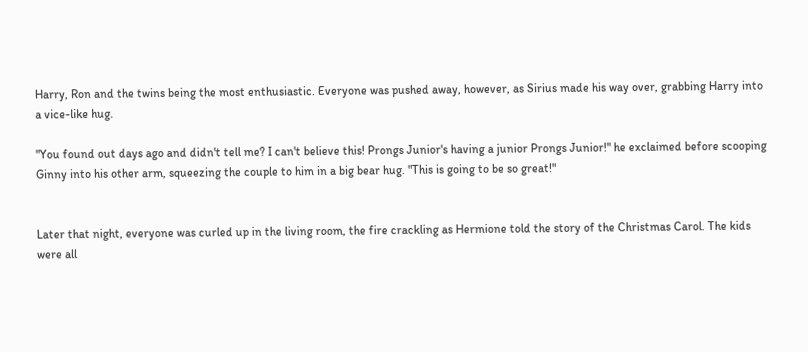Harry, Ron and the twins being the most enthusiastic. Everyone was pushed away, however, as Sirius made his way over, grabbing Harry into a vice-like hug.

"You found out days ago and didn't tell me? I can't believe this! Prongs Junior's having a junior Prongs Junior!" he exclaimed before scooping Ginny into his other arm, squeezing the couple to him in a big bear hug. "This is going to be so great!"


Later that night, everyone was curled up in the living room, the fire crackling as Hermione told the story of the Christmas Carol. The kids were all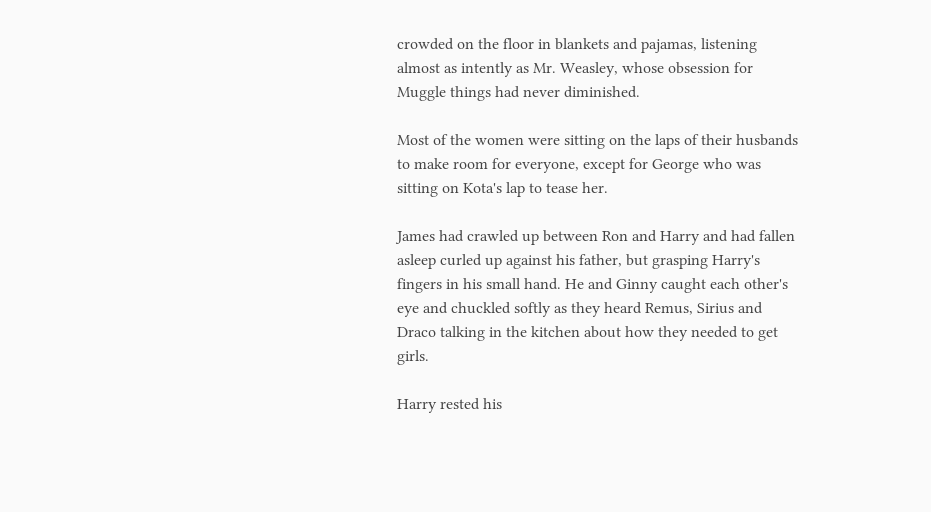crowded on the floor in blankets and pajamas, listening almost as intently as Mr. Weasley, whose obsession for Muggle things had never diminished.

Most of the women were sitting on the laps of their husbands to make room for everyone, except for George who was sitting on Kota's lap to tease her.

James had crawled up between Ron and Harry and had fallen asleep curled up against his father, but grasping Harry's fingers in his small hand. He and Ginny caught each other's eye and chuckled softly as they heard Remus, Sirius and Draco talking in the kitchen about how they needed to get girls.

Harry rested his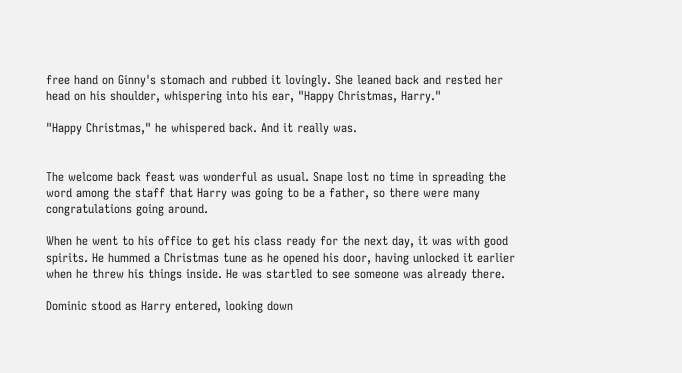free hand on Ginny's stomach and rubbed it lovingly. She leaned back and rested her head on his shoulder, whispering into his ear, "Happy Christmas, Harry."

"Happy Christmas," he whispered back. And it really was.


The welcome back feast was wonderful as usual. Snape lost no time in spreading the word among the staff that Harry was going to be a father, so there were many congratulations going around.

When he went to his office to get his class ready for the next day, it was with good spirits. He hummed a Christmas tune as he opened his door, having unlocked it earlier when he threw his things inside. He was startled to see someone was already there.

Dominic stood as Harry entered, looking down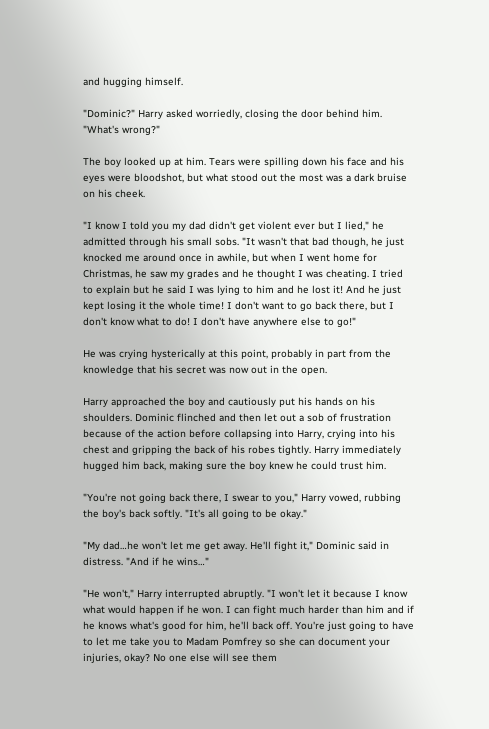and hugging himself.

"Dominic?" Harry asked worriedly, closing the door behind him. "What's wrong?"

The boy looked up at him. Tears were spilling down his face and his eyes were bloodshot, but what stood out the most was a dark bruise on his cheek.

"I know I told you my dad didn't get violent ever but I lied," he admitted through his small sobs. "It wasn't that bad though, he just knocked me around once in awhile, but when I went home for Christmas, he saw my grades and he thought I was cheating. I tried to explain but he said I was lying to him and he lost it! And he just kept losing it the whole time! I don't want to go back there, but I don't know what to do! I don't have anywhere else to go!"

He was crying hysterically at this point, probably in part from the knowledge that his secret was now out in the open.

Harry approached the boy and cautiously put his hands on his shoulders. Dominic flinched and then let out a sob of frustration because of the action before collapsing into Harry, crying into his chest and gripping the back of his robes tightly. Harry immediately hugged him back, making sure the boy knew he could trust him.

"You're not going back there, I swear to you," Harry vowed, rubbing the boy's back softly. "It's all going to be okay."

"My dad…he won't let me get away. He'll fight it," Dominic said in distress. "And if he wins…"

"He won't," Harry interrupted abruptly. "I won't let it because I know what would happen if he won. I can fight much harder than him and if he knows what's good for him, he'll back off. You're just going to have to let me take you to Madam Pomfrey so she can document your injuries, okay? No one else will see them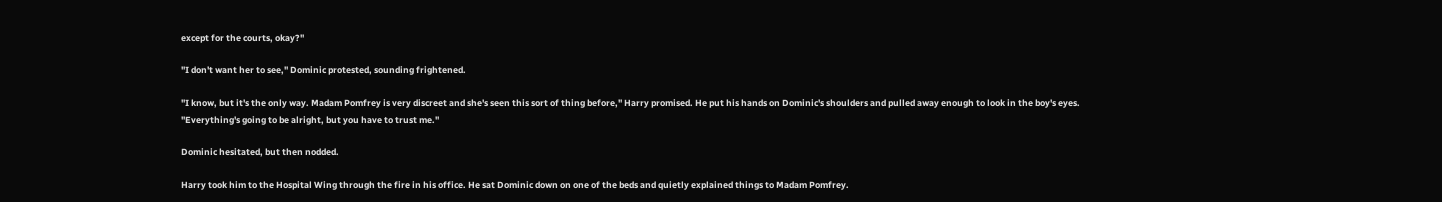except for the courts, okay?"

"I don't want her to see," Dominic protested, sounding frightened.

"I know, but it's the only way. Madam Pomfrey is very discreet and she's seen this sort of thing before," Harry promised. He put his hands on Dominic's shoulders and pulled away enough to look in the boy's eyes. "Everything's going to be alright, but you have to trust me."

Dominic hesitated, but then nodded.

Harry took him to the Hospital Wing through the fire in his office. He sat Dominic down on one of the beds and quietly explained things to Madam Pomfrey.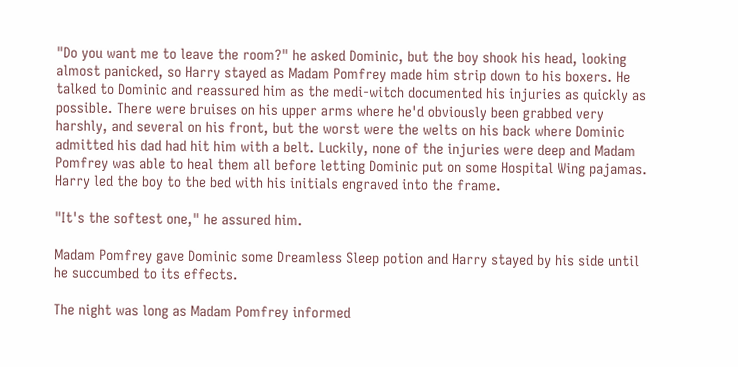"Do you want me to leave the room?" he asked Dominic, but the boy shook his head, looking almost panicked, so Harry stayed as Madam Pomfrey made him strip down to his boxers. He talked to Dominic and reassured him as the medi-witch documented his injuries as quickly as possible. There were bruises on his upper arms where he'd obviously been grabbed very harshly, and several on his front, but the worst were the welts on his back where Dominic admitted his dad had hit him with a belt. Luckily, none of the injuries were deep and Madam Pomfrey was able to heal them all before letting Dominic put on some Hospital Wing pajamas. Harry led the boy to the bed with his initials engraved into the frame.

"It's the softest one," he assured him.

Madam Pomfrey gave Dominic some Dreamless Sleep potion and Harry stayed by his side until he succumbed to its effects.

The night was long as Madam Pomfrey informed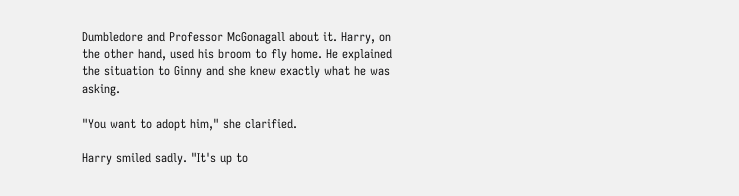Dumbledore and Professor McGonagall about it. Harry, on the other hand, used his broom to fly home. He explained the situation to Ginny and she knew exactly what he was asking.

"You want to adopt him," she clarified.

Harry smiled sadly. "It's up to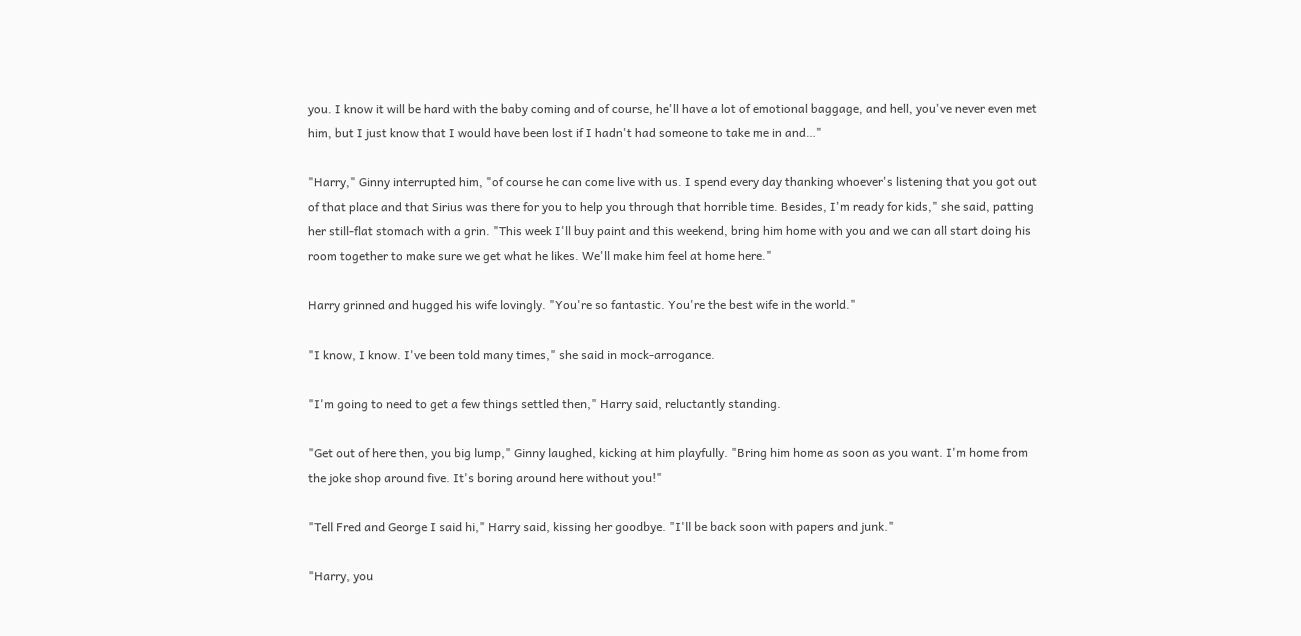you. I know it will be hard with the baby coming and of course, he'll have a lot of emotional baggage, and hell, you've never even met him, but I just know that I would have been lost if I hadn't had someone to take me in and…"

"Harry," Ginny interrupted him, "of course he can come live with us. I spend every day thanking whoever's listening that you got out of that place and that Sirius was there for you to help you through that horrible time. Besides, I'm ready for kids," she said, patting her still-flat stomach with a grin. "This week I'll buy paint and this weekend, bring him home with you and we can all start doing his room together to make sure we get what he likes. We'll make him feel at home here."

Harry grinned and hugged his wife lovingly. "You're so fantastic. You're the best wife in the world."

"I know, I know. I've been told many times," she said in mock-arrogance.

"I'm going to need to get a few things settled then," Harry said, reluctantly standing.

"Get out of here then, you big lump," Ginny laughed, kicking at him playfully. "Bring him home as soon as you want. I'm home from the joke shop around five. It's boring around here without you!"

"Tell Fred and George I said hi," Harry said, kissing her goodbye. "I'll be back soon with papers and junk."

"Harry, you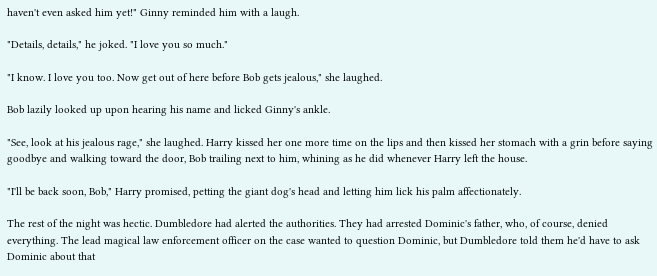haven't even asked him yet!" Ginny reminded him with a laugh.

"Details, details," he joked. "I love you so much."

"I know. I love you too. Now get out of here before Bob gets jealous," she laughed.

Bob lazily looked up upon hearing his name and licked Ginny's ankle.

"See, look at his jealous rage," she laughed. Harry kissed her one more time on the lips and then kissed her stomach with a grin before saying goodbye and walking toward the door, Bob trailing next to him, whining as he did whenever Harry left the house.

"I'll be back soon, Bob," Harry promised, petting the giant dog's head and letting him lick his palm affectionately.

The rest of the night was hectic. Dumbledore had alerted the authorities. They had arrested Dominic's father, who, of course, denied everything. The lead magical law enforcement officer on the case wanted to question Dominic, but Dumbledore told them he'd have to ask Dominic about that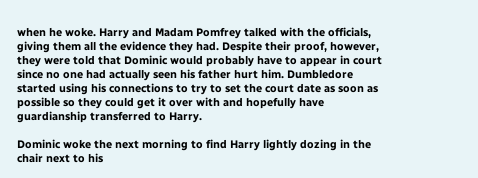when he woke. Harry and Madam Pomfrey talked with the officials, giving them all the evidence they had. Despite their proof, however, they were told that Dominic would probably have to appear in court since no one had actually seen his father hurt him. Dumbledore started using his connections to try to set the court date as soon as possible so they could get it over with and hopefully have guardianship transferred to Harry.

Dominic woke the next morning to find Harry lightly dozing in the chair next to his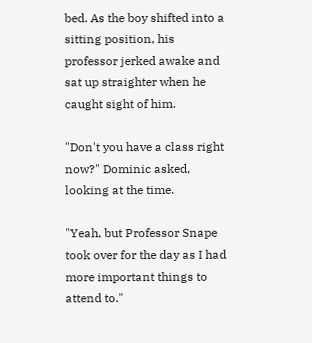bed. As the boy shifted into a sitting position, his professor jerked awake and sat up straighter when he caught sight of him.

"Don't you have a class right now?" Dominic asked, looking at the time.

"Yeah, but Professor Snape took over for the day as I had more important things to attend to."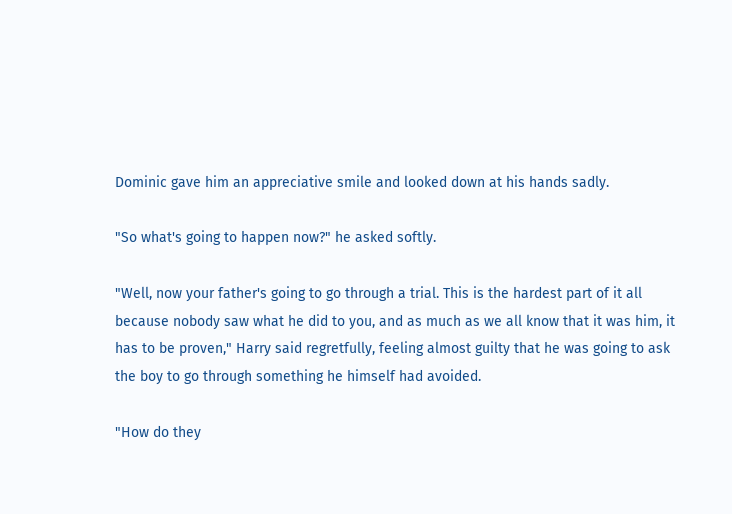Dominic gave him an appreciative smile and looked down at his hands sadly.

"So what's going to happen now?" he asked softly.

"Well, now your father's going to go through a trial. This is the hardest part of it all because nobody saw what he did to you, and as much as we all know that it was him, it has to be proven," Harry said regretfully, feeling almost guilty that he was going to ask the boy to go through something he himself had avoided.

"How do they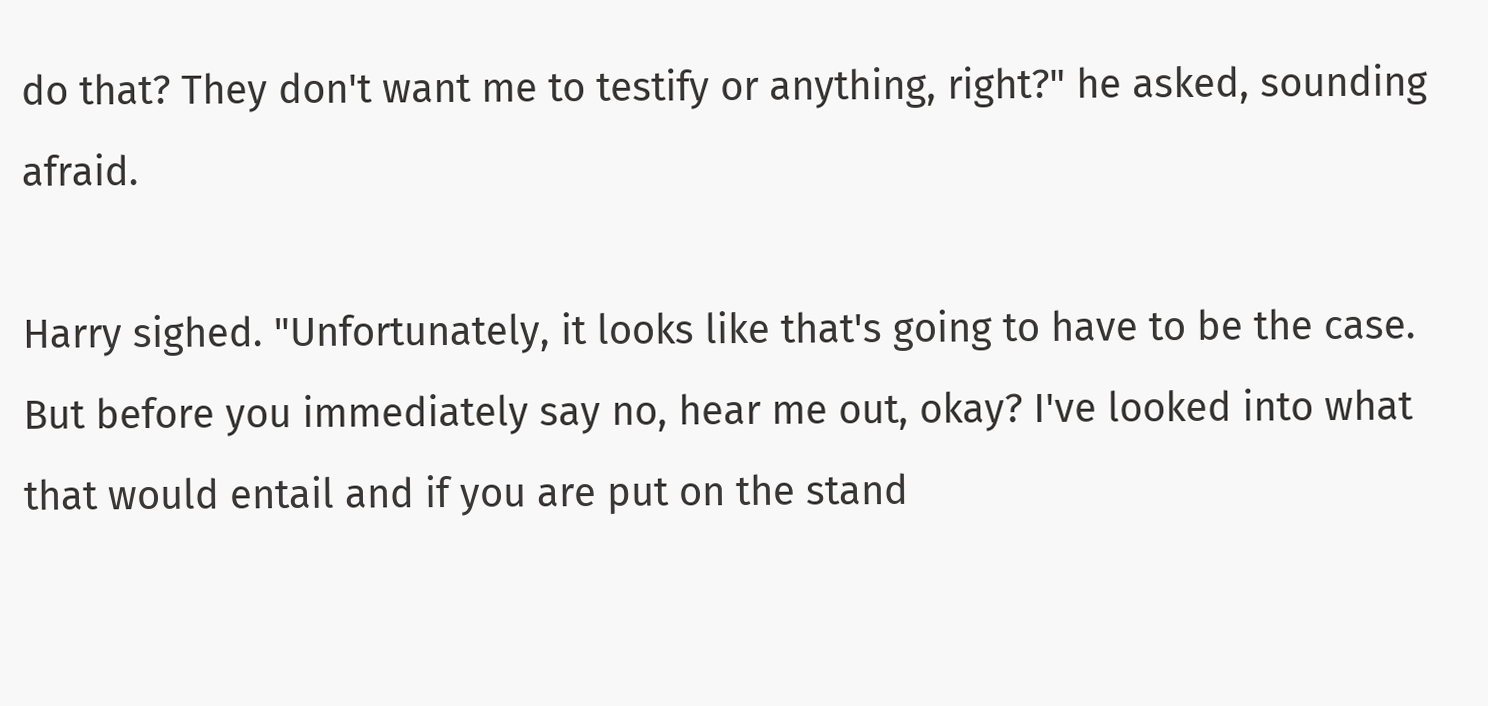do that? They don't want me to testify or anything, right?" he asked, sounding afraid.

Harry sighed. "Unfortunately, it looks like that's going to have to be the case. But before you immediately say no, hear me out, okay? I've looked into what that would entail and if you are put on the stand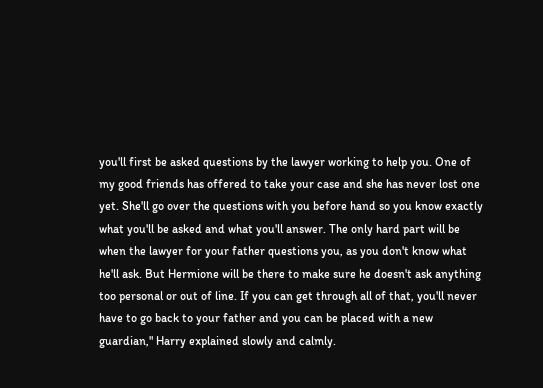you'll first be asked questions by the lawyer working to help you. One of my good friends has offered to take your case and she has never lost one yet. She'll go over the questions with you before hand so you know exactly what you'll be asked and what you'll answer. The only hard part will be when the lawyer for your father questions you, as you don't know what he'll ask. But Hermione will be there to make sure he doesn't ask anything too personal or out of line. If you can get through all of that, you'll never have to go back to your father and you can be placed with a new guardian," Harry explained slowly and calmly.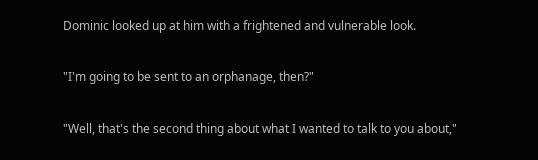Dominic looked up at him with a frightened and vulnerable look.

"I'm going to be sent to an orphanage, then?"

"Well, that's the second thing about what I wanted to talk to you about,"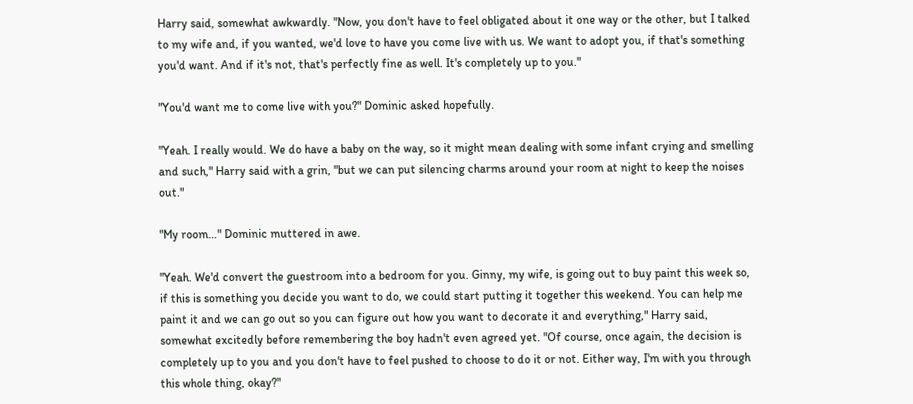Harry said, somewhat awkwardly. "Now, you don't have to feel obligated about it one way or the other, but I talked to my wife and, if you wanted, we'd love to have you come live with us. We want to adopt you, if that's something you'd want. And if it's not, that's perfectly fine as well. It's completely up to you."

"You'd want me to come live with you?" Dominic asked hopefully.

"Yeah. I really would. We do have a baby on the way, so it might mean dealing with some infant crying and smelling and such," Harry said with a grin, "but we can put silencing charms around your room at night to keep the noises out."

"My room…" Dominic muttered in awe.

"Yeah. We'd convert the guestroom into a bedroom for you. Ginny, my wife, is going out to buy paint this week so, if this is something you decide you want to do, we could start putting it together this weekend. You can help me paint it and we can go out so you can figure out how you want to decorate it and everything," Harry said, somewhat excitedly before remembering the boy hadn't even agreed yet. "Of course, once again, the decision is completely up to you and you don't have to feel pushed to choose to do it or not. Either way, I'm with you through this whole thing, okay?"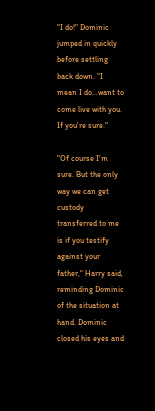"I do!" Dominic jumped in quickly before settling back down. "I mean I do…want to come live with you. If you're sure."

"Of course I'm sure. But the only way we can get custody transferred to me is if you testify against your father," Harry said, reminding Dominic of the situation at hand. Dominic closed his eyes and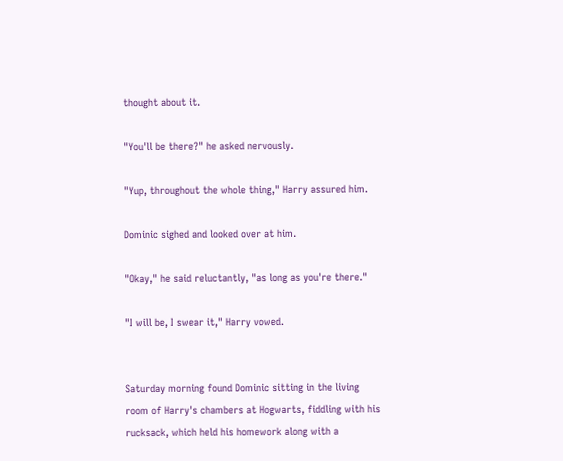thought about it.

"You'll be there?" he asked nervously.

"Yup, throughout the whole thing," Harry assured him.

Dominic sighed and looked over at him.

"Okay," he said reluctantly, "as long as you're there."

"I will be, I swear it," Harry vowed.


Saturday morning found Dominic sitting in the living room of Harry's chambers at Hogwarts, fiddling with his rucksack, which held his homework along with a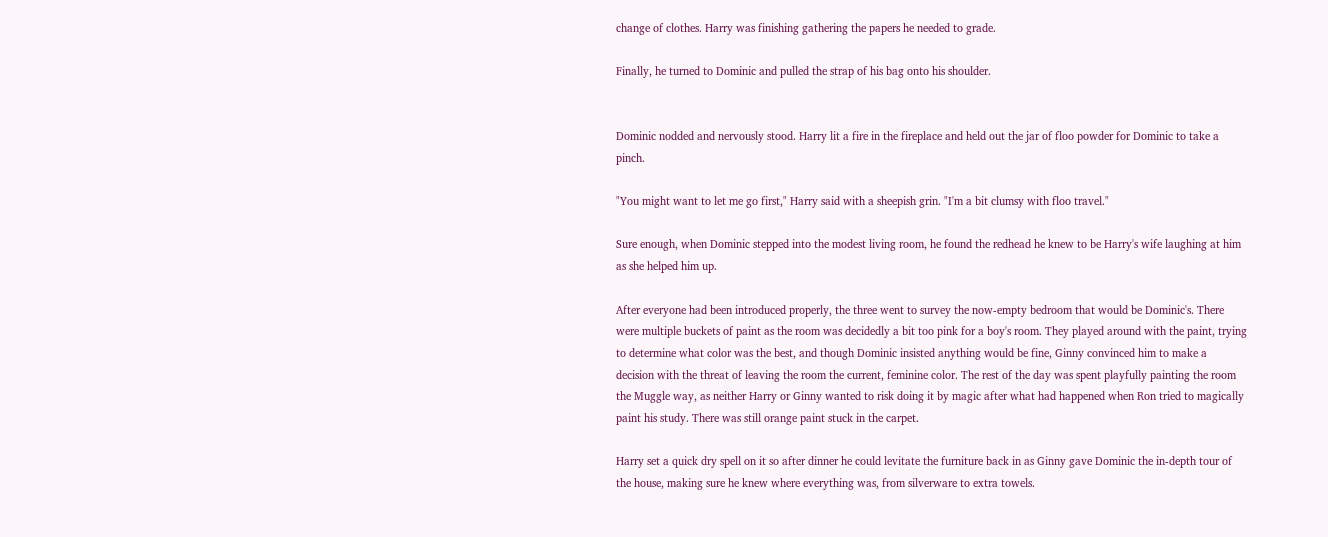change of clothes. Harry was finishing gathering the papers he needed to grade.

Finally, he turned to Dominic and pulled the strap of his bag onto his shoulder.


Dominic nodded and nervously stood. Harry lit a fire in the fireplace and held out the jar of floo powder for Dominic to take a pinch.

"You might want to let me go first," Harry said with a sheepish grin. "I'm a bit clumsy with floo travel."

Sure enough, when Dominic stepped into the modest living room, he found the redhead he knew to be Harry's wife laughing at him as she helped him up.

After everyone had been introduced properly, the three went to survey the now-empty bedroom that would be Dominic's. There were multiple buckets of paint as the room was decidedly a bit too pink for a boy's room. They played around with the paint, trying to determine what color was the best, and though Dominic insisted anything would be fine, Ginny convinced him to make a decision with the threat of leaving the room the current, feminine color. The rest of the day was spent playfully painting the room the Muggle way, as neither Harry or Ginny wanted to risk doing it by magic after what had happened when Ron tried to magically paint his study. There was still orange paint stuck in the carpet.

Harry set a quick dry spell on it so after dinner he could levitate the furniture back in as Ginny gave Dominic the in-depth tour of the house, making sure he knew where everything was, from silverware to extra towels.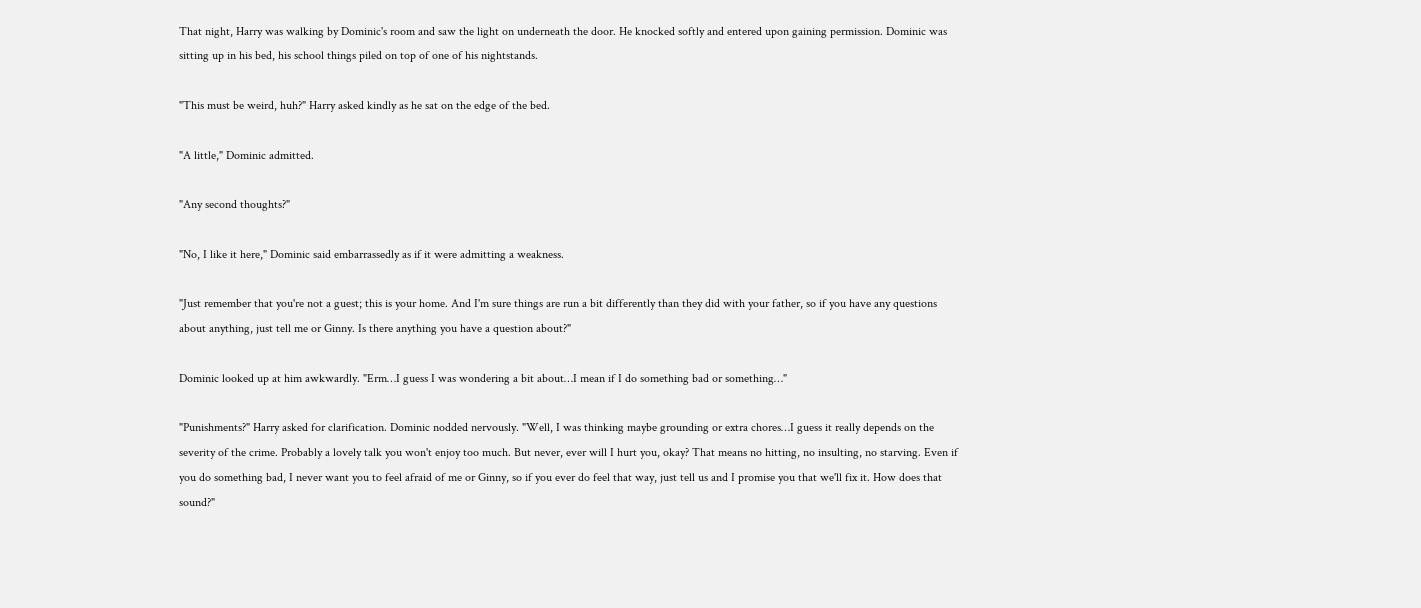That night, Harry was walking by Dominic's room and saw the light on underneath the door. He knocked softly and entered upon gaining permission. Dominic was sitting up in his bed, his school things piled on top of one of his nightstands.

"This must be weird, huh?" Harry asked kindly as he sat on the edge of the bed.

"A little," Dominic admitted.

"Any second thoughts?"

"No, I like it here," Dominic said embarrassedly as if it were admitting a weakness.

"Just remember that you're not a guest; this is your home. And I'm sure things are run a bit differently than they did with your father, so if you have any questions about anything, just tell me or Ginny. Is there anything you have a question about?"

Dominic looked up at him awkwardly. "Erm…I guess I was wondering a bit about…I mean if I do something bad or something…"

"Punishments?" Harry asked for clarification. Dominic nodded nervously. "Well, I was thinking maybe grounding or extra chores…I guess it really depends on the severity of the crime. Probably a lovely talk you won't enjoy too much. But never, ever will I hurt you, okay? That means no hitting, no insulting, no starving. Even if you do something bad, I never want you to feel afraid of me or Ginny, so if you ever do feel that way, just tell us and I promise you that we'll fix it. How does that sound?"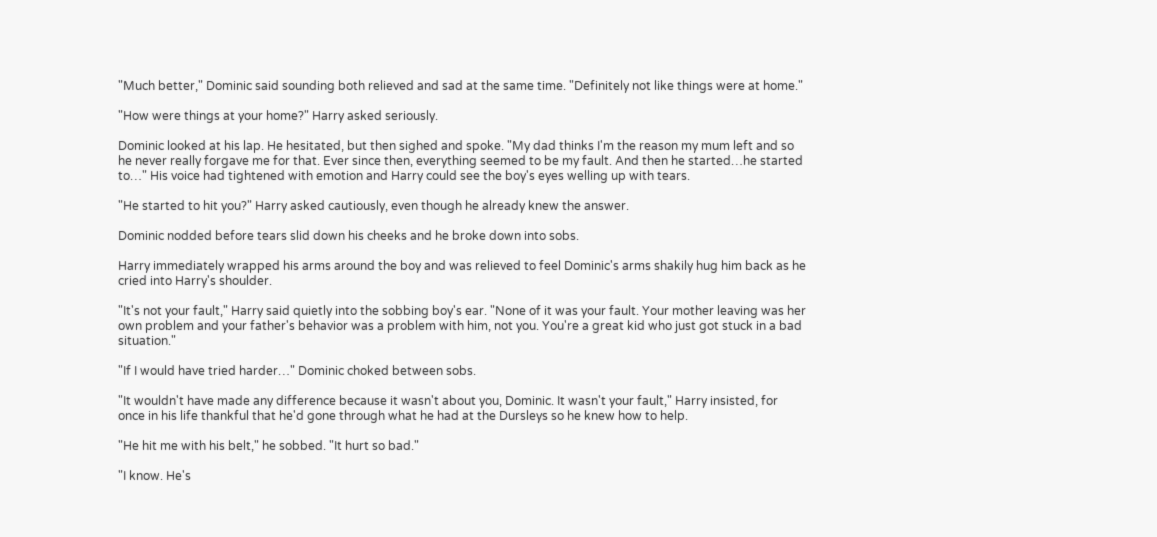"Much better," Dominic said sounding both relieved and sad at the same time. "Definitely not like things were at home."

"How were things at your home?" Harry asked seriously.

Dominic looked at his lap. He hesitated, but then sighed and spoke. "My dad thinks I'm the reason my mum left and so he never really forgave me for that. Ever since then, everything seemed to be my fault. And then he started…he started to…" His voice had tightened with emotion and Harry could see the boy's eyes welling up with tears.

"He started to hit you?" Harry asked cautiously, even though he already knew the answer.

Dominic nodded before tears slid down his cheeks and he broke down into sobs.

Harry immediately wrapped his arms around the boy and was relieved to feel Dominic's arms shakily hug him back as he cried into Harry's shoulder.

"It's not your fault," Harry said quietly into the sobbing boy's ear. "None of it was your fault. Your mother leaving was her own problem and your father's behavior was a problem with him, not you. You're a great kid who just got stuck in a bad situation."

"If I would have tried harder…" Dominic choked between sobs.

"It wouldn't have made any difference because it wasn't about you, Dominic. It wasn't your fault," Harry insisted, for once in his life thankful that he'd gone through what he had at the Dursleys so he knew how to help.

"He hit me with his belt," he sobbed. "It hurt so bad."

"I know. He's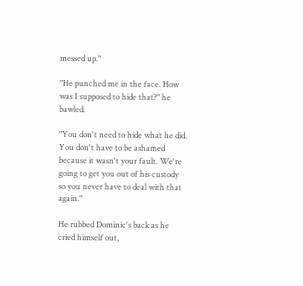messed up."

"He punched me in the face. How was I supposed to hide that?" he bawled.

"You don't need to hide what he did. You don't have to be ashamed because it wasn't your fault. We're going to get you out of his custody so you never have to deal with that again."

He rubbed Dominic's back as he cried himself out,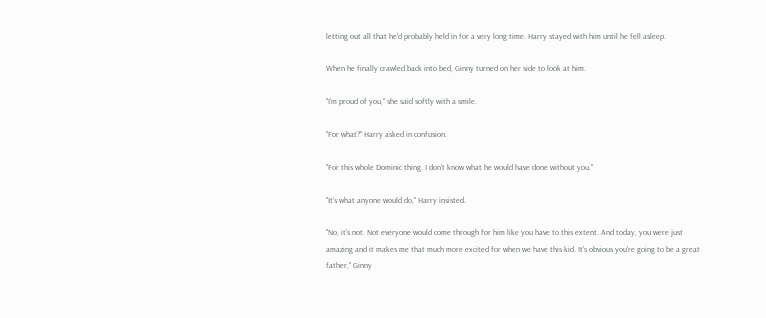letting out all that he'd probably held in for a very long time. Harry stayed with him until he fell asleep.

When he finally crawled back into bed, Ginny turned on her side to look at him.

"I'm proud of you," she said softly with a smile.

"For what?" Harry asked in confusion.

"For this whole Dominic thing. I don't know what he would have done without you."

"It's what anyone would do," Harry insisted.

"No, it's not. Not everyone would come through for him like you have to this extent. And today, you were just amazing and it makes me that much more excited for when we have this kid. It's obvious you're going to be a great father," Ginny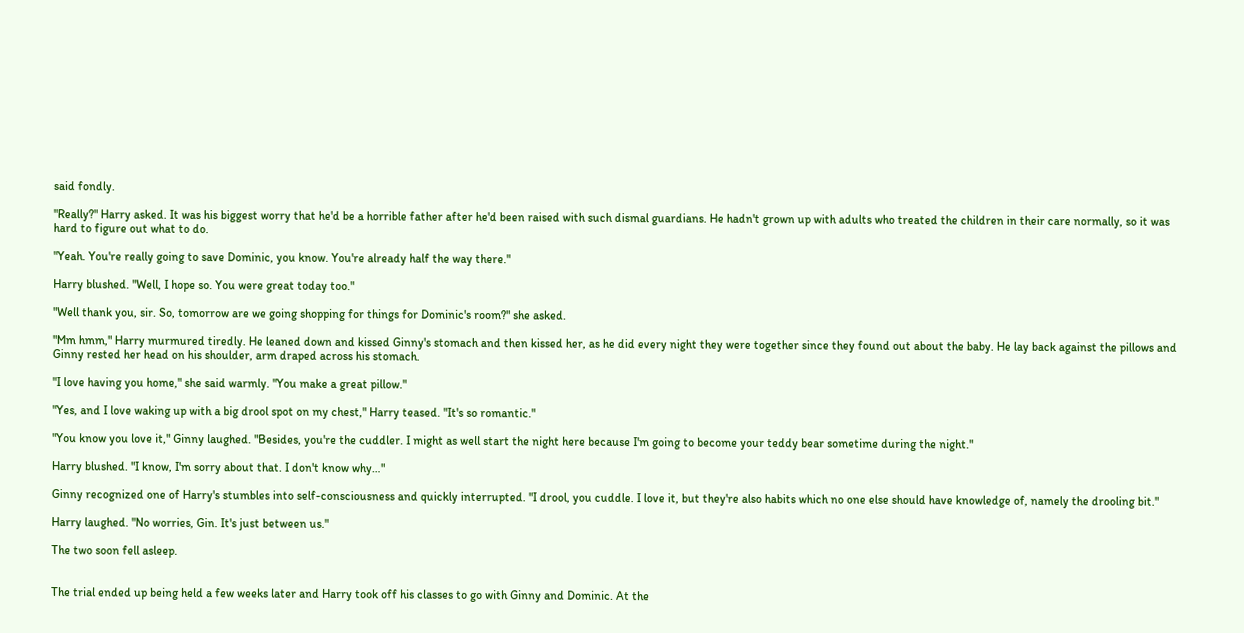said fondly.

"Really?" Harry asked. It was his biggest worry that he'd be a horrible father after he'd been raised with such dismal guardians. He hadn't grown up with adults who treated the children in their care normally, so it was hard to figure out what to do.

"Yeah. You're really going to save Dominic, you know. You're already half the way there."

Harry blushed. "Well, I hope so. You were great today too."

"Well thank you, sir. So, tomorrow are we going shopping for things for Dominic's room?" she asked.

"Mm hmm," Harry murmured tiredly. He leaned down and kissed Ginny's stomach and then kissed her, as he did every night they were together since they found out about the baby. He lay back against the pillows and Ginny rested her head on his shoulder, arm draped across his stomach.

"I love having you home," she said warmly. "You make a great pillow."

"Yes, and I love waking up with a big drool spot on my chest," Harry teased. "It's so romantic."

"You know you love it," Ginny laughed. "Besides, you're the cuddler. I might as well start the night here because I'm going to become your teddy bear sometime during the night."

Harry blushed. "I know, I'm sorry about that. I don't know why…"

Ginny recognized one of Harry's stumbles into self-consciousness and quickly interrupted. "I drool, you cuddle. I love it, but they're also habits which no one else should have knowledge of, namely the drooling bit."

Harry laughed. "No worries, Gin. It's just between us."

The two soon fell asleep.


The trial ended up being held a few weeks later and Harry took off his classes to go with Ginny and Dominic. At the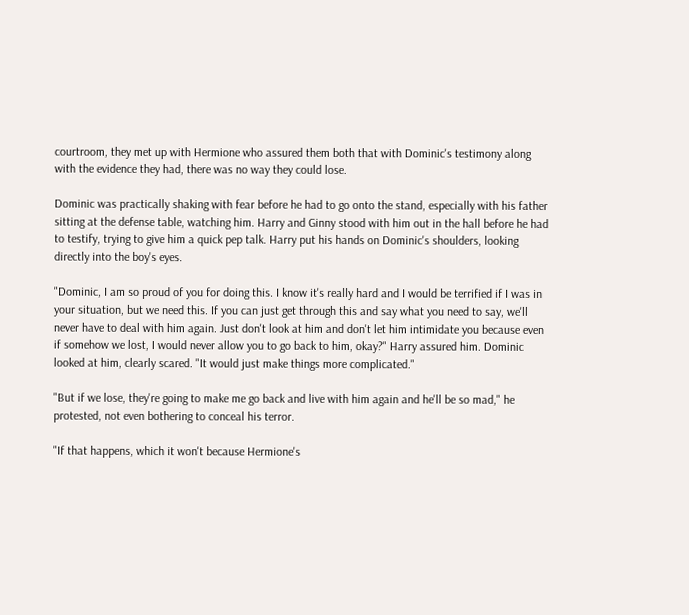courtroom, they met up with Hermione who assured them both that with Dominic's testimony along with the evidence they had, there was no way they could lose.

Dominic was practically shaking with fear before he had to go onto the stand, especially with his father sitting at the defense table, watching him. Harry and Ginny stood with him out in the hall before he had to testify, trying to give him a quick pep talk. Harry put his hands on Dominic's shoulders, looking directly into the boy's eyes.

"Dominic, I am so proud of you for doing this. I know it's really hard and I would be terrified if I was in your situation, but we need this. If you can just get through this and say what you need to say, we'll never have to deal with him again. Just don't look at him and don't let him intimidate you because even if somehow we lost, I would never allow you to go back to him, okay?" Harry assured him. Dominic looked at him, clearly scared. "It would just make things more complicated."

"But if we lose, they're going to make me go back and live with him again and he'll be so mad," he protested, not even bothering to conceal his terror.

"If that happens, which it won't because Hermione's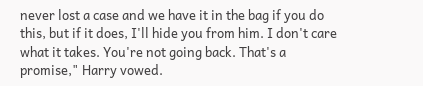never lost a case and we have it in the bag if you do this, but if it does, I'll hide you from him. I don't care what it takes. You're not going back. That's a promise," Harry vowed.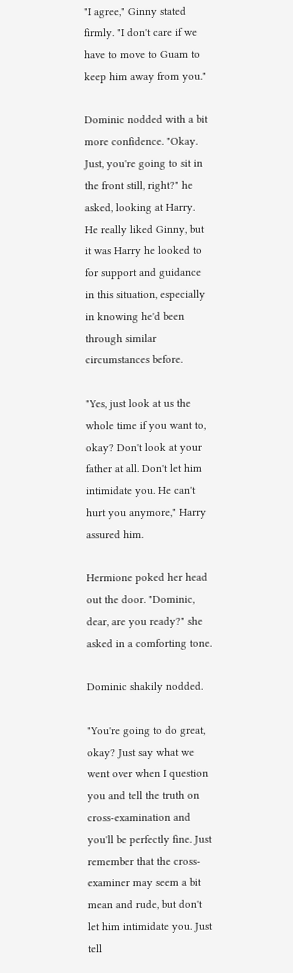"I agree," Ginny stated firmly. "I don't care if we have to move to Guam to keep him away from you."

Dominic nodded with a bit more confidence. "Okay. Just, you're going to sit in the front still, right?" he asked, looking at Harry. He really liked Ginny, but it was Harry he looked to for support and guidance in this situation, especially in knowing he'd been through similar circumstances before.

"Yes, just look at us the whole time if you want to, okay? Don't look at your father at all. Don't let him intimidate you. He can't hurt you anymore," Harry assured him.

Hermione poked her head out the door. "Dominic, dear, are you ready?" she asked in a comforting tone.

Dominic shakily nodded.

"You're going to do great, okay? Just say what we went over when I question you and tell the truth on cross-examination and you'll be perfectly fine. Just remember that the cross-examiner may seem a bit mean and rude, but don't let him intimidate you. Just tell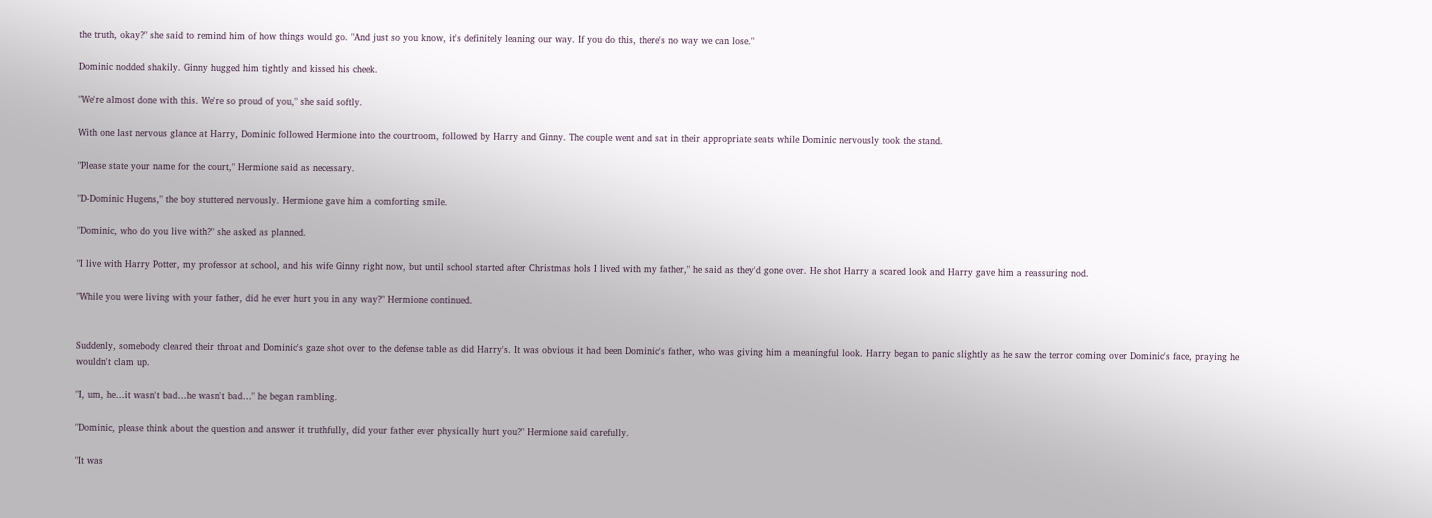the truth, okay?" she said to remind him of how things would go. "And just so you know, it's definitely leaning our way. If you do this, there's no way we can lose."

Dominic nodded shakily. Ginny hugged him tightly and kissed his cheek.

"We're almost done with this. We're so proud of you," she said softly.

With one last nervous glance at Harry, Dominic followed Hermione into the courtroom, followed by Harry and Ginny. The couple went and sat in their appropriate seats while Dominic nervously took the stand.

"Please state your name for the court," Hermione said as necessary.

"D-Dominic Hugens," the boy stuttered nervously. Hermione gave him a comforting smile.

"Dominic, who do you live with?" she asked as planned.

"I live with Harry Potter, my professor at school, and his wife Ginny right now, but until school started after Christmas hols I lived with my father," he said as they'd gone over. He shot Harry a scared look and Harry gave him a reassuring nod.

"While you were living with your father, did he ever hurt you in any way?" Hermione continued.


Suddenly, somebody cleared their throat and Dominic's gaze shot over to the defense table as did Harry's. It was obvious it had been Dominic's father, who was giving him a meaningful look. Harry began to panic slightly as he saw the terror coming over Dominic's face, praying he wouldn't clam up.

"I, um, he…it wasn't bad…he wasn't bad…" he began rambling.

"Dominic, please think about the question and answer it truthfully, did your father ever physically hurt you?" Hermione said carefully.

"It was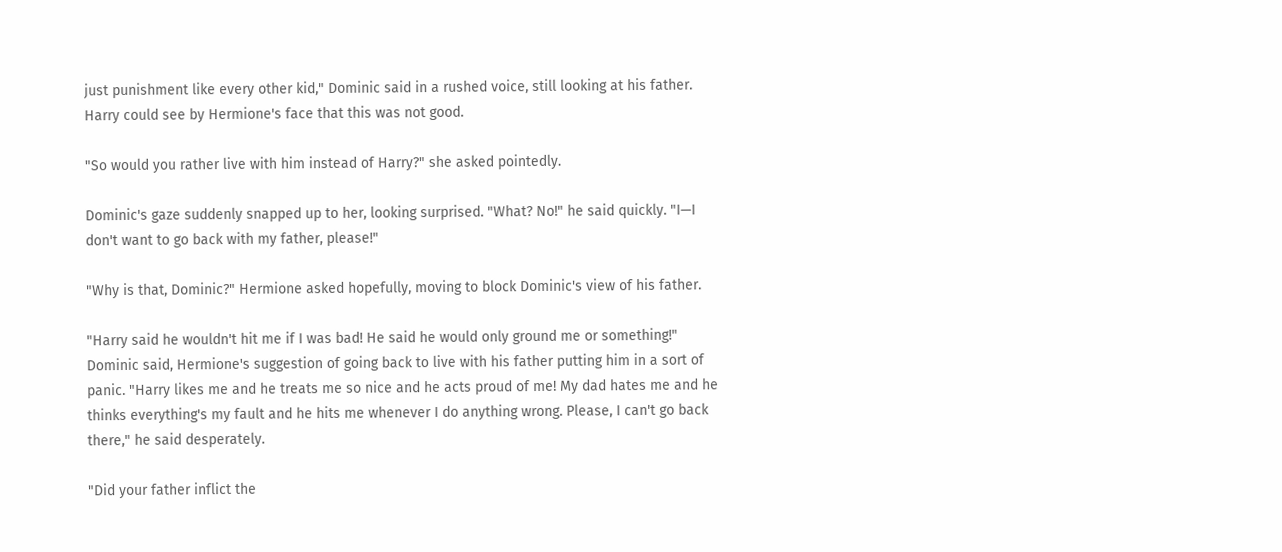just punishment like every other kid," Dominic said in a rushed voice, still looking at his father. Harry could see by Hermione's face that this was not good.

"So would you rather live with him instead of Harry?" she asked pointedly.

Dominic's gaze suddenly snapped up to her, looking surprised. "What? No!" he said quickly. "I—I don't want to go back with my father, please!"

"Why is that, Dominic?" Hermione asked hopefully, moving to block Dominic's view of his father.

"Harry said he wouldn't hit me if I was bad! He said he would only ground me or something!" Dominic said, Hermione's suggestion of going back to live with his father putting him in a sort of panic. "Harry likes me and he treats me so nice and he acts proud of me! My dad hates me and he thinks everything's my fault and he hits me whenever I do anything wrong. Please, I can't go back there," he said desperately.

"Did your father inflict the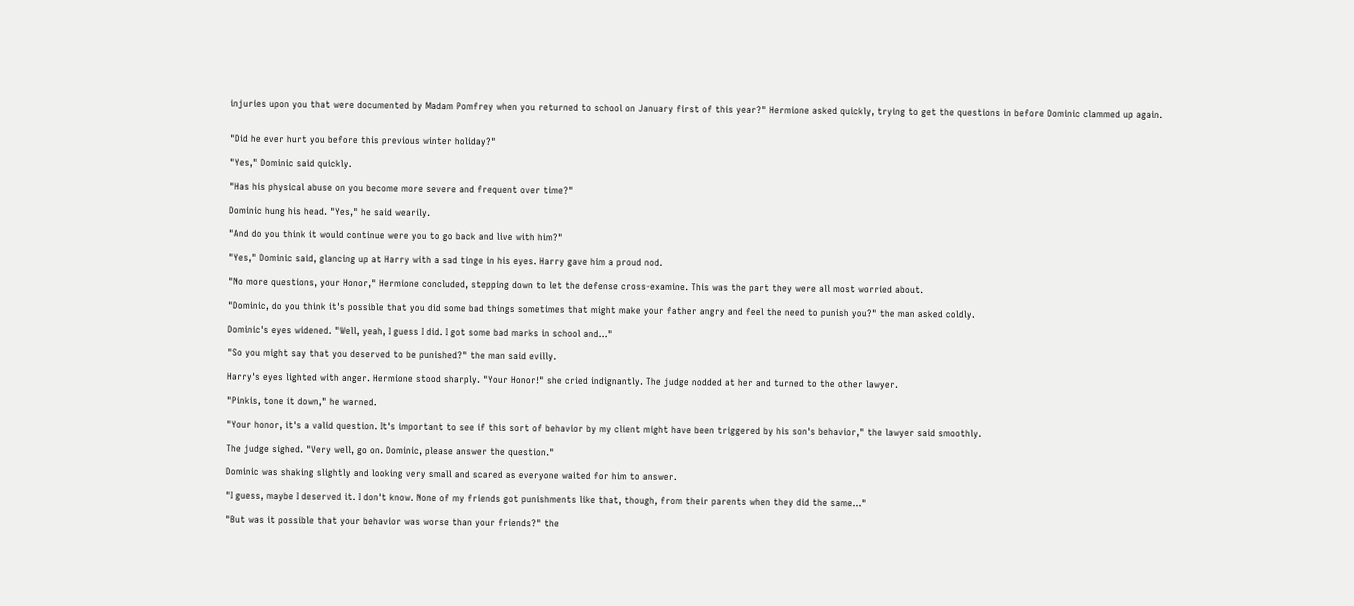injuries upon you that were documented by Madam Pomfrey when you returned to school on January first of this year?" Hermione asked quickly, trying to get the questions in before Dominic clammed up again.


"Did he ever hurt you before this previous winter holiday?"

"Yes," Dominic said quickly.

"Has his physical abuse on you become more severe and frequent over time?"

Dominic hung his head. "Yes," he said wearily.

"And do you think it would continue were you to go back and live with him?"

"Yes," Dominic said, glancing up at Harry with a sad tinge in his eyes. Harry gave him a proud nod.

"No more questions, your Honor," Hermione concluded, stepping down to let the defense cross-examine. This was the part they were all most worried about.

"Dominic, do you think it's possible that you did some bad things sometimes that might make your father angry and feel the need to punish you?" the man asked coldly.

Dominic's eyes widened. "Well, yeah, I guess I did. I got some bad marks in school and…"

"So you might say that you deserved to be punished?" the man said evilly.

Harry's eyes lighted with anger. Hermione stood sharply. "Your Honor!" she cried indignantly. The judge nodded at her and turned to the other lawyer.

"Pinkis, tone it down," he warned.

"Your honor, it's a valid question. It's important to see if this sort of behavior by my client might have been triggered by his son's behavior," the lawyer said smoothly.

The judge sighed. "Very well, go on. Dominic, please answer the question."

Dominic was shaking slightly and looking very small and scared as everyone waited for him to answer.

"I guess, maybe I deserved it. I don't know. None of my friends got punishments like that, though, from their parents when they did the same…"

"But was it possible that your behavior was worse than your friends?" the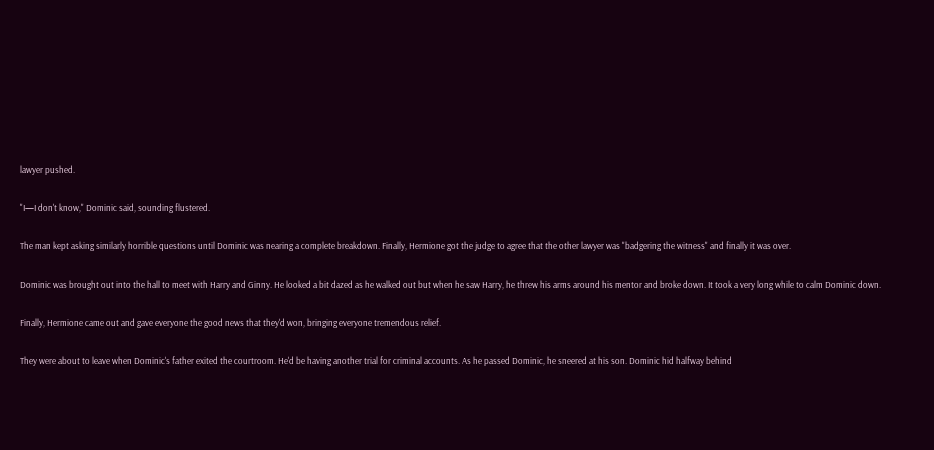lawyer pushed.

"I—I don't know," Dominic said, sounding flustered.

The man kept asking similarly horrible questions until Dominic was nearing a complete breakdown. Finally, Hermione got the judge to agree that the other lawyer was "badgering the witness" and finally it was over.

Dominic was brought out into the hall to meet with Harry and Ginny. He looked a bit dazed as he walked out but when he saw Harry, he threw his arms around his mentor and broke down. It took a very long while to calm Dominic down.

Finally, Hermione came out and gave everyone the good news that they'd won, bringing everyone tremendous relief.

They were about to leave when Dominic's father exited the courtroom. He'd be having another trial for criminal accounts. As he passed Dominic, he sneered at his son. Dominic hid halfway behind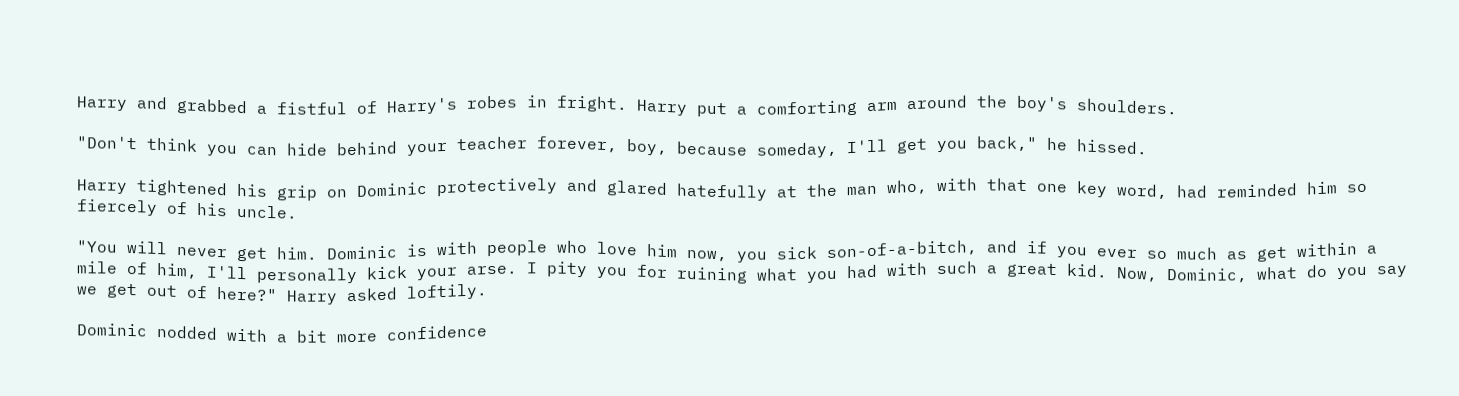Harry and grabbed a fistful of Harry's robes in fright. Harry put a comforting arm around the boy's shoulders.

"Don't think you can hide behind your teacher forever, boy, because someday, I'll get you back," he hissed.

Harry tightened his grip on Dominic protectively and glared hatefully at the man who, with that one key word, had reminded him so fiercely of his uncle.

"You will never get him. Dominic is with people who love him now, you sick son-of-a-bitch, and if you ever so much as get within a mile of him, I'll personally kick your arse. I pity you for ruining what you had with such a great kid. Now, Dominic, what do you say we get out of here?" Harry asked loftily.

Dominic nodded with a bit more confidence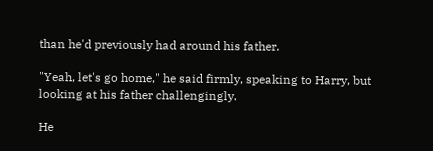than he'd previously had around his father.

"Yeah, let's go home," he said firmly, speaking to Harry, but looking at his father challengingly.

He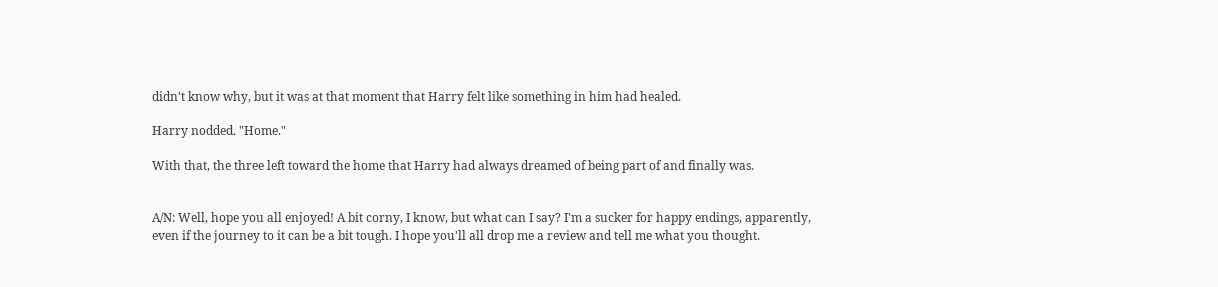didn't know why, but it was at that moment that Harry felt like something in him had healed.

Harry nodded. "Home."

With that, the three left toward the home that Harry had always dreamed of being part of and finally was.


A/N: Well, hope you all enjoyed! A bit corny, I know, but what can I say? I'm a sucker for happy endings, apparently, even if the journey to it can be a bit tough. I hope you'll all drop me a review and tell me what you thought.